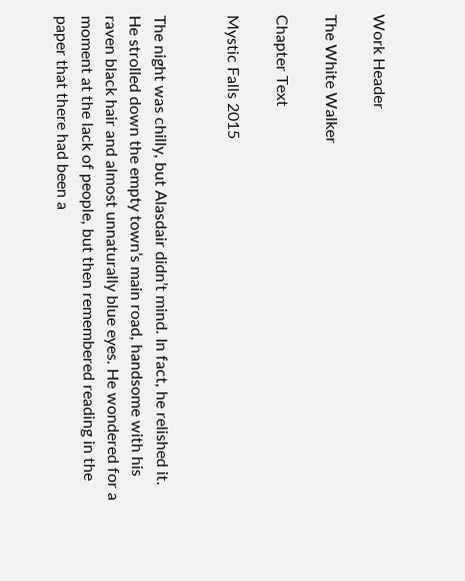Work Header

The White Walker

Chapter Text

Mystic Falls 2015


The night was chilly, but Alasdair didn’t mind. In fact, he relished it. He strolled down the empty town’s main road, handsome with his raven black hair and almost unnaturally blue eyes. He wondered for a moment at the lack of people, but then remembered reading in the paper that there had been a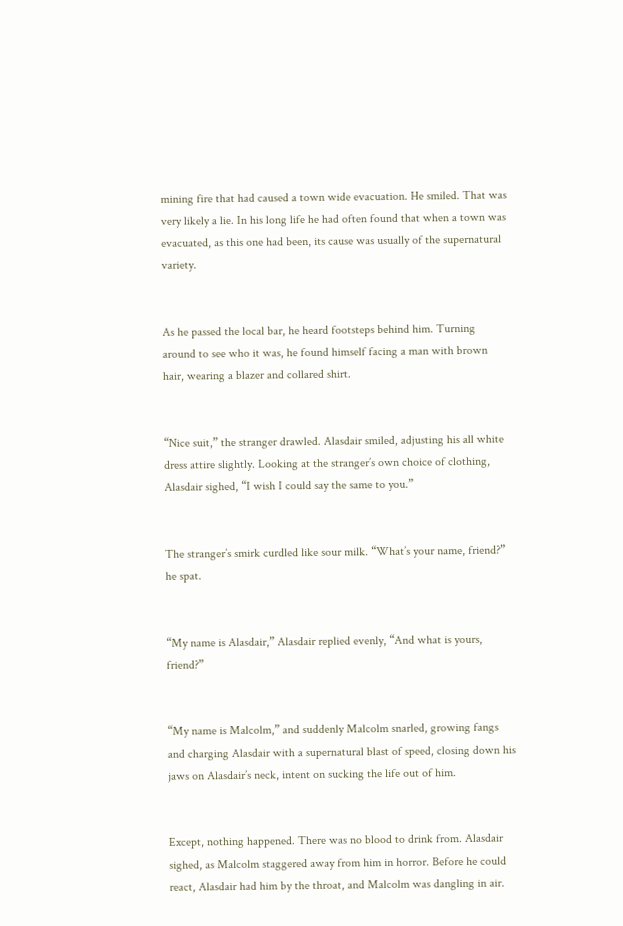mining fire that had caused a town wide evacuation. He smiled. That was very likely a lie. In his long life he had often found that when a town was evacuated, as this one had been, its cause was usually of the supernatural variety.


As he passed the local bar, he heard footsteps behind him. Turning around to see who it was, he found himself facing a man with brown hair, wearing a blazer and collared shirt.


“Nice suit,” the stranger drawled. Alasdair smiled, adjusting his all white dress attire slightly. Looking at the stranger’s own choice of clothing, Alasdair sighed, “I wish I could say the same to you.”


The stranger’s smirk curdled like sour milk. “What’s your name, friend?” he spat.


“My name is Alasdair,” Alasdair replied evenly, “And what is yours, friend?”


“My name is Malcolm,” and suddenly Malcolm snarled, growing fangs and charging Alasdair with a supernatural blast of speed, closing down his jaws on Alasdair’s neck, intent on sucking the life out of him.


Except, nothing happened. There was no blood to drink from. Alasdair sighed, as Malcolm staggered away from him in horror. Before he could react, Alasdair had him by the throat, and Malcolm was dangling in air.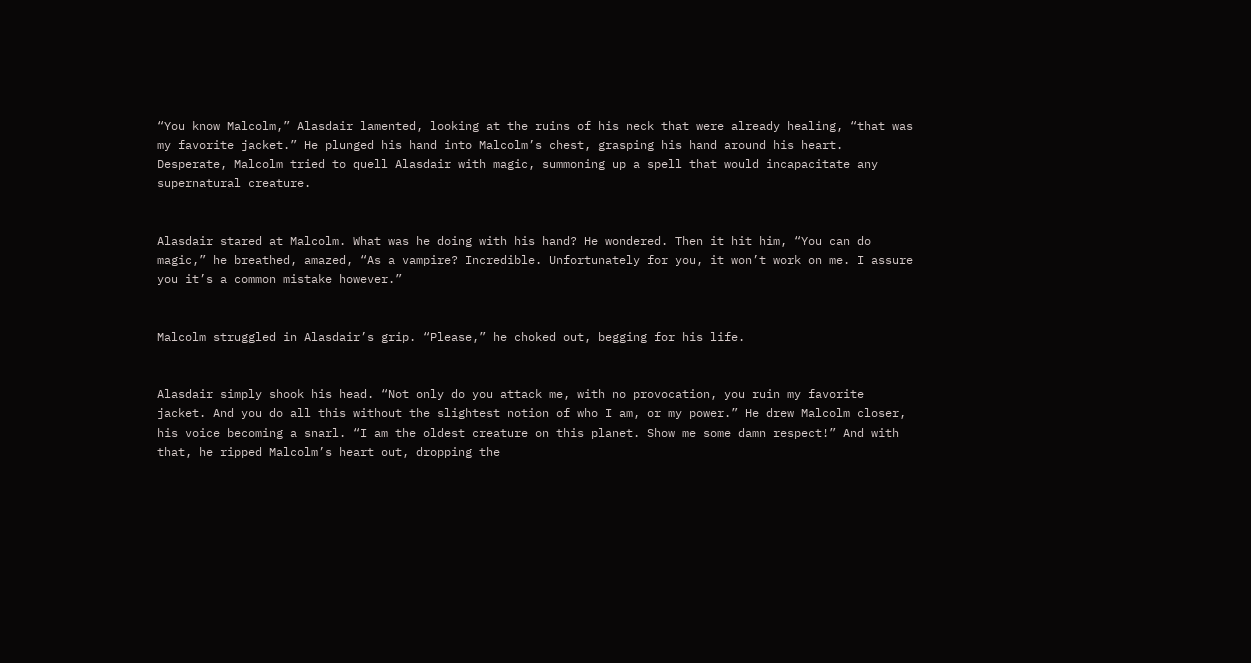“You know Malcolm,” Alasdair lamented, looking at the ruins of his neck that were already healing, “that was my favorite jacket.” He plunged his hand into Malcolm’s chest, grasping his hand around his heart. Desperate, Malcolm tried to quell Alasdair with magic, summoning up a spell that would incapacitate any supernatural creature.


Alasdair stared at Malcolm. What was he doing with his hand? He wondered. Then it hit him, “You can do magic,” he breathed, amazed, “As a vampire? Incredible. Unfortunately for you, it won’t work on me. I assure you it’s a common mistake however.”


Malcolm struggled in Alasdair’s grip. “Please,” he choked out, begging for his life.


Alasdair simply shook his head. “Not only do you attack me, with no provocation, you ruin my favorite jacket. And you do all this without the slightest notion of who I am, or my power.” He drew Malcolm closer, his voice becoming a snarl. “I am the oldest creature on this planet. Show me some damn respect!” And with that, he ripped Malcolm’s heart out, dropping the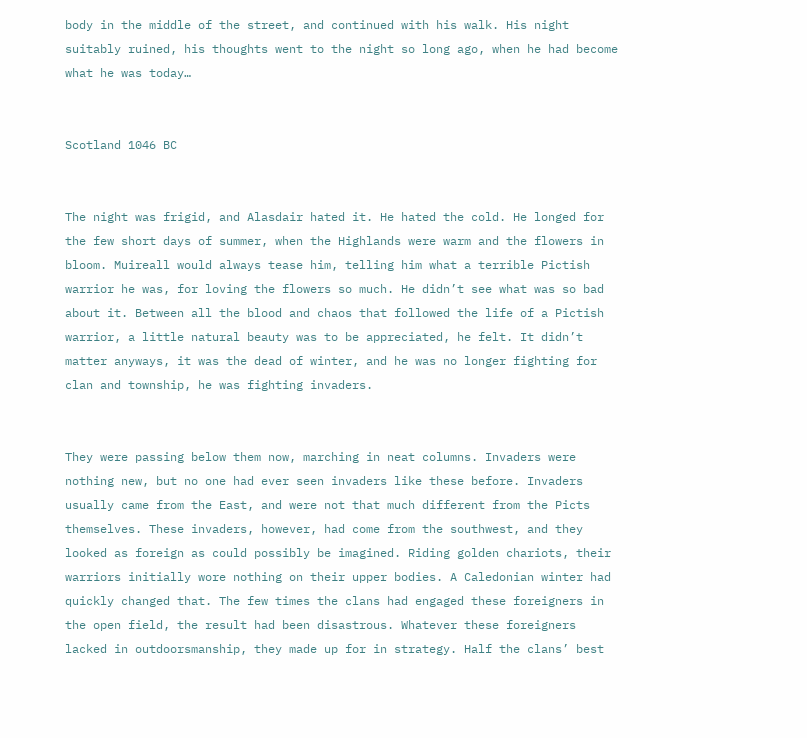body in the middle of the street, and continued with his walk. His night suitably ruined, his thoughts went to the night so long ago, when he had become what he was today…


Scotland 1046 BC


The night was frigid, and Alasdair hated it. He hated the cold. He longed for the few short days of summer, when the Highlands were warm and the flowers in bloom. Muireall would always tease him, telling him what a terrible Pictish warrior he was, for loving the flowers so much. He didn’t see what was so bad about it. Between all the blood and chaos that followed the life of a Pictish warrior, a little natural beauty was to be appreciated, he felt. It didn’t matter anyways, it was the dead of winter, and he was no longer fighting for clan and township, he was fighting invaders.


They were passing below them now, marching in neat columns. Invaders were nothing new, but no one had ever seen invaders like these before. Invaders usually came from the East, and were not that much different from the Picts themselves. These invaders, however, had come from the southwest, and they looked as foreign as could possibly be imagined. Riding golden chariots, their warriors initially wore nothing on their upper bodies. A Caledonian winter had quickly changed that. The few times the clans had engaged these foreigners in the open field, the result had been disastrous. Whatever these foreigners lacked in outdoorsmanship, they made up for in strategy. Half the clans’ best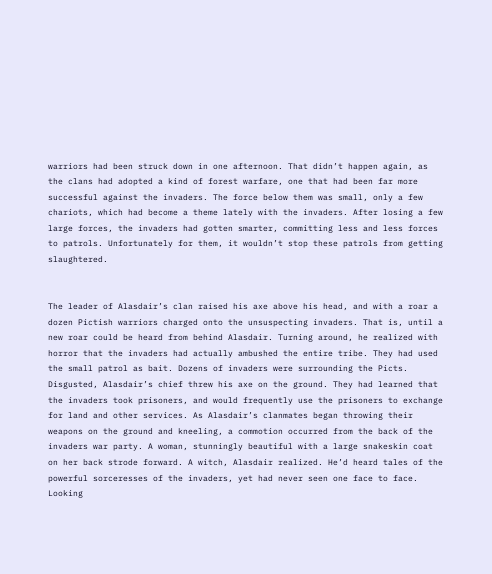warriors had been struck down in one afternoon. That didn’t happen again, as the clans had adopted a kind of forest warfare, one that had been far more successful against the invaders. The force below them was small, only a few chariots, which had become a theme lately with the invaders. After losing a few large forces, the invaders had gotten smarter, committing less and less forces to patrols. Unfortunately for them, it wouldn’t stop these patrols from getting slaughtered.


The leader of Alasdair’s clan raised his axe above his head, and with a roar a dozen Pictish warriors charged onto the unsuspecting invaders. That is, until a new roar could be heard from behind Alasdair. Turning around, he realized with horror that the invaders had actually ambushed the entire tribe. They had used the small patrol as bait. Dozens of invaders were surrounding the Picts. Disgusted, Alasdair’s chief threw his axe on the ground. They had learned that the invaders took prisoners, and would frequently use the prisoners to exchange for land and other services. As Alasdair’s clanmates began throwing their weapons on the ground and kneeling, a commotion occurred from the back of the invaders war party. A woman, stunningly beautiful with a large snakeskin coat on her back strode forward. A witch, Alasdair realized. He’d heard tales of the powerful sorceresses of the invaders, yet had never seen one face to face. Looking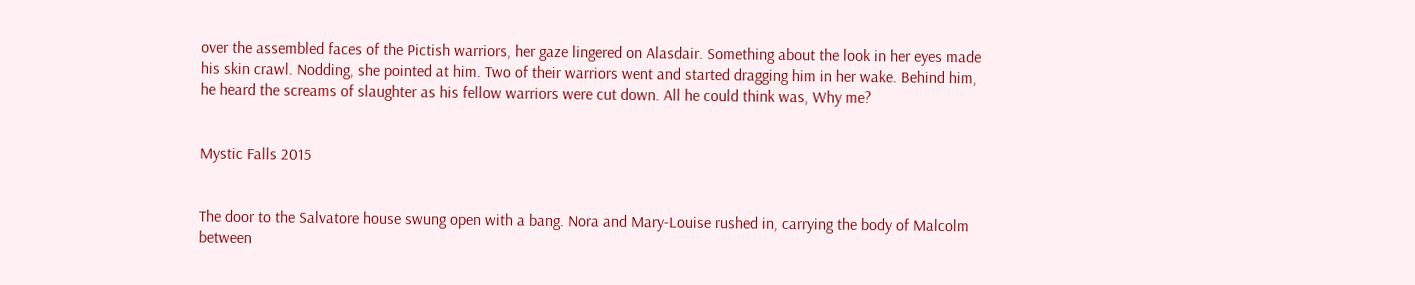over the assembled faces of the Pictish warriors, her gaze lingered on Alasdair. Something about the look in her eyes made his skin crawl. Nodding, she pointed at him. Two of their warriors went and started dragging him in her wake. Behind him, he heard the screams of slaughter as his fellow warriors were cut down. All he could think was, Why me?


Mystic Falls 2015


The door to the Salvatore house swung open with a bang. Nora and Mary-Louise rushed in, carrying the body of Malcolm between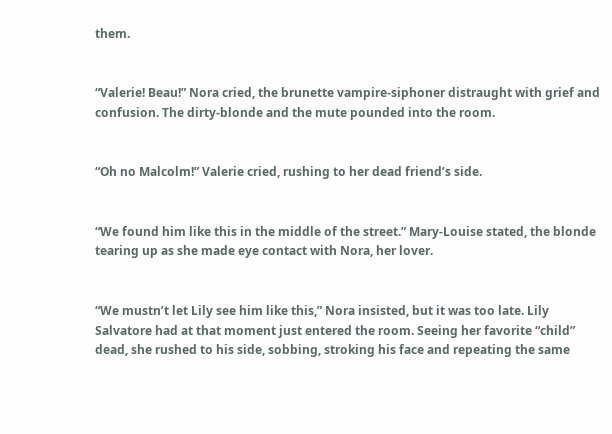them.


“Valerie! Beau!” Nora cried, the brunette vampire-siphoner distraught with grief and confusion. The dirty-blonde and the mute pounded into the room.


“Oh no Malcolm!” Valerie cried, rushing to her dead friend’s side.


“We found him like this in the middle of the street.” Mary-Louise stated, the blonde tearing up as she made eye contact with Nora, her lover.


“We mustn’t let Lily see him like this,” Nora insisted, but it was too late. Lily Salvatore had at that moment just entered the room. Seeing her favorite “child” dead, she rushed to his side, sobbing, stroking his face and repeating the same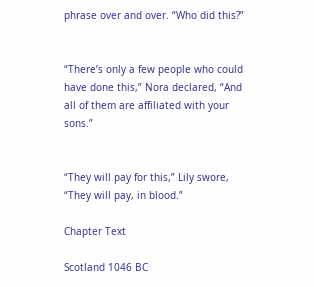phrase over and over. “Who did this?”


“There’s only a few people who could have done this,” Nora declared, “And all of them are affiliated with your sons.”


“They will pay for this,” Lily swore, “They will pay, in blood.”

Chapter Text

Scotland 1046 BC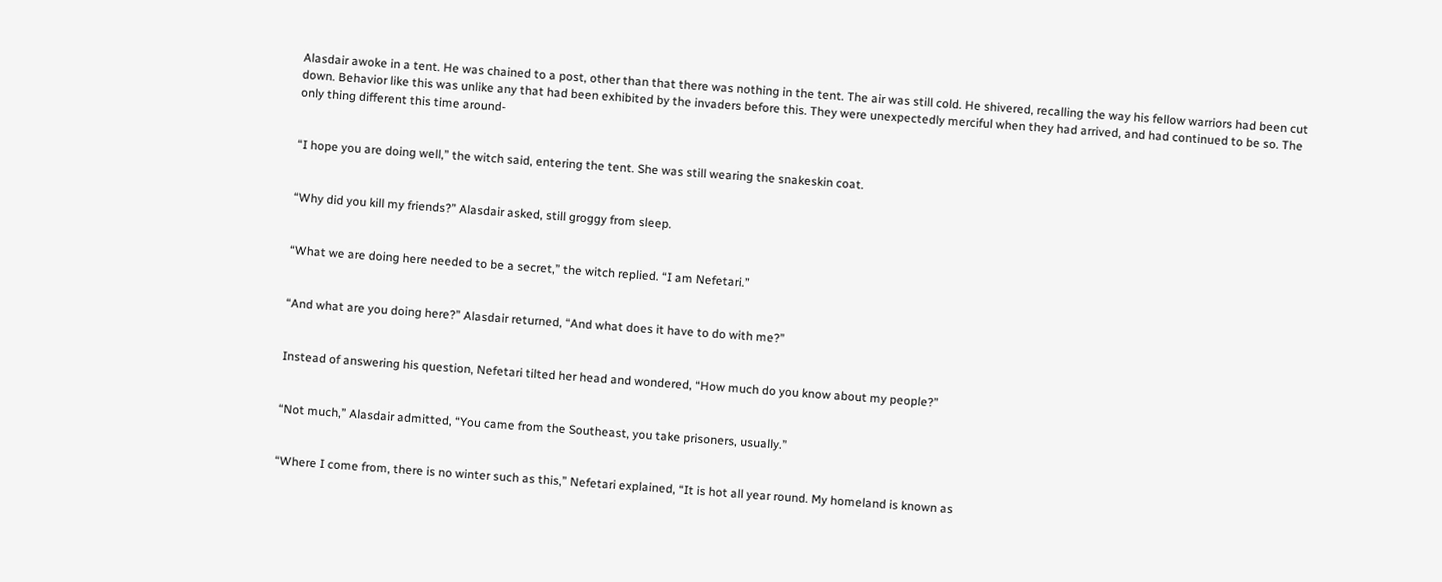Alasdair awoke in a tent. He was chained to a post, other than that there was nothing in the tent. The air was still cold. He shivered, recalling the way his fellow warriors had been cut down. Behavior like this was unlike any that had been exhibited by the invaders before this. They were unexpectedly merciful when they had arrived, and had continued to be so. The only thing different this time around-


“I hope you are doing well,” the witch said, entering the tent. She was still wearing the snakeskin coat.


“Why did you kill my friends?” Alasdair asked, still groggy from sleep.


“What we are doing here needed to be a secret,” the witch replied. “I am Nefetari.”


“And what are you doing here?” Alasdair returned, “And what does it have to do with me?”


Instead of answering his question, Nefetari tilted her head and wondered, “How much do you know about my people?”


“Not much,” Alasdair admitted, “You came from the Southeast, you take prisoners, usually.”


“Where I come from, there is no winter such as this,” Nefetari explained, “It is hot all year round. My homeland is known as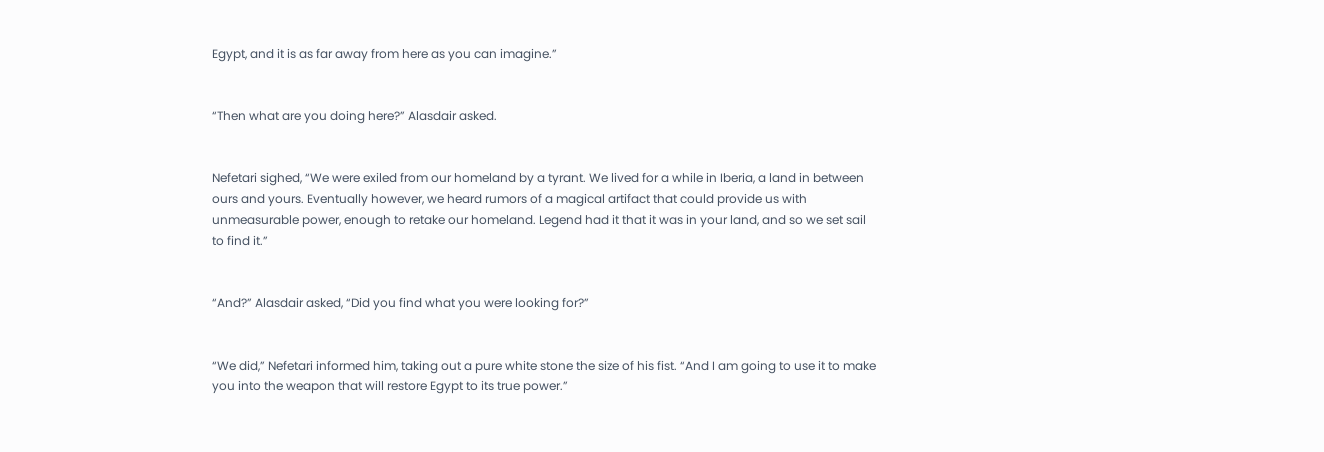Egypt, and it is as far away from here as you can imagine.”


“Then what are you doing here?” Alasdair asked.


Nefetari sighed, “We were exiled from our homeland by a tyrant. We lived for a while in Iberia, a land in between ours and yours. Eventually however, we heard rumors of a magical artifact that could provide us with unmeasurable power, enough to retake our homeland. Legend had it that it was in your land, and so we set sail to find it.”


“And?” Alasdair asked, “Did you find what you were looking for?”


“We did,” Nefetari informed him, taking out a pure white stone the size of his fist. “And I am going to use it to make you into the weapon that will restore Egypt to its true power.”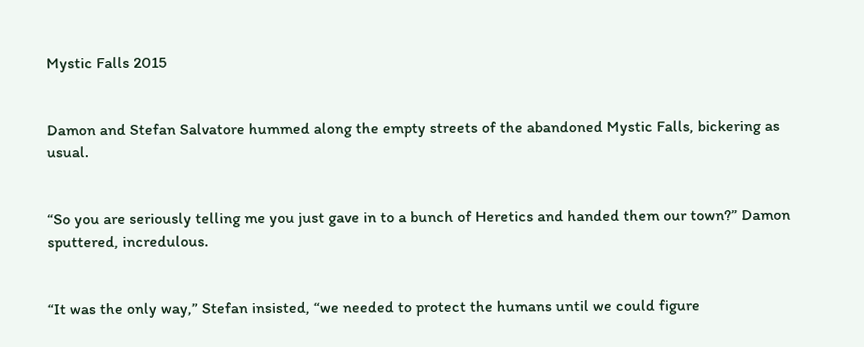Mystic Falls 2015


Damon and Stefan Salvatore hummed along the empty streets of the abandoned Mystic Falls, bickering as usual.


“So you are seriously telling me you just gave in to a bunch of Heretics and handed them our town?” Damon sputtered, incredulous.


“It was the only way,” Stefan insisted, “we needed to protect the humans until we could figure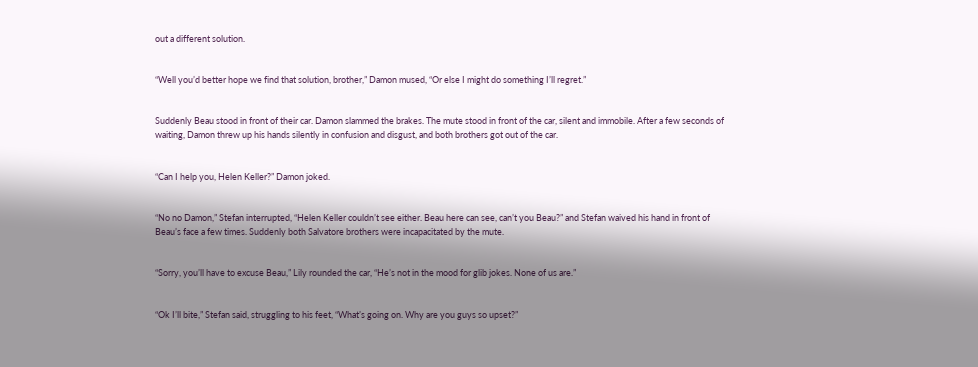out a different solution.


“Well you’d better hope we find that solution, brother,” Damon mused, “Or else I might do something I’ll regret.”


Suddenly Beau stood in front of their car. Damon slammed the brakes. The mute stood in front of the car, silent and immobile. After a few seconds of waiting, Damon threw up his hands silently in confusion and disgust, and both brothers got out of the car.


“Can I help you, Helen Keller?” Damon joked.


“No no Damon,” Stefan interrupted, “Helen Keller couldn’t see either. Beau here can see, can’t you Beau?” and Stefan waived his hand in front of Beau’s face a few times. Suddenly both Salvatore brothers were incapacitated by the mute.


“Sorry, you’ll have to excuse Beau,” Lily rounded the car, “He’s not in the mood for glib jokes. None of us are.”


“Ok I’ll bite,” Stefan said, struggling to his feet, “What’s going on. Why are you guys so upset?”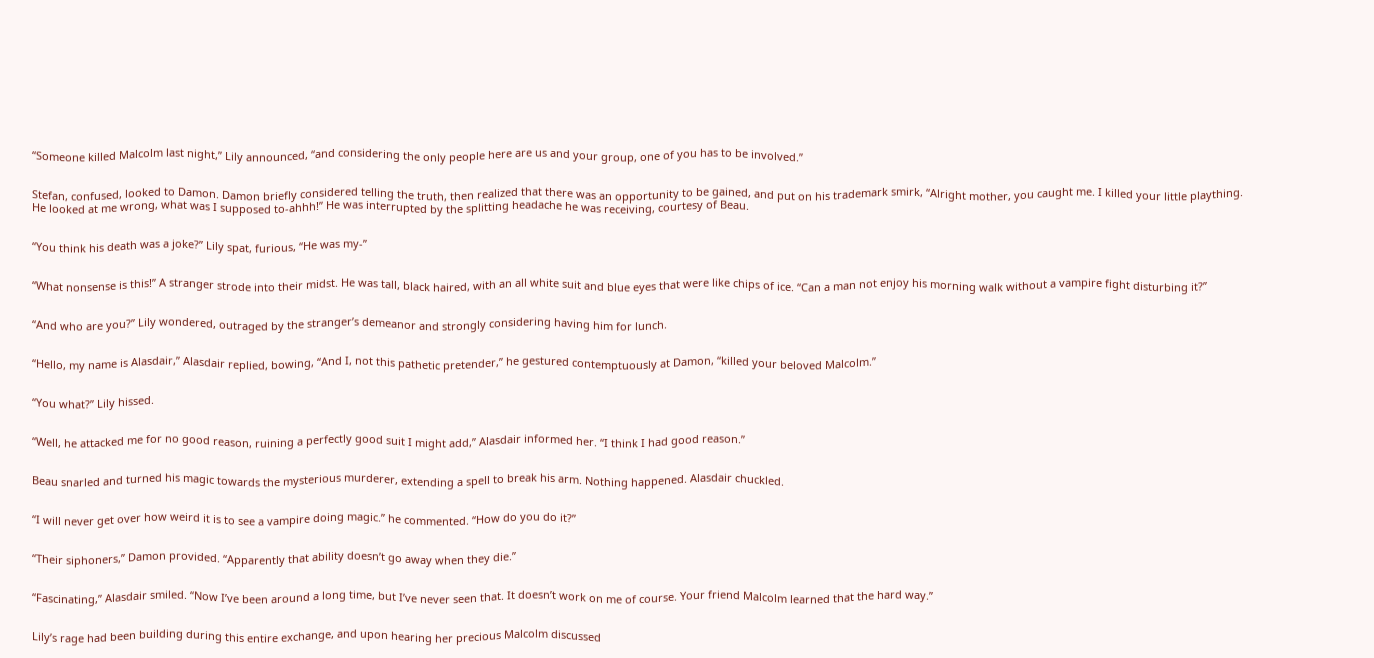“Someone killed Malcolm last night,” Lily announced, “and considering the only people here are us and your group, one of you has to be involved.”


Stefan, confused, looked to Damon. Damon briefly considered telling the truth, then realized that there was an opportunity to be gained, and put on his trademark smirk, “Alright mother, you caught me. I killed your little plaything. He looked at me wrong, what was I supposed to-ahhh!” He was interrupted by the splitting headache he was receiving, courtesy of Beau.


“You think his death was a joke?” Lily spat, furious, “He was my-”


“What nonsense is this!” A stranger strode into their midst. He was tall, black haired, with an all white suit and blue eyes that were like chips of ice. “Can a man not enjoy his morning walk without a vampire fight disturbing it?”


“And who are you?” Lily wondered, outraged by the stranger’s demeanor and strongly considering having him for lunch.


“Hello, my name is Alasdair,” Alasdair replied, bowing, “And I, not this pathetic pretender,” he gestured contemptuously at Damon, “killed your beloved Malcolm.”


“You what?” Lily hissed.


“Well, he attacked me for no good reason, ruining a perfectly good suit I might add,” Alasdair informed her. “I think I had good reason.”


Beau snarled and turned his magic towards the mysterious murderer, extending a spell to break his arm. Nothing happened. Alasdair chuckled.


“I will never get over how weird it is to see a vampire doing magic.” he commented. “How do you do it?”


“Their siphoners,” Damon provided. “Apparently that ability doesn’t go away when they die.”


“Fascinating,” Alasdair smiled. “Now I’ve been around a long time, but I’ve never seen that. It doesn’t work on me of course. Your friend Malcolm learned that the hard way.”


Lily’s rage had been building during this entire exchange, and upon hearing her precious Malcolm discussed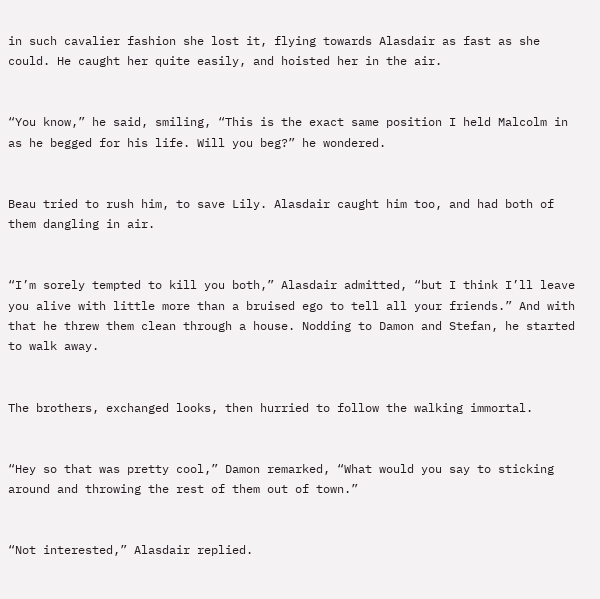in such cavalier fashion she lost it, flying towards Alasdair as fast as she could. He caught her quite easily, and hoisted her in the air.


“You know,” he said, smiling, “This is the exact same position I held Malcolm in as he begged for his life. Will you beg?” he wondered.


Beau tried to rush him, to save Lily. Alasdair caught him too, and had both of them dangling in air.


“I’m sorely tempted to kill you both,” Alasdair admitted, “but I think I’ll leave you alive with little more than a bruised ego to tell all your friends.” And with that he threw them clean through a house. Nodding to Damon and Stefan, he started to walk away.


The brothers, exchanged looks, then hurried to follow the walking immortal.


“Hey so that was pretty cool,” Damon remarked, “What would you say to sticking around and throwing the rest of them out of town.”


“Not interested,” Alasdair replied.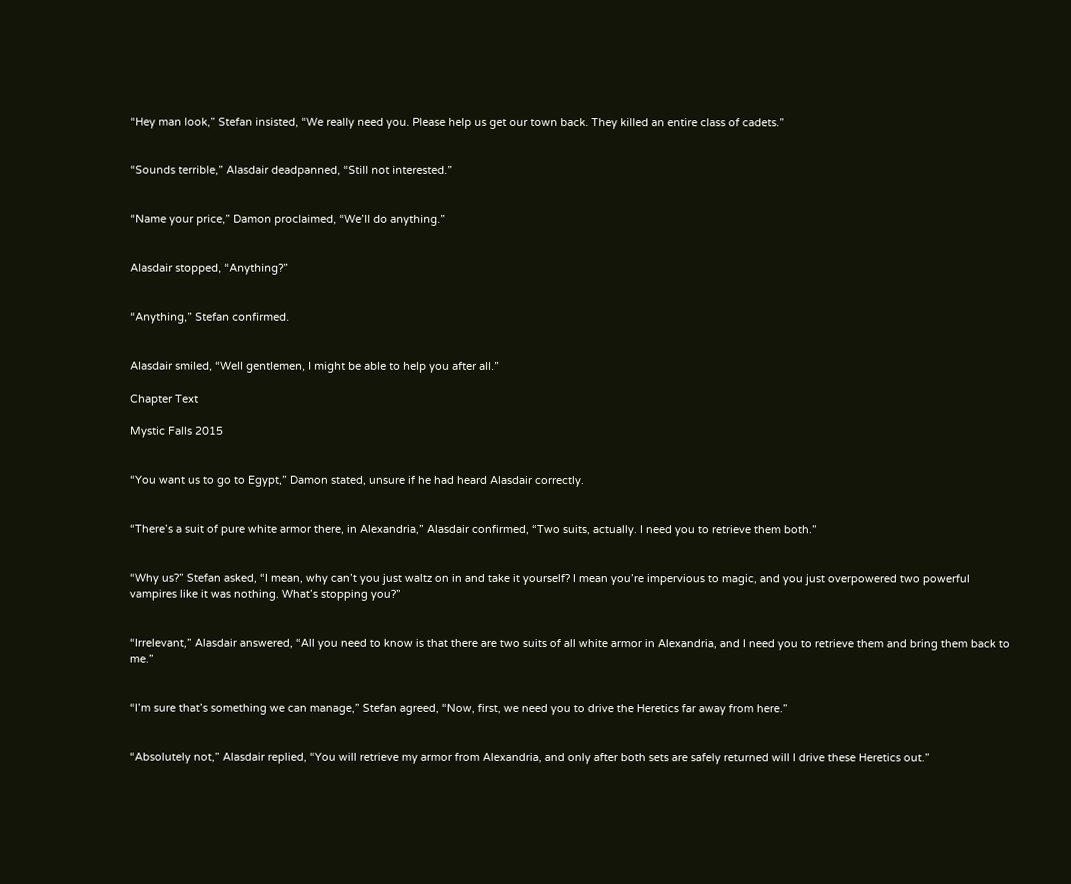“Hey man look,” Stefan insisted, “We really need you. Please help us get our town back. They killed an entire class of cadets.”


“Sounds terrible,” Alasdair deadpanned, “Still not interested.”


“Name your price,” Damon proclaimed, “We’ll do anything.”


Alasdair stopped, “Anything?”


“Anything,” Stefan confirmed.


Alasdair smiled, “Well gentlemen, I might be able to help you after all.”

Chapter Text

Mystic Falls 2015


“You want us to go to Egypt,” Damon stated, unsure if he had heard Alasdair correctly.


“There’s a suit of pure white armor there, in Alexandria,” Alasdair confirmed, “Two suits, actually. I need you to retrieve them both.”


“Why us?” Stefan asked, “I mean, why can’t you just waltz on in and take it yourself? I mean you’re impervious to magic, and you just overpowered two powerful vampires like it was nothing. What’s stopping you?”


“Irrelevant,” Alasdair answered, “All you need to know is that there are two suits of all white armor in Alexandria, and I need you to retrieve them and bring them back to me.”


“I’m sure that’s something we can manage,” Stefan agreed, “Now, first, we need you to drive the Heretics far away from here.”


“Absolutely not,” Alasdair replied, “You will retrieve my armor from Alexandria, and only after both sets are safely returned will I drive these Heretics out.”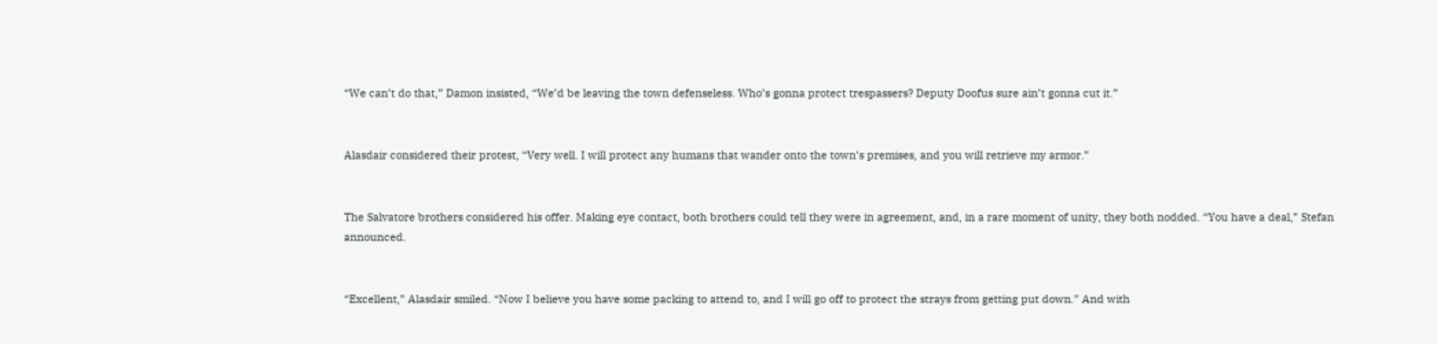“We can’t do that,” Damon insisted, “We’d be leaving the town defenseless. Who’s gonna protect trespassers? Deputy Doofus sure ain’t gonna cut it.”


Alasdair considered their protest, “Very well. I will protect any humans that wander onto the town’s premises, and you will retrieve my armor.”


The Salvatore brothers considered his offer. Making eye contact, both brothers could tell they were in agreement, and, in a rare moment of unity, they both nodded. “You have a deal,” Stefan announced.


“Excellent,” Alasdair smiled. “Now I believe you have some packing to attend to, and I will go off to protect the strays from getting put down.” And with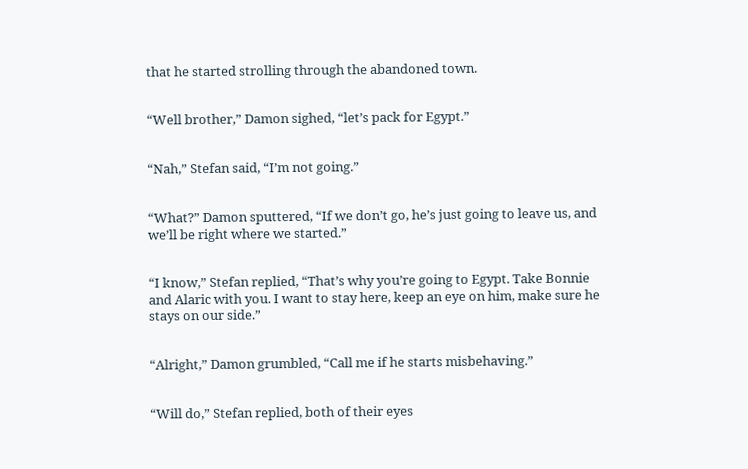that he started strolling through the abandoned town.


“Well brother,” Damon sighed, “let’s pack for Egypt.”


“Nah,” Stefan said, “I’m not going.”


“What?” Damon sputtered, “If we don’t go, he’s just going to leave us, and we’ll be right where we started.”


“I know,” Stefan replied, “That’s why you’re going to Egypt. Take Bonnie and Alaric with you. I want to stay here, keep an eye on him, make sure he stays on our side.”


“Alright,” Damon grumbled, “Call me if he starts misbehaving.”


“Will do,” Stefan replied, both of their eyes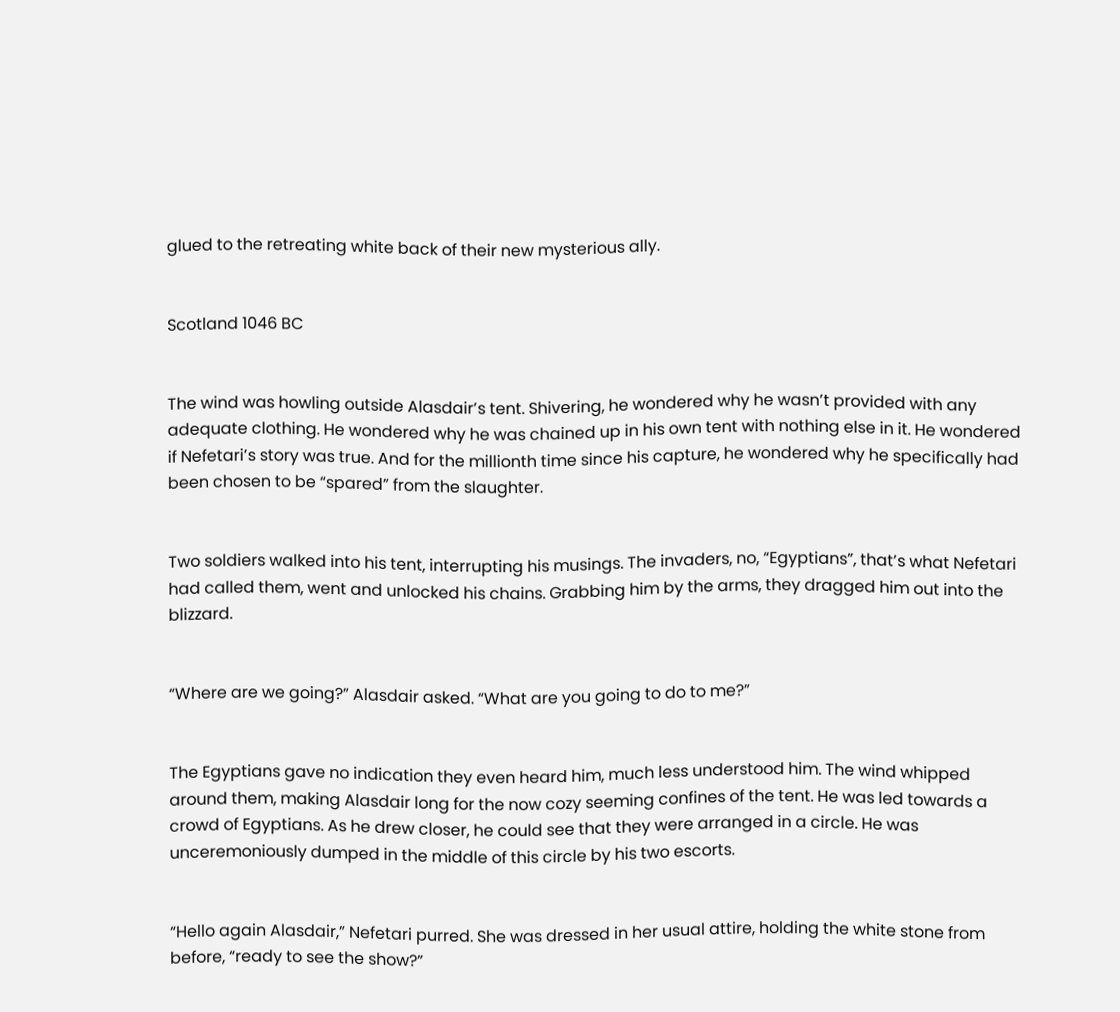glued to the retreating white back of their new mysterious ally.


Scotland 1046 BC


The wind was howling outside Alasdair’s tent. Shivering, he wondered why he wasn’t provided with any adequate clothing. He wondered why he was chained up in his own tent with nothing else in it. He wondered if Nefetari’s story was true. And for the millionth time since his capture, he wondered why he specifically had been chosen to be “spared” from the slaughter.


Two soldiers walked into his tent, interrupting his musings. The invaders, no, “Egyptians”, that’s what Nefetari had called them, went and unlocked his chains. Grabbing him by the arms, they dragged him out into the blizzard.


“Where are we going?” Alasdair asked. “What are you going to do to me?”


The Egyptians gave no indication they even heard him, much less understood him. The wind whipped around them, making Alasdair long for the now cozy seeming confines of the tent. He was led towards a crowd of Egyptians. As he drew closer, he could see that they were arranged in a circle. He was unceremoniously dumped in the middle of this circle by his two escorts.


“Hello again Alasdair,” Nefetari purred. She was dressed in her usual attire, holding the white stone from before, “ready to see the show?”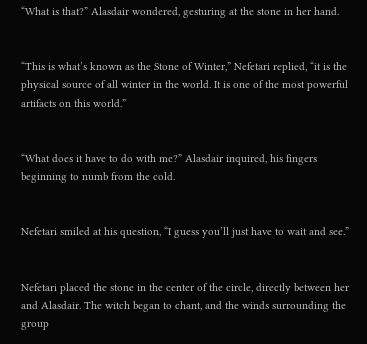“What is that?” Alasdair wondered, gesturing at the stone in her hand.


“This is what’s known as the Stone of Winter,” Nefetari replied, “it is the physical source of all winter in the world. It is one of the most powerful artifacts on this world.”


“What does it have to do with me?” Alasdair inquired, his fingers beginning to numb from the cold.


Nefetari smiled at his question, “I guess you’ll just have to wait and see.”


Nefetari placed the stone in the center of the circle, directly between her and Alasdair. The witch began to chant, and the winds surrounding the group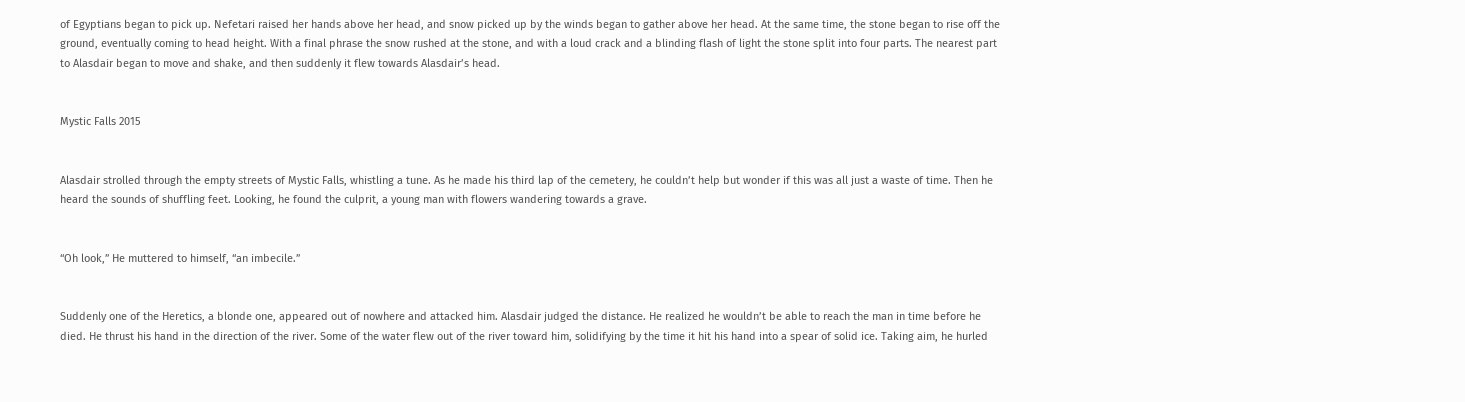of Egyptians began to pick up. Nefetari raised her hands above her head, and snow picked up by the winds began to gather above her head. At the same time, the stone began to rise off the ground, eventually coming to head height. With a final phrase the snow rushed at the stone, and with a loud crack and a blinding flash of light the stone split into four parts. The nearest part to Alasdair began to move and shake, and then suddenly it flew towards Alasdair’s head.


Mystic Falls 2015


Alasdair strolled through the empty streets of Mystic Falls, whistling a tune. As he made his third lap of the cemetery, he couldn’t help but wonder if this was all just a waste of time. Then he heard the sounds of shuffling feet. Looking, he found the culprit, a young man with flowers wandering towards a grave.


“Oh look,” He muttered to himself, “an imbecile.”


Suddenly one of the Heretics, a blonde one, appeared out of nowhere and attacked him. Alasdair judged the distance. He realized he wouldn’t be able to reach the man in time before he died. He thrust his hand in the direction of the river. Some of the water flew out of the river toward him, solidifying by the time it hit his hand into a spear of solid ice. Taking aim, he hurled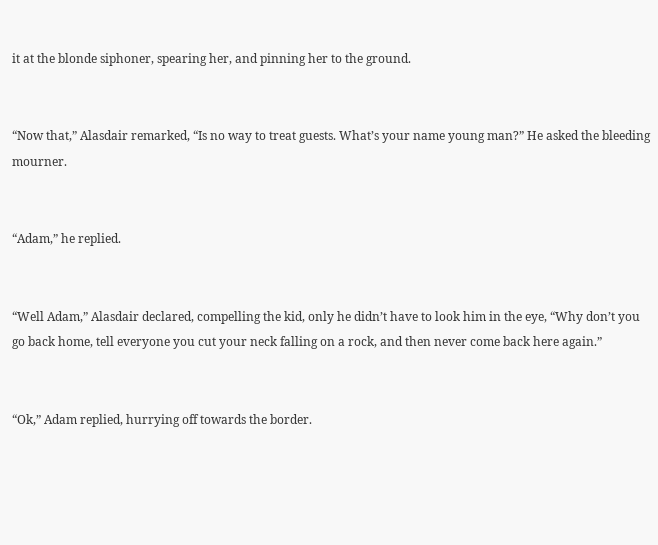it at the blonde siphoner, spearing her, and pinning her to the ground.


“Now that,” Alasdair remarked, “Is no way to treat guests. What’s your name young man?” He asked the bleeding mourner.


“Adam,” he replied.


“Well Adam,” Alasdair declared, compelling the kid, only he didn’t have to look him in the eye, “Why don’t you go back home, tell everyone you cut your neck falling on a rock, and then never come back here again.”


“Ok,” Adam replied, hurrying off towards the border.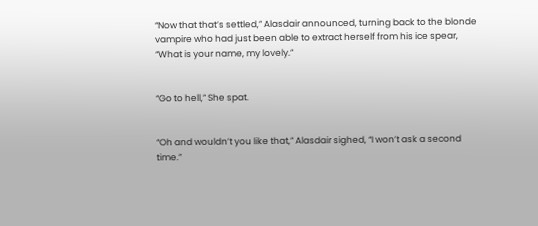“Now that that’s settled,” Alasdair announced, turning back to the blonde vampire who had just been able to extract herself from his ice spear, “What is your name, my lovely.”


“Go to hell,” She spat.


“Oh and wouldn’t you like that,” Alasdair sighed, “I won’t ask a second time.”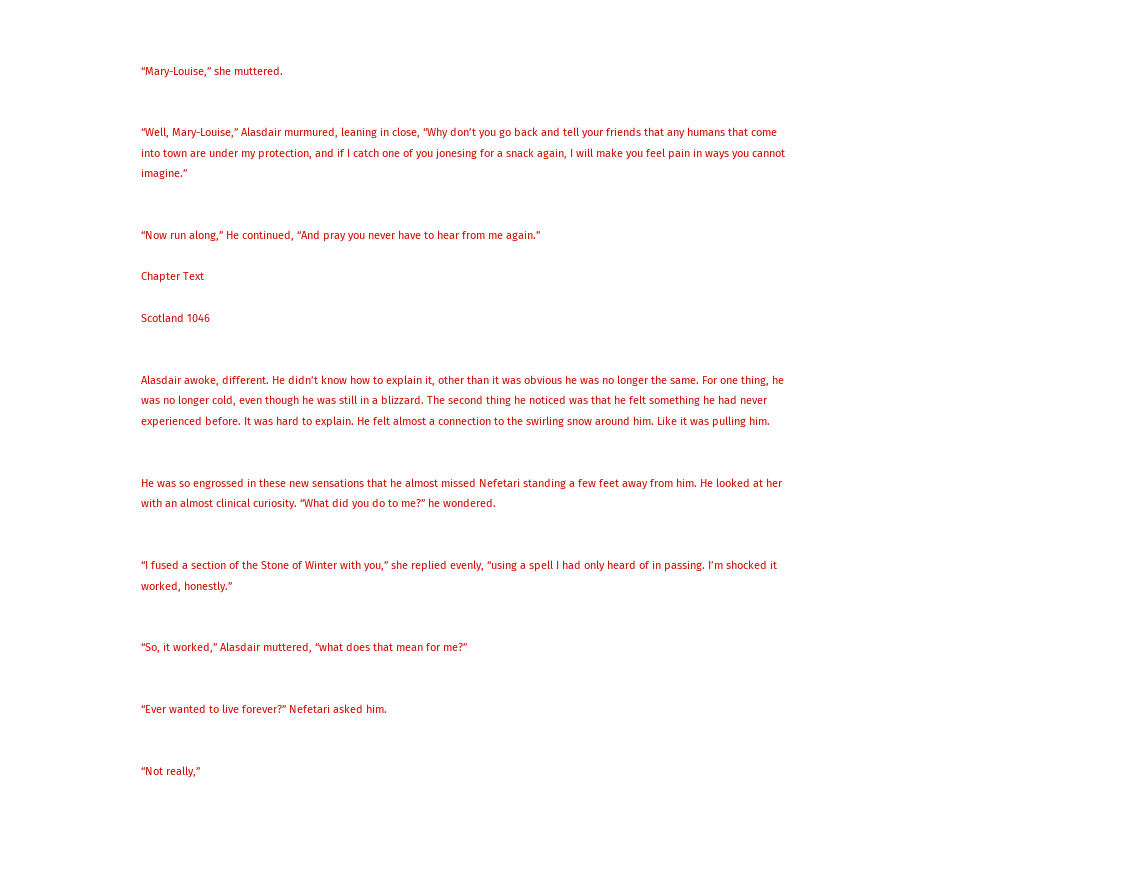“Mary-Louise,” she muttered.


“Well, Mary-Louise,” Alasdair murmured, leaning in close, “Why don’t you go back and tell your friends that any humans that come into town are under my protection, and if I catch one of you jonesing for a snack again, I will make you feel pain in ways you cannot imagine.”


“Now run along,” He continued, “And pray you never have to hear from me again.”

Chapter Text

Scotland 1046


Alasdair awoke, different. He didn’t know how to explain it, other than it was obvious he was no longer the same. For one thing, he was no longer cold, even though he was still in a blizzard. The second thing he noticed was that he felt something he had never experienced before. It was hard to explain. He felt almost a connection to the swirling snow around him. Like it was pulling him.


He was so engrossed in these new sensations that he almost missed Nefetari standing a few feet away from him. He looked at her with an almost clinical curiosity. “What did you do to me?” he wondered.


“I fused a section of the Stone of Winter with you,” she replied evenly, “using a spell I had only heard of in passing. I’m shocked it worked, honestly.”


“So, it worked,” Alasdair muttered, “what does that mean for me?”


“Ever wanted to live forever?” Nefetari asked him.


“Not really,”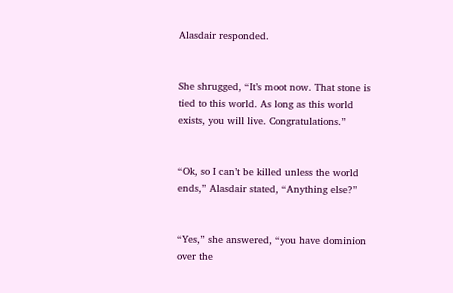Alasdair responded.


She shrugged, “It’s moot now. That stone is tied to this world. As long as this world exists, you will live. Congratulations.”


“Ok, so I can’t be killed unless the world ends,” Alasdair stated, “Anything else?”


“Yes,” she answered, “you have dominion over the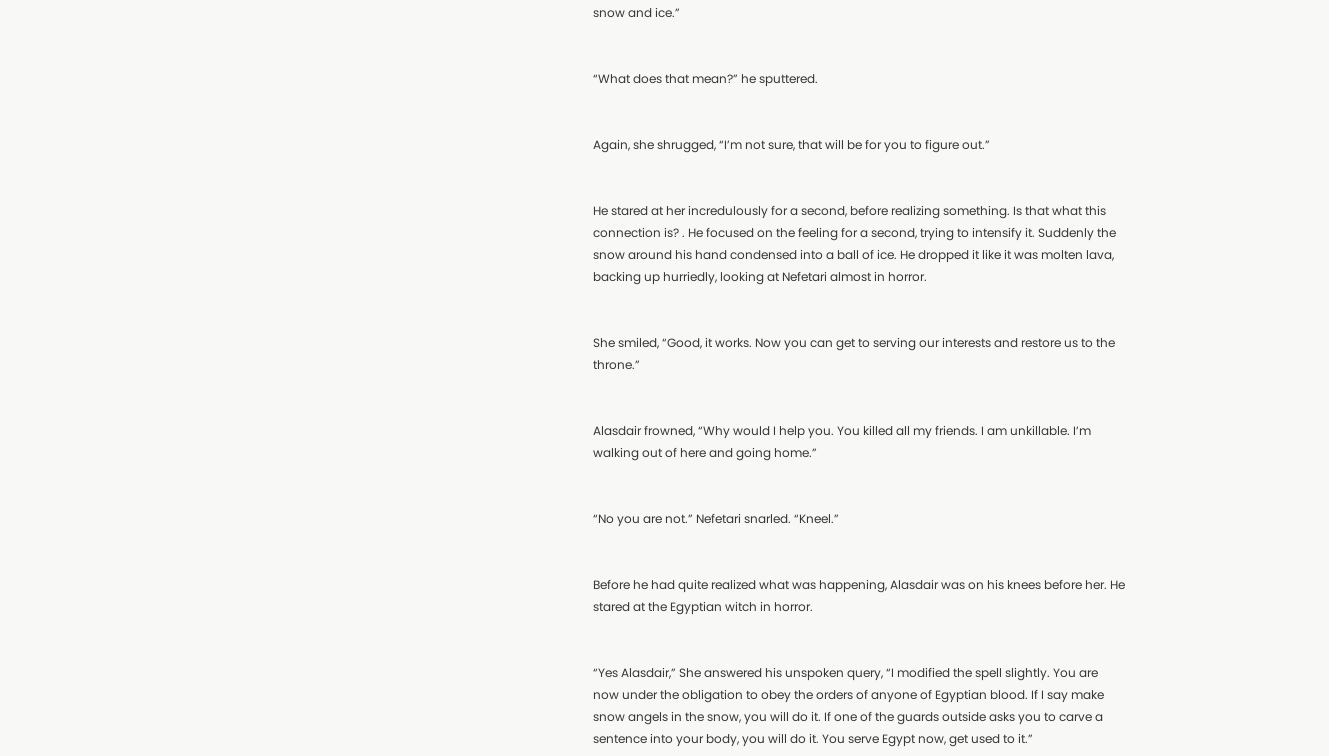snow and ice.”


“What does that mean?” he sputtered.


Again, she shrugged, “I’m not sure, that will be for you to figure out.”


He stared at her incredulously for a second, before realizing something. Is that what this connection is? . He focused on the feeling for a second, trying to intensify it. Suddenly the snow around his hand condensed into a ball of ice. He dropped it like it was molten lava, backing up hurriedly, looking at Nefetari almost in horror.


She smiled, “Good, it works. Now you can get to serving our interests and restore us to the throne.”


Alasdair frowned, “Why would I help you. You killed all my friends. I am unkillable. I’m walking out of here and going home.”


“No you are not.” Nefetari snarled. “Kneel.”


Before he had quite realized what was happening, Alasdair was on his knees before her. He stared at the Egyptian witch in horror.


“Yes Alasdair,” She answered his unspoken query, “I modified the spell slightly. You are now under the obligation to obey the orders of anyone of Egyptian blood. If I say make snow angels in the snow, you will do it. If one of the guards outside asks you to carve a sentence into your body, you will do it. You serve Egypt now, get used to it.”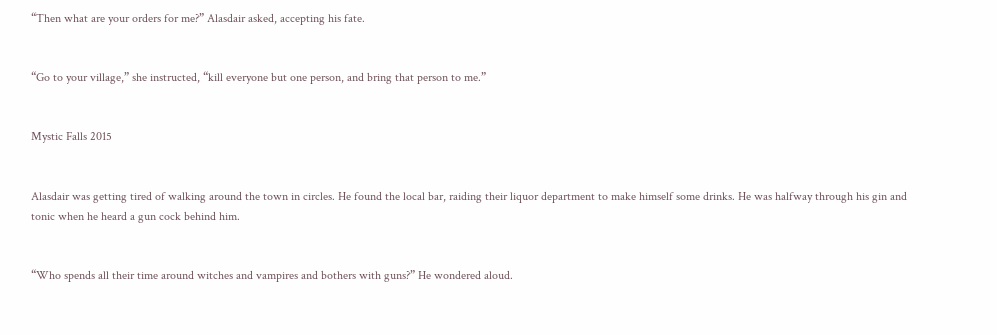“Then what are your orders for me?” Alasdair asked, accepting his fate.


“Go to your village,” she instructed, “kill everyone but one person, and bring that person to me.”


Mystic Falls 2015


Alasdair was getting tired of walking around the town in circles. He found the local bar, raiding their liquor department to make himself some drinks. He was halfway through his gin and tonic when he heard a gun cock behind him.


“Who spends all their time around witches and vampires and bothers with guns?” He wondered aloud.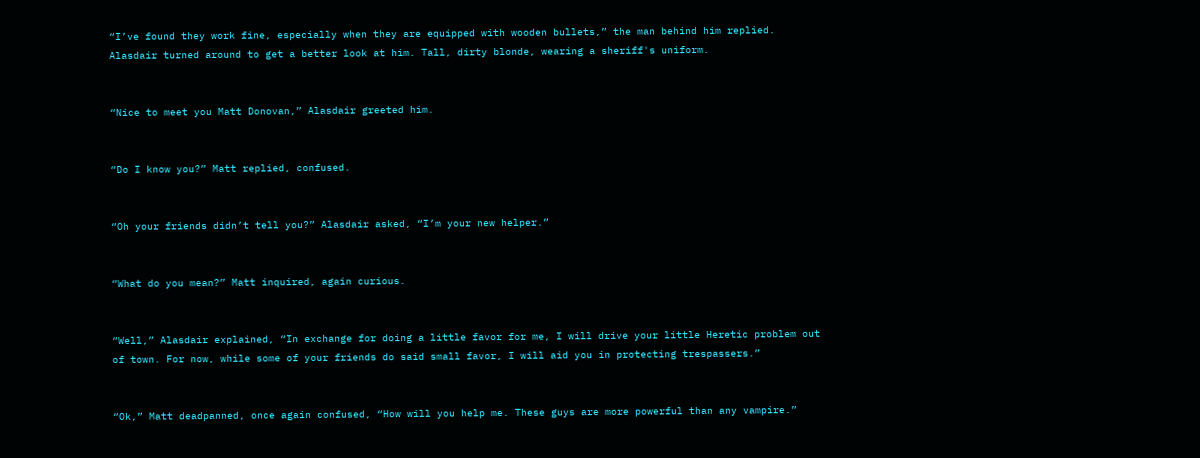“I’ve found they work fine, especially when they are equipped with wooden bullets,” the man behind him replied. Alasdair turned around to get a better look at him. Tall, dirty blonde, wearing a sheriff's uniform.


“Nice to meet you Matt Donovan,” Alasdair greeted him.


“Do I know you?” Matt replied, confused.


“Oh your friends didn’t tell you?” Alasdair asked, “I’m your new helper.”


“What do you mean?” Matt inquired, again curious.


“Well,” Alasdair explained, “In exchange for doing a little favor for me, I will drive your little Heretic problem out of town. For now, while some of your friends do said small favor, I will aid you in protecting trespassers.”


“Ok,” Matt deadpanned, once again confused, “How will you help me. These guys are more powerful than any vampire.”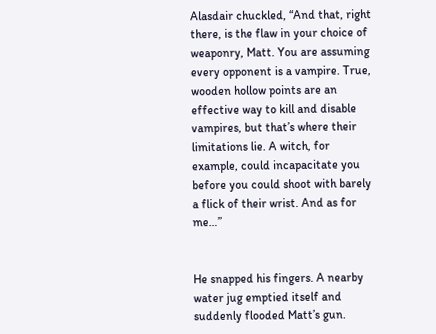Alasdair chuckled, “And that, right there, is the flaw in your choice of weaponry, Matt. You are assuming every opponent is a vampire. True, wooden hollow points are an effective way to kill and disable vampires, but that’s where their limitations lie. A witch, for example, could incapacitate you before you could shoot with barely a flick of their wrist. And as for me…”


He snapped his fingers. A nearby water jug emptied itself and suddenly flooded Matt’s gun.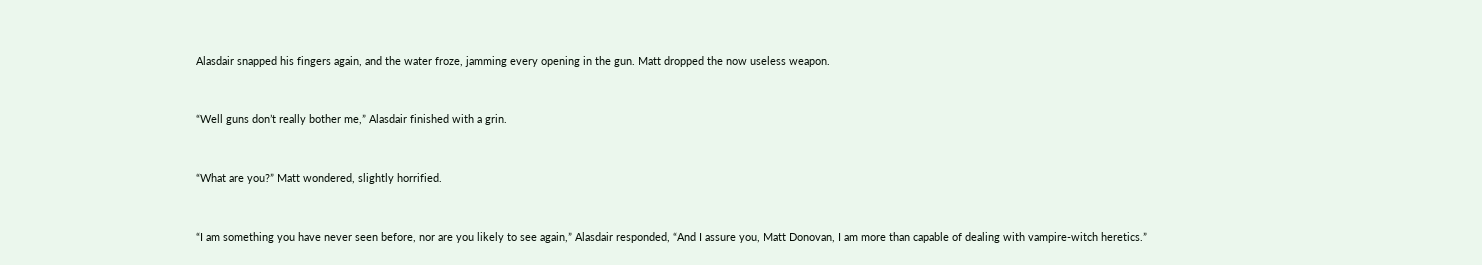Alasdair snapped his fingers again, and the water froze, jamming every opening in the gun. Matt dropped the now useless weapon.


“Well guns don’t really bother me,” Alasdair finished with a grin.


“What are you?” Matt wondered, slightly horrified.


“I am something you have never seen before, nor are you likely to see again,” Alasdair responded, “And I assure you, Matt Donovan, I am more than capable of dealing with vampire-witch heretics.”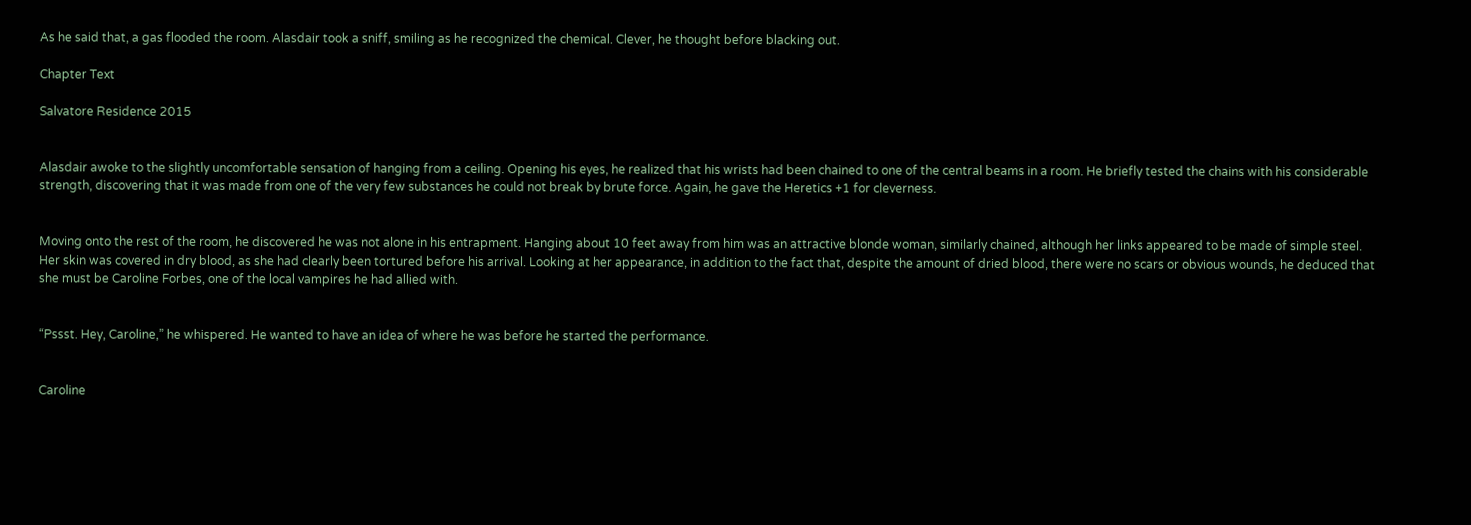As he said that, a gas flooded the room. Alasdair took a sniff, smiling as he recognized the chemical. Clever, he thought before blacking out.

Chapter Text

Salvatore Residence 2015


Alasdair awoke to the slightly uncomfortable sensation of hanging from a ceiling. Opening his eyes, he realized that his wrists had been chained to one of the central beams in a room. He briefly tested the chains with his considerable strength, discovering that it was made from one of the very few substances he could not break by brute force. Again, he gave the Heretics +1 for cleverness.


Moving onto the rest of the room, he discovered he was not alone in his entrapment. Hanging about 10 feet away from him was an attractive blonde woman, similarly chained, although her links appeared to be made of simple steel. Her skin was covered in dry blood, as she had clearly been tortured before his arrival. Looking at her appearance, in addition to the fact that, despite the amount of dried blood, there were no scars or obvious wounds, he deduced that she must be Caroline Forbes, one of the local vampires he had allied with.


“Pssst. Hey, Caroline,” he whispered. He wanted to have an idea of where he was before he started the performance.


Caroline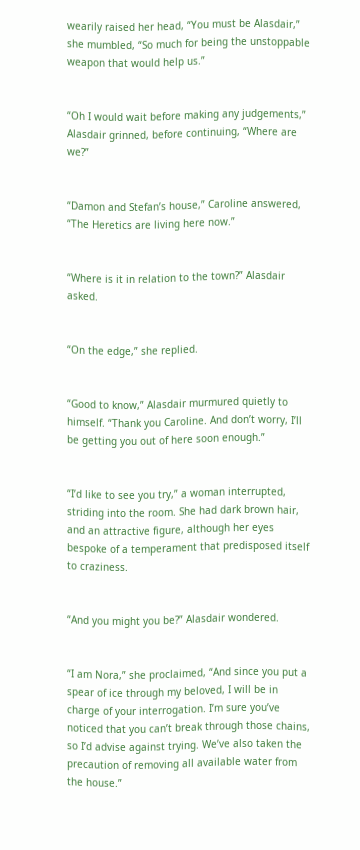wearily raised her head, “You must be Alasdair,” she mumbled, “So much for being the unstoppable weapon that would help us.”


“Oh I would wait before making any judgements,” Alasdair grinned, before continuing, “Where are we?”


“Damon and Stefan’s house,” Caroline answered, “The Heretics are living here now.”


“Where is it in relation to the town?” Alasdair asked.


“On the edge,” she replied.


“Good to know,” Alasdair murmured quietly to himself. “Thank you Caroline. And don’t worry, I’ll be getting you out of here soon enough.”


“I’d like to see you try,” a woman interrupted, striding into the room. She had dark brown hair, and an attractive figure, although her eyes bespoke of a temperament that predisposed itself to craziness.


“And you might you be?” Alasdair wondered.


“I am Nora,” she proclaimed, “And since you put a spear of ice through my beloved, I will be in charge of your interrogation. I’m sure you’ve noticed that you can’t break through those chains, so I’d advise against trying. We’ve also taken the precaution of removing all available water from the house.”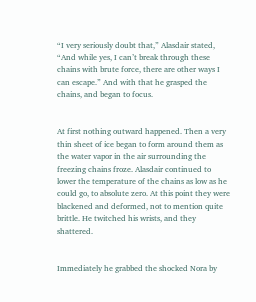“I very seriously doubt that,” Alasdair stated, “And while yes, I can’t break through these chains with brute force, there are other ways I can escape.” And with that he grasped the chains, and began to focus.


At first nothing outward happened. Then a very thin sheet of ice began to form around them as the water vapor in the air surrounding the freezing chains froze. Alasdair continued to lower the temperature of the chains as low as he could go, to absolute zero. At this point they were blackened and deformed, not to mention quite brittle. He twitched his wrists, and they shattered.


Immediately he grabbed the shocked Nora by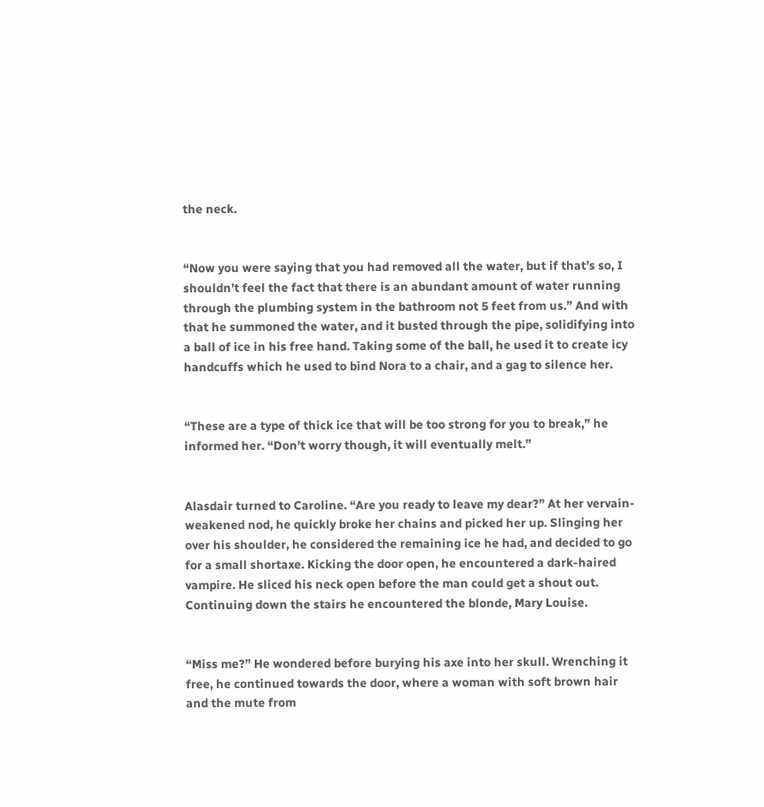the neck.


“Now you were saying that you had removed all the water, but if that’s so, I shouldn’t feel the fact that there is an abundant amount of water running through the plumbing system in the bathroom not 5 feet from us.” And with that he summoned the water, and it busted through the pipe, solidifying into a ball of ice in his free hand. Taking some of the ball, he used it to create icy handcuffs which he used to bind Nora to a chair, and a gag to silence her.


“These are a type of thick ice that will be too strong for you to break,” he informed her. “Don’t worry though, it will eventually melt.”


Alasdair turned to Caroline. “Are you ready to leave my dear?” At her vervain-weakened nod, he quickly broke her chains and picked her up. Slinging her over his shoulder, he considered the remaining ice he had, and decided to go for a small shortaxe. Kicking the door open, he encountered a dark-haired vampire. He sliced his neck open before the man could get a shout out. Continuing down the stairs he encountered the blonde, Mary Louise.


“Miss me?” He wondered before burying his axe into her skull. Wrenching it free, he continued towards the door, where a woman with soft brown hair and the mute from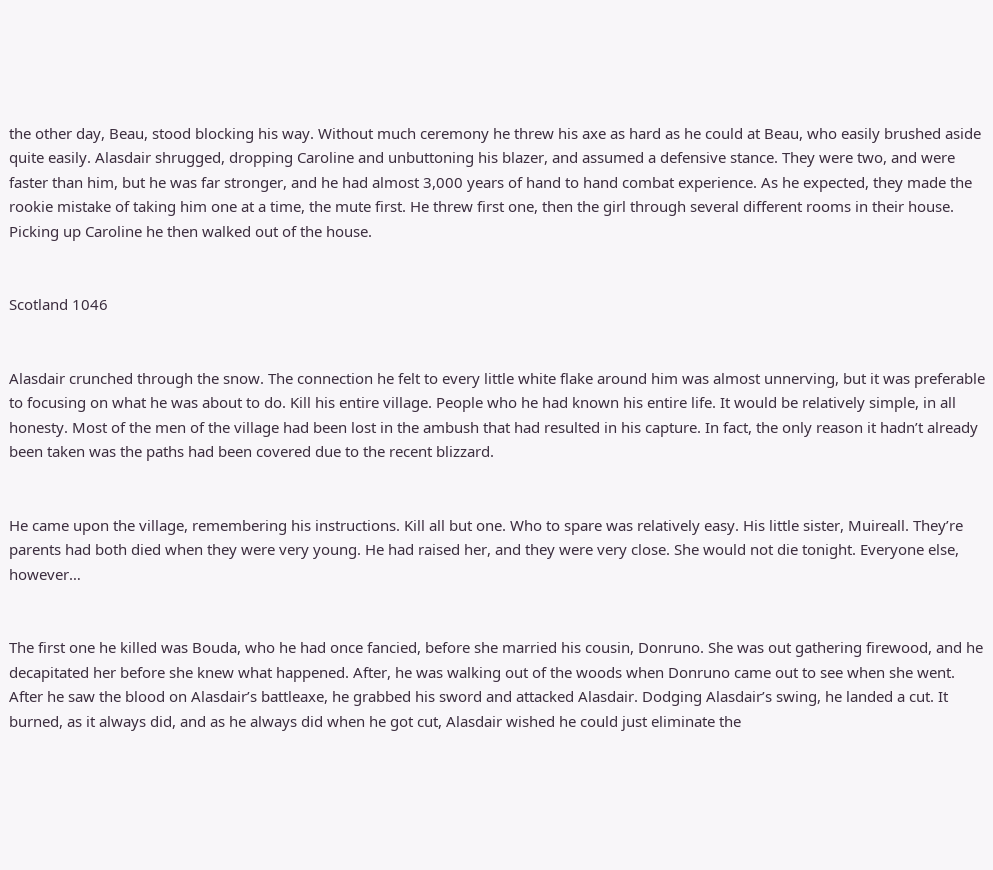the other day, Beau, stood blocking his way. Without much ceremony he threw his axe as hard as he could at Beau, who easily brushed aside quite easily. Alasdair shrugged, dropping Caroline and unbuttoning his blazer, and assumed a defensive stance. They were two, and were faster than him, but he was far stronger, and he had almost 3,000 years of hand to hand combat experience. As he expected, they made the rookie mistake of taking him one at a time, the mute first. He threw first one, then the girl through several different rooms in their house. Picking up Caroline he then walked out of the house.


Scotland 1046


Alasdair crunched through the snow. The connection he felt to every little white flake around him was almost unnerving, but it was preferable to focusing on what he was about to do. Kill his entire village. People who he had known his entire life. It would be relatively simple, in all honesty. Most of the men of the village had been lost in the ambush that had resulted in his capture. In fact, the only reason it hadn’t already been taken was the paths had been covered due to the recent blizzard.


He came upon the village, remembering his instructions. Kill all but one. Who to spare was relatively easy. His little sister, Muireall. They’re parents had both died when they were very young. He had raised her, and they were very close. She would not die tonight. Everyone else, however…


The first one he killed was Bouda, who he had once fancied, before she married his cousin, Donruno. She was out gathering firewood, and he decapitated her before she knew what happened. After, he was walking out of the woods when Donruno came out to see when she went. After he saw the blood on Alasdair’s battleaxe, he grabbed his sword and attacked Alasdair. Dodging Alasdair’s swing, he landed a cut. It burned, as it always did, and as he always did when he got cut, Alasdair wished he could just eliminate the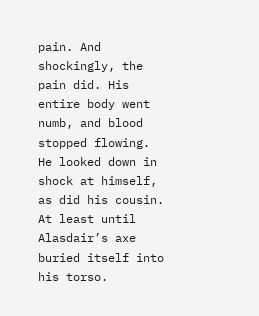pain. And shockingly, the pain did. His entire body went numb, and blood stopped flowing. He looked down in shock at himself, as did his cousin. At least until Alasdair’s axe buried itself into his torso.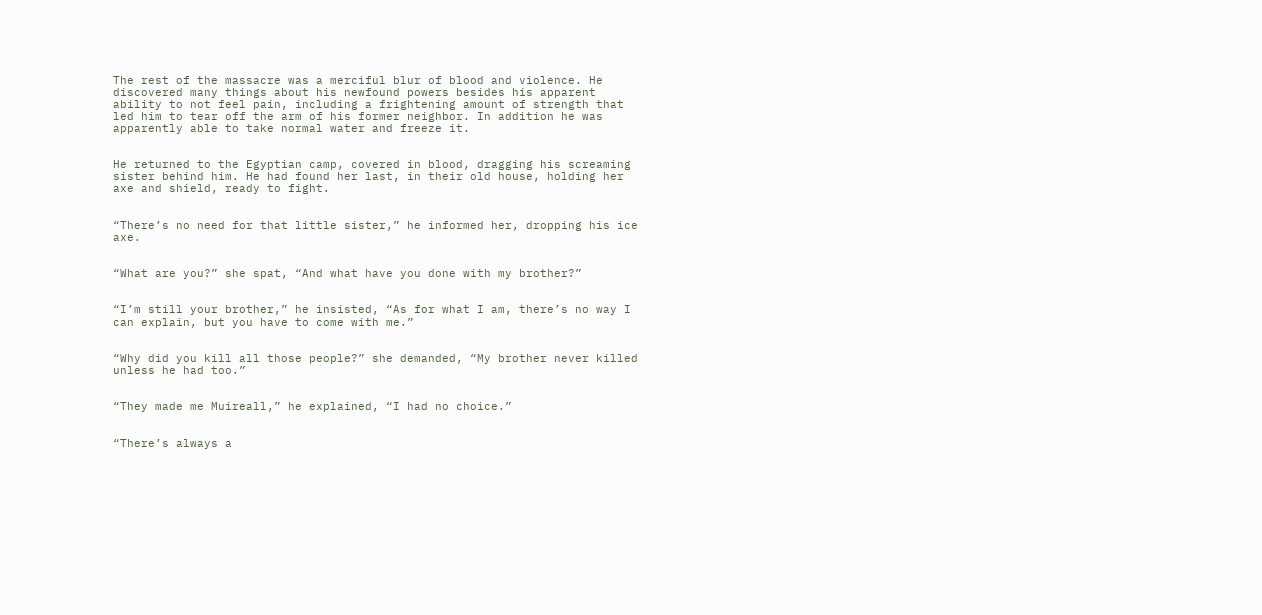The rest of the massacre was a merciful blur of blood and violence. He discovered many things about his newfound powers besides his apparent ability to not feel pain, including a frightening amount of strength that led him to tear off the arm of his former neighbor. In addition he was apparently able to take normal water and freeze it.


He returned to the Egyptian camp, covered in blood, dragging his screaming sister behind him. He had found her last, in their old house, holding her axe and shield, ready to fight.


“There’s no need for that little sister,” he informed her, dropping his ice axe.


“What are you?” she spat, “And what have you done with my brother?”


“I’m still your brother,” he insisted, “As for what I am, there’s no way I can explain, but you have to come with me.”


“Why did you kill all those people?” she demanded, “My brother never killed unless he had too.”


“They made me Muireall,” he explained, “I had no choice.”


“There’s always a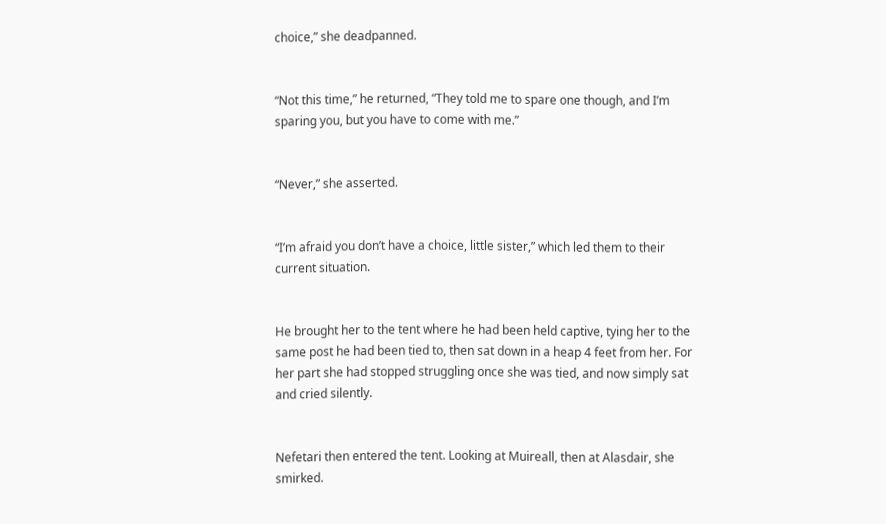choice,” she deadpanned.


“Not this time,” he returned, “They told me to spare one though, and I’m sparing you, but you have to come with me.”


“Never,” she asserted.


“I’m afraid you don’t have a choice, little sister,” which led them to their current situation.


He brought her to the tent where he had been held captive, tying her to the same post he had been tied to, then sat down in a heap 4 feet from her. For her part she had stopped struggling once she was tied, and now simply sat and cried silently.


Nefetari then entered the tent. Looking at Muireall, then at Alasdair, she smirked.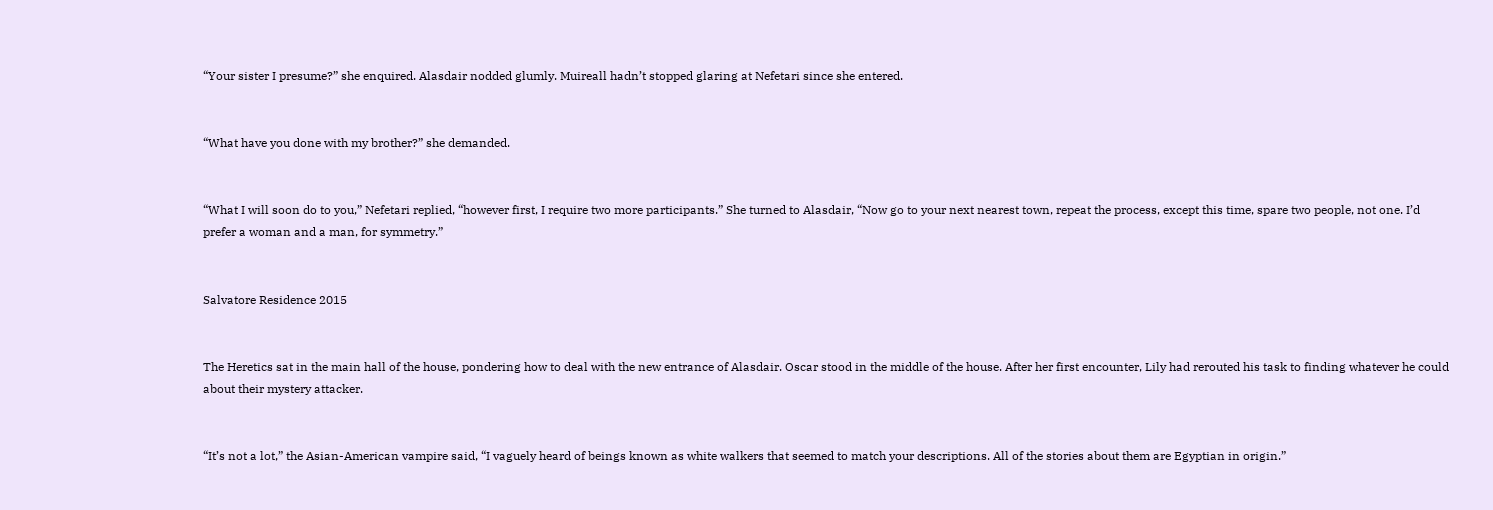“Your sister I presume?” she enquired. Alasdair nodded glumly. Muireall hadn’t stopped glaring at Nefetari since she entered.


“What have you done with my brother?” she demanded.


“What I will soon do to you,” Nefetari replied, “however first, I require two more participants.” She turned to Alasdair, “Now go to your next nearest town, repeat the process, except this time, spare two people, not one. I’d prefer a woman and a man, for symmetry.”


Salvatore Residence 2015


The Heretics sat in the main hall of the house, pondering how to deal with the new entrance of Alasdair. Oscar stood in the middle of the house. After her first encounter, Lily had rerouted his task to finding whatever he could about their mystery attacker.


“It’s not a lot,” the Asian-American vampire said, “I vaguely heard of beings known as white walkers that seemed to match your descriptions. All of the stories about them are Egyptian in origin.”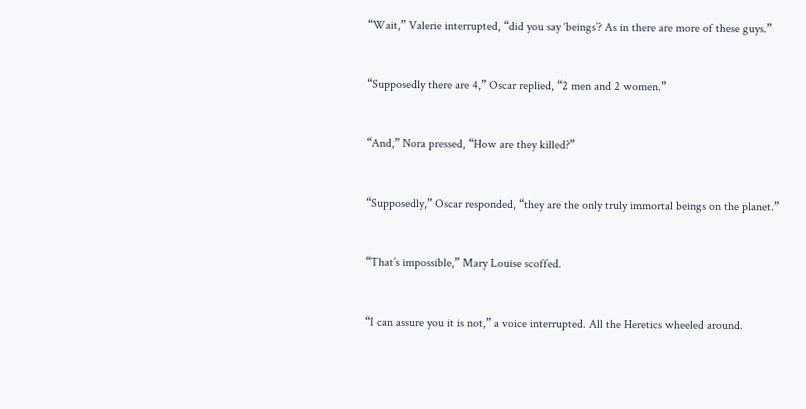“Wait,” Valerie interrupted, “did you say ‘beings’? As in there are more of these guys.”


“Supposedly there are 4,” Oscar replied, “2 men and 2 women.”


“And,” Nora pressed, “How are they killed?”


“Supposedly,” Oscar responded, “they are the only truly immortal beings on the planet.”


“That’s impossible,” Mary Louise scoffed.


“I can assure you it is not,” a voice interrupted. All the Heretics wheeled around.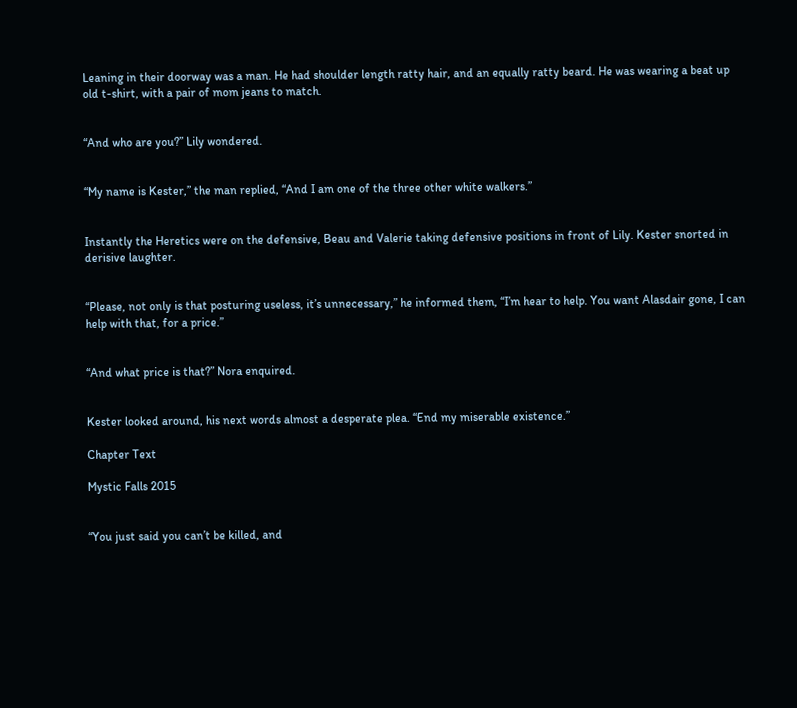Leaning in their doorway was a man. He had shoulder length ratty hair, and an equally ratty beard. He was wearing a beat up old t-shirt, with a pair of mom jeans to match.


“And who are you?” Lily wondered.


“My name is Kester,” the man replied, “And I am one of the three other white walkers.”


Instantly the Heretics were on the defensive, Beau and Valerie taking defensive positions in front of Lily. Kester snorted in derisive laughter.


“Please, not only is that posturing useless, it’s unnecessary,” he informed them, “I’m hear to help. You want Alasdair gone, I can help with that, for a price.”


“And what price is that?” Nora enquired.


Kester looked around, his next words almost a desperate plea. “End my miserable existence.”

Chapter Text

Mystic Falls 2015


“You just said you can’t be killed, and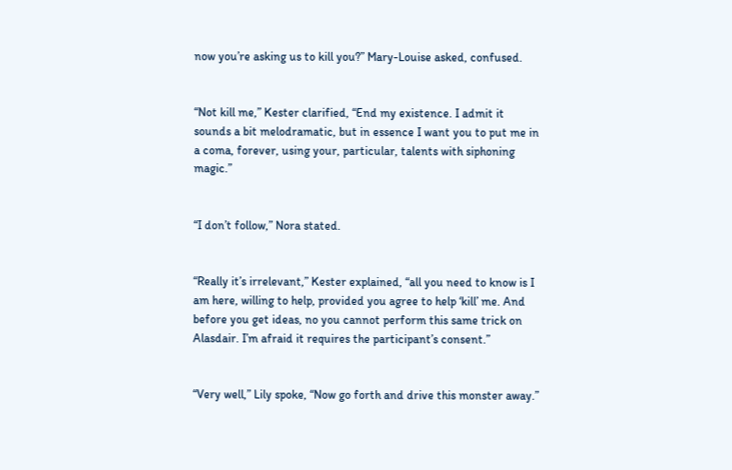now you’re asking us to kill you?” Mary-Louise asked, confused.


“Not kill me,” Kester clarified, “End my existence. I admit it sounds a bit melodramatic, but in essence I want you to put me in a coma, forever, using your, particular, talents with siphoning magic.”


“I don’t follow,” Nora stated.


“Really it’s irrelevant,” Kester explained, “all you need to know is I am here, willing to help, provided you agree to help ‘kill’ me. And before you get ideas, no you cannot perform this same trick on Alasdair. I’m afraid it requires the participant’s consent.”


“Very well,” Lily spoke, “Now go forth and drive this monster away.”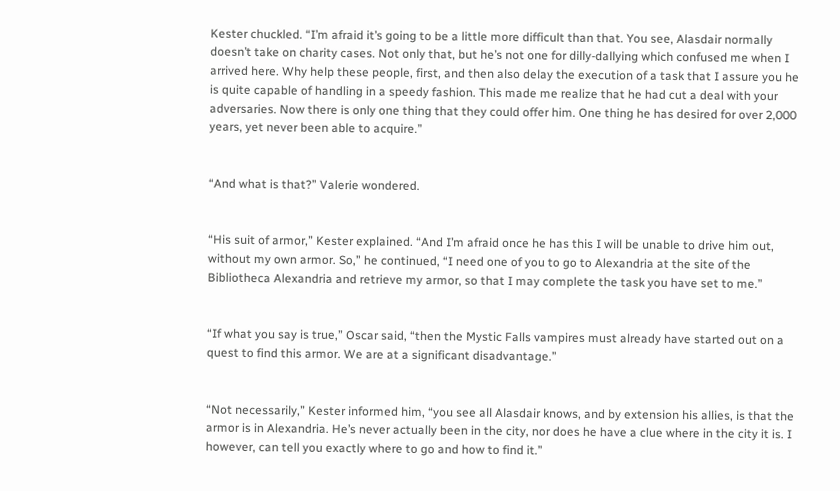Kester chuckled. “I’m afraid it’s going to be a little more difficult than that. You see, Alasdair normally doesn’t take on charity cases. Not only that, but he’s not one for dilly-dallying which confused me when I arrived here. Why help these people, first, and then also delay the execution of a task that I assure you he is quite capable of handling in a speedy fashion. This made me realize that he had cut a deal with your adversaries. Now there is only one thing that they could offer him. One thing he has desired for over 2,000 years, yet never been able to acquire.”


“And what is that?” Valerie wondered.


“His suit of armor,” Kester explained. “And I’m afraid once he has this I will be unable to drive him out, without my own armor. So,” he continued, “I need one of you to go to Alexandria at the site of the Bibliotheca Alexandria and retrieve my armor, so that I may complete the task you have set to me.”


“If what you say is true,” Oscar said, “then the Mystic Falls vampires must already have started out on a quest to find this armor. We are at a significant disadvantage.”


“Not necessarily,” Kester informed him, “you see all Alasdair knows, and by extension his allies, is that the armor is in Alexandria. He’s never actually been in the city, nor does he have a clue where in the city it is. I however, can tell you exactly where to go and how to find it.”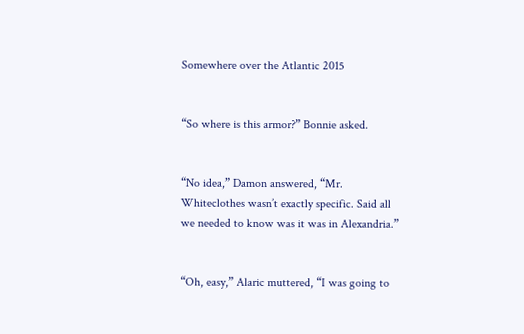Somewhere over the Atlantic 2015


“So where is this armor?” Bonnie asked.


“No idea,” Damon answered, “Mr. Whiteclothes wasn’t exactly specific. Said all we needed to know was it was in Alexandria.”


“Oh, easy,” Alaric muttered, “I was going to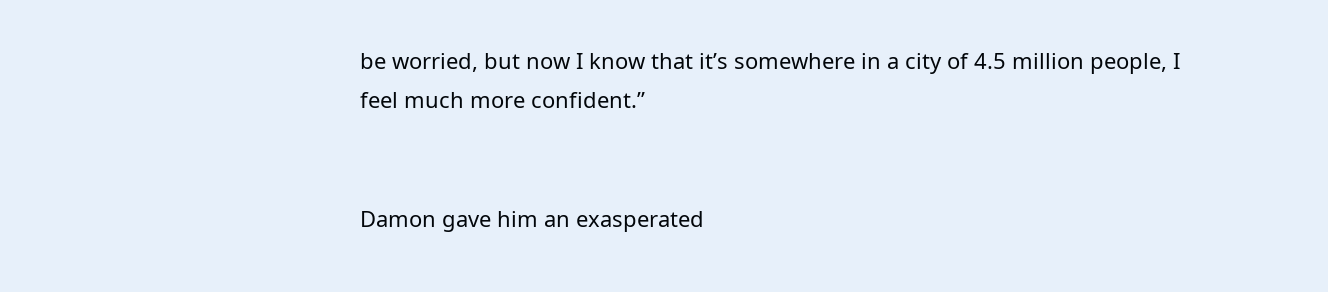be worried, but now I know that it’s somewhere in a city of 4.5 million people, I feel much more confident.”


Damon gave him an exasperated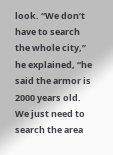look. “We don’t have to search the whole city,” he explained, “he said the armor is 2000 years old. We just need to search the area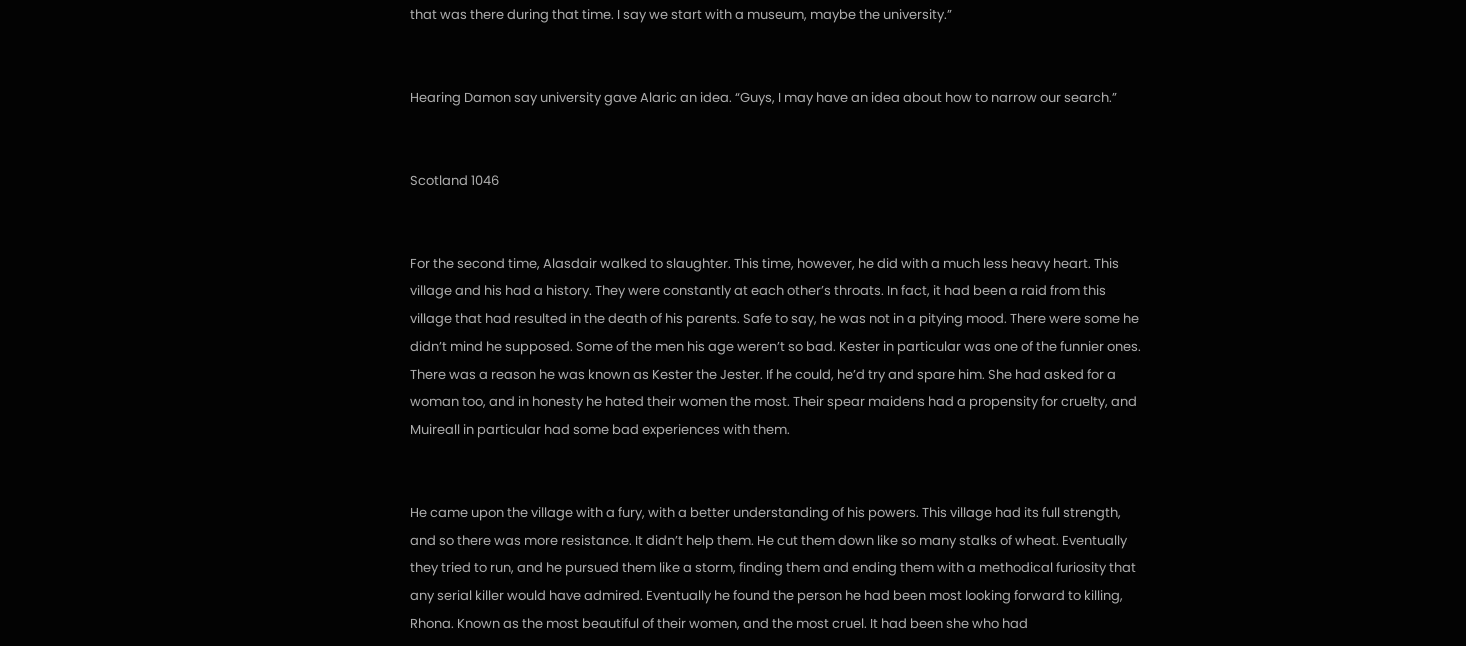that was there during that time. I say we start with a museum, maybe the university.”


Hearing Damon say university gave Alaric an idea. “Guys, I may have an idea about how to narrow our search.”


Scotland 1046


For the second time, Alasdair walked to slaughter. This time, however, he did with a much less heavy heart. This village and his had a history. They were constantly at each other’s throats. In fact, it had been a raid from this village that had resulted in the death of his parents. Safe to say, he was not in a pitying mood. There were some he didn’t mind he supposed. Some of the men his age weren’t so bad. Kester in particular was one of the funnier ones. There was a reason he was known as Kester the Jester. If he could, he’d try and spare him. She had asked for a woman too, and in honesty he hated their women the most. Their spear maidens had a propensity for cruelty, and Muireall in particular had some bad experiences with them.


He came upon the village with a fury, with a better understanding of his powers. This village had its full strength, and so there was more resistance. It didn’t help them. He cut them down like so many stalks of wheat. Eventually they tried to run, and he pursued them like a storm, finding them and ending them with a methodical furiosity that any serial killer would have admired. Eventually he found the person he had been most looking forward to killing, Rhona. Known as the most beautiful of their women, and the most cruel. It had been she who had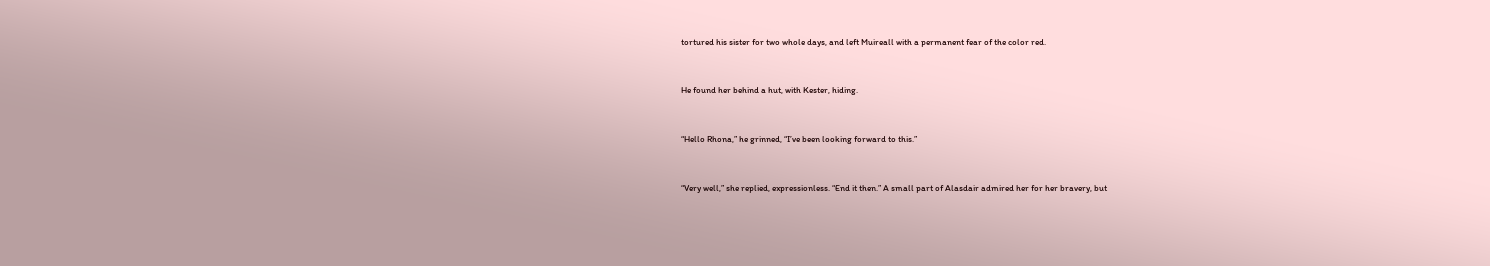tortured his sister for two whole days, and left Muireall with a permanent fear of the color red.


He found her behind a hut, with Kester, hiding.


“Hello Rhona,” he grinned, “I’ve been looking forward to this.”


“Very well,” she replied, expressionless. “End it then.” A small part of Alasdair admired her for her bravery, but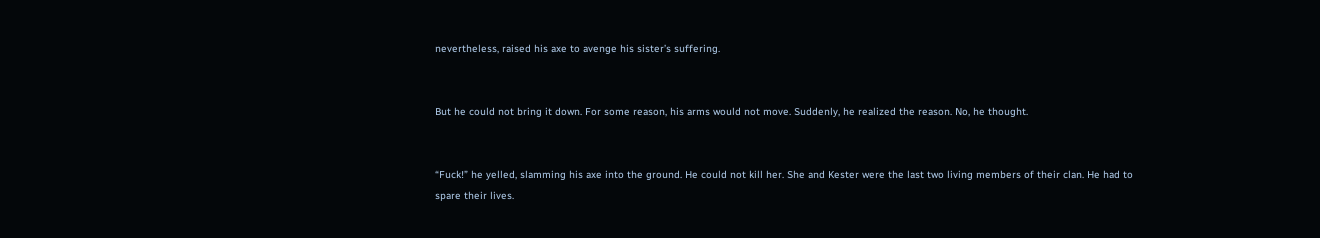nevertheless, raised his axe to avenge his sister’s suffering.


But he could not bring it down. For some reason, his arms would not move. Suddenly, he realized the reason. No, he thought.


“Fuck!” he yelled, slamming his axe into the ground. He could not kill her. She and Kester were the last two living members of their clan. He had to spare their lives.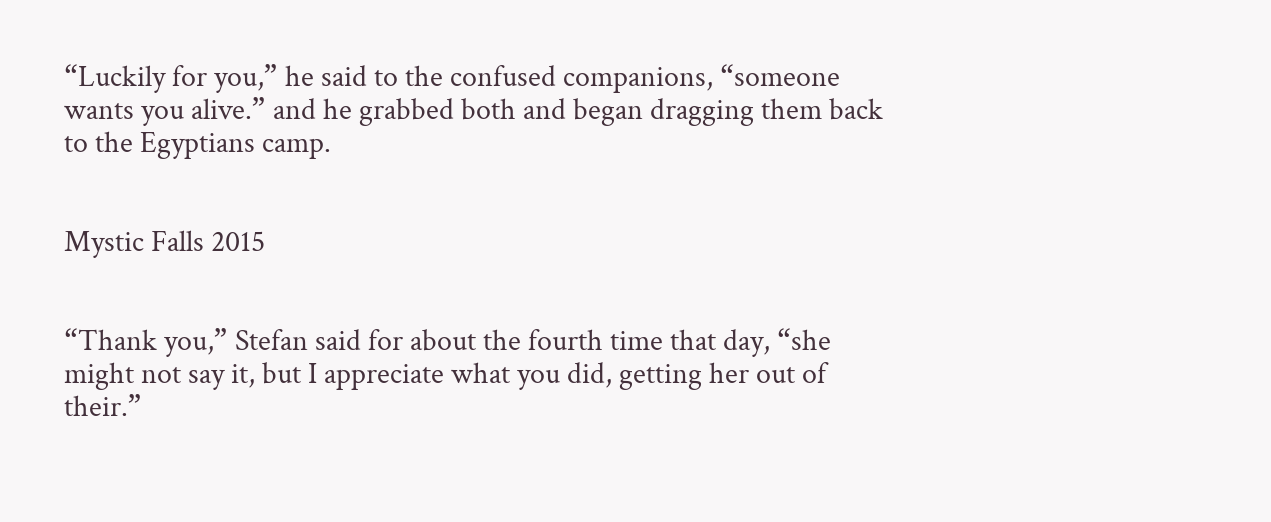“Luckily for you,” he said to the confused companions, “someone wants you alive.” and he grabbed both and began dragging them back to the Egyptians camp.


Mystic Falls 2015


“Thank you,” Stefan said for about the fourth time that day, “she might not say it, but I appreciate what you did, getting her out of their.”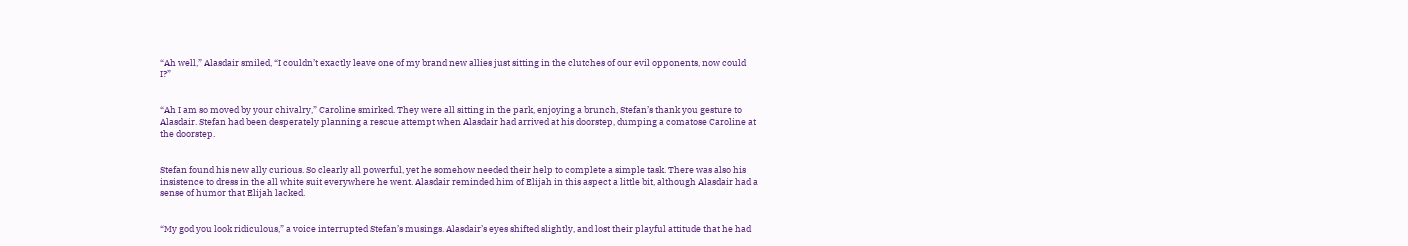“Ah well,” Alasdair smiled, “I couldn’t exactly leave one of my brand new allies just sitting in the clutches of our evil opponents, now could I?”


“Ah I am so moved by your chivalry,” Caroline smirked. They were all sitting in the park, enjoying a brunch, Stefan’s thank you gesture to Alasdair. Stefan had been desperately planning a rescue attempt when Alasdair had arrived at his doorstep, dumping a comatose Caroline at the doorstep.


Stefan found his new ally curious. So clearly all powerful, yet he somehow needed their help to complete a simple task. There was also his insistence to dress in the all white suit everywhere he went. Alasdair reminded him of Elijah in this aspect a little bit, although Alasdair had a sense of humor that Elijah lacked.


“My god you look ridiculous,” a voice interrupted Stefan’s musings. Alasdair’s eyes shifted slightly, and lost their playful attitude that he had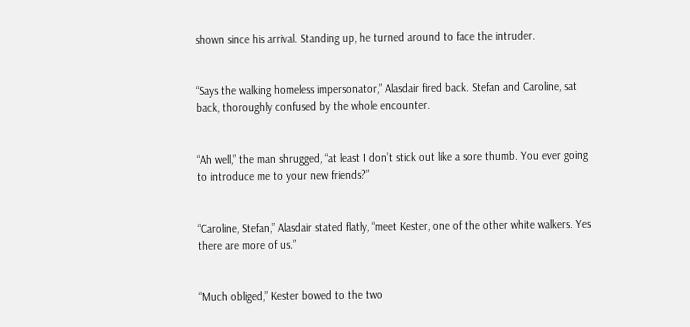shown since his arrival. Standing up, he turned around to face the intruder.


“Says the walking homeless impersonator,” Alasdair fired back. Stefan and Caroline, sat back, thoroughly confused by the whole encounter.


“Ah well,” the man shrugged, “at least I don’t stick out like a sore thumb. You ever going to introduce me to your new friends?”


“Caroline, Stefan,” Alasdair stated flatly, “meet Kester, one of the other white walkers. Yes there are more of us.”


“Much obliged,” Kester bowed to the two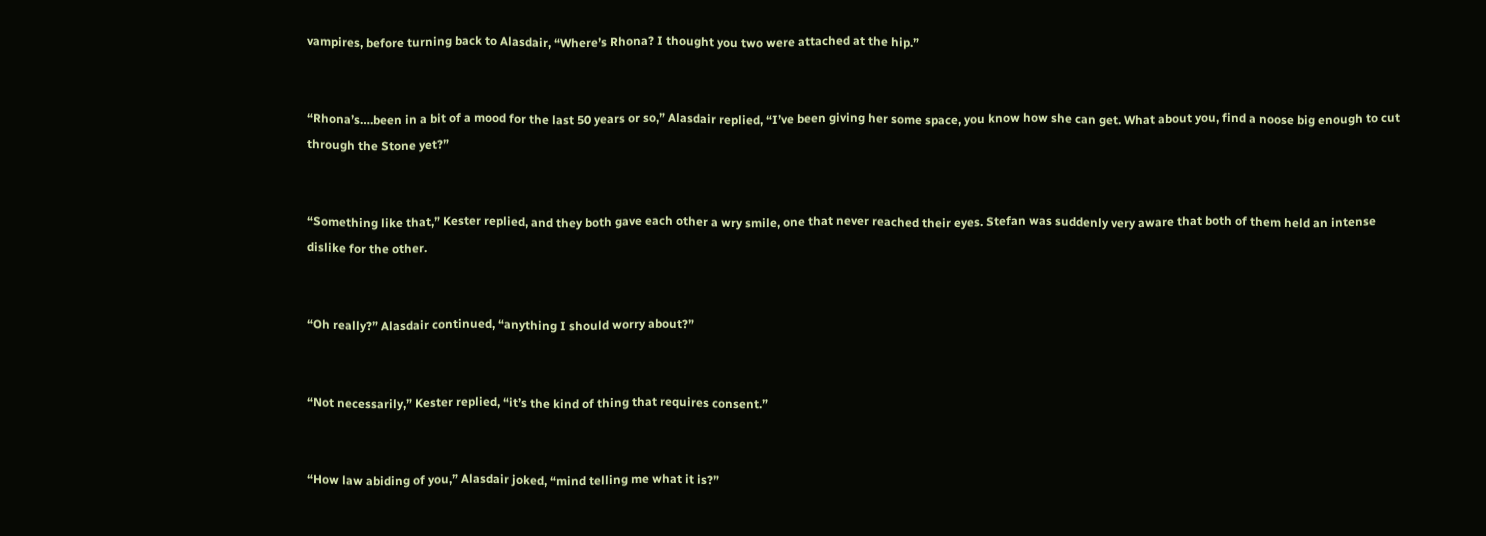vampires, before turning back to Alasdair, “Where’s Rhona? I thought you two were attached at the hip.”


“Rhona’s….been in a bit of a mood for the last 50 years or so,” Alasdair replied, “I’ve been giving her some space, you know how she can get. What about you, find a noose big enough to cut through the Stone yet?”


“Something like that,” Kester replied, and they both gave each other a wry smile, one that never reached their eyes. Stefan was suddenly very aware that both of them held an intense dislike for the other.


“Oh really?” Alasdair continued, “anything I should worry about?”


“Not necessarily,” Kester replied, “it’s the kind of thing that requires consent.”


“How law abiding of you,” Alasdair joked, “mind telling me what it is?”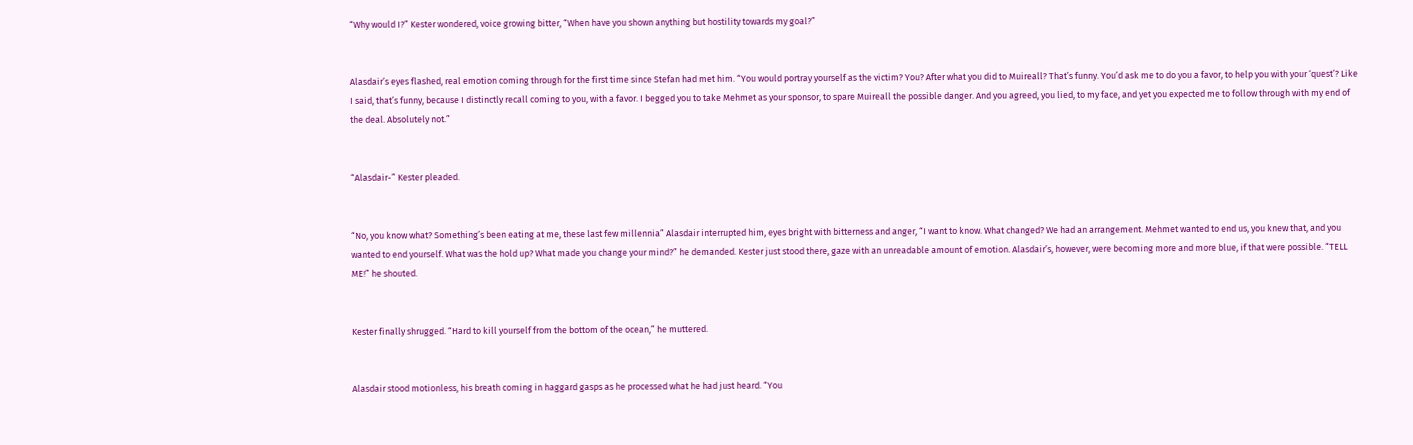“Why would I?” Kester wondered, voice growing bitter, “When have you shown anything but hostility towards my goal?”


Alasdair’s eyes flashed, real emotion coming through for the first time since Stefan had met him. “You would portray yourself as the victim? You? After what you did to Muireall? That’s funny. You’d ask me to do you a favor, to help you with your ‘quest’? Like I said, that’s funny, because I distinctly recall coming to you, with a favor. I begged you to take Mehmet as your sponsor, to spare Muireall the possible danger. And you agreed, you lied, to my face, and yet you expected me to follow through with my end of the deal. Absolutely not.”


“Alasdair-” Kester pleaded.


“No, you know what? Something’s been eating at me, these last few millennia” Alasdair interrupted him, eyes bright with bitterness and anger, “I want to know. What changed? We had an arrangement. Mehmet wanted to end us, you knew that, and you wanted to end yourself. What was the hold up? What made you change your mind?” he demanded. Kester just stood there, gaze with an unreadable amount of emotion. Alasdair’s, however, were becoming more and more blue, if that were possible. “TELL ME!” he shouted.


Kester finally shrugged. “Hard to kill yourself from the bottom of the ocean,” he muttered.


Alasdair stood motionless, his breath coming in haggard gasps as he processed what he had just heard. “You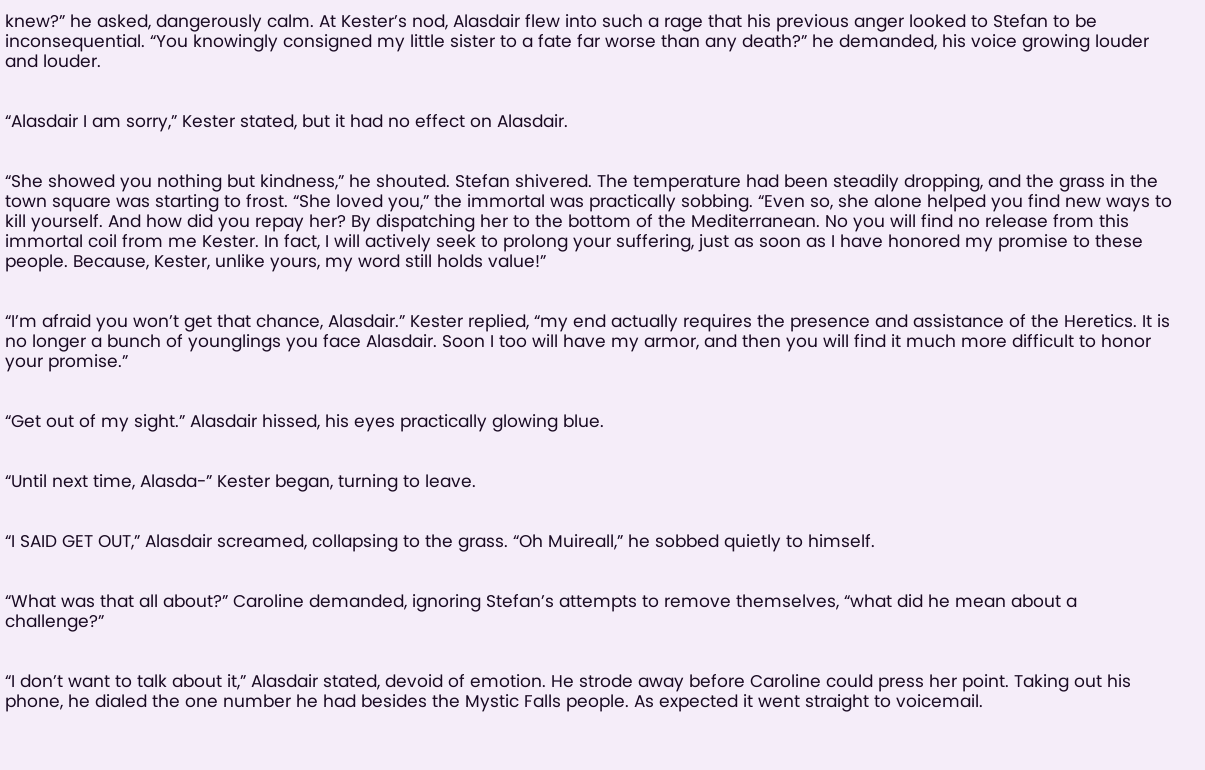knew?” he asked, dangerously calm. At Kester’s nod, Alasdair flew into such a rage that his previous anger looked to Stefan to be inconsequential. “You knowingly consigned my little sister to a fate far worse than any death?” he demanded, his voice growing louder and louder.


“Alasdair I am sorry,” Kester stated, but it had no effect on Alasdair.


“She showed you nothing but kindness,” he shouted. Stefan shivered. The temperature had been steadily dropping, and the grass in the town square was starting to frost. “She loved you,” the immortal was practically sobbing. “Even so, she alone helped you find new ways to kill yourself. And how did you repay her? By dispatching her to the bottom of the Mediterranean. No you will find no release from this immortal coil from me Kester. In fact, I will actively seek to prolong your suffering, just as soon as I have honored my promise to these people. Because, Kester, unlike yours, my word still holds value!”


“I’m afraid you won’t get that chance, Alasdair.” Kester replied, “my end actually requires the presence and assistance of the Heretics. It is no longer a bunch of younglings you face Alasdair. Soon I too will have my armor, and then you will find it much more difficult to honor your promise.”


“Get out of my sight.” Alasdair hissed, his eyes practically glowing blue.


“Until next time, Alasda-” Kester began, turning to leave.


“I SAID GET OUT,” Alasdair screamed, collapsing to the grass. “Oh Muireall,” he sobbed quietly to himself.


“What was that all about?” Caroline demanded, ignoring Stefan’s attempts to remove themselves, “what did he mean about a challenge?”


“I don’t want to talk about it,” Alasdair stated, devoid of emotion. He strode away before Caroline could press her point. Taking out his phone, he dialed the one number he had besides the Mystic Falls people. As expected it went straight to voicemail.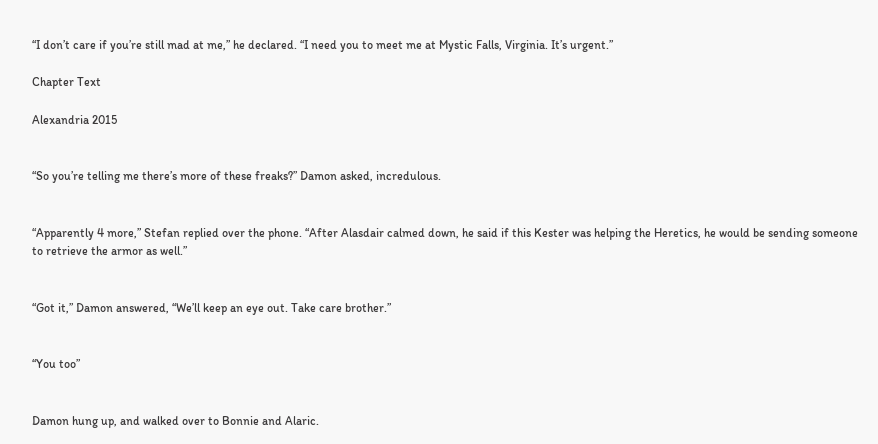“I don’t care if you’re still mad at me,” he declared. “I need you to meet me at Mystic Falls, Virginia. It’s urgent.”

Chapter Text

Alexandria 2015


“So you’re telling me there’s more of these freaks?” Damon asked, incredulous.


“Apparently 4 more,” Stefan replied over the phone. “After Alasdair calmed down, he said if this Kester was helping the Heretics, he would be sending someone to retrieve the armor as well.”


“Got it,” Damon answered, “We’ll keep an eye out. Take care brother.”


“You too”


Damon hung up, and walked over to Bonnie and Alaric.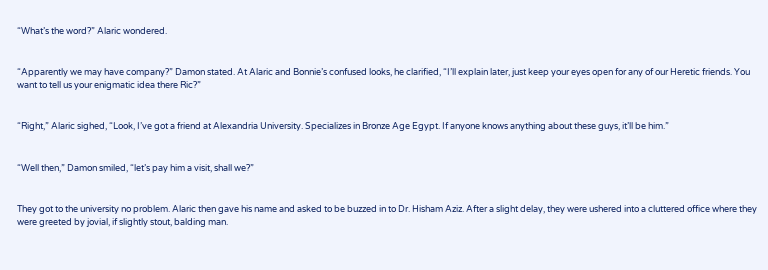“What’s the word?” Alaric wondered.


“Apparently we may have company?” Damon stated. At Alaric and Bonnie’s confused looks, he clarified, “I’ll explain later, just keep your eyes open for any of our Heretic friends. You want to tell us your enigmatic idea there Ric?”


“Right,” Alaric sighed, “Look, I’ve got a friend at Alexandria University. Specializes in Bronze Age Egypt. If anyone knows anything about these guys, it’ll be him.”


“Well then,” Damon smiled, “let’s pay him a visit, shall we?”


They got to the university no problem. Alaric then gave his name and asked to be buzzed in to Dr. Hisham Aziz. After a slight delay, they were ushered into a cluttered office where they were greeted by jovial, if slightly stout, balding man.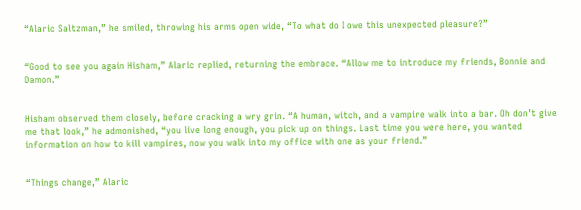“Alaric Saltzman,” he smiled, throwing his arms open wide, “To what do I owe this unexpected pleasure?”


“Good to see you again Hisham,” Alaric replied, returning the embrace. “Allow me to introduce my friends, Bonnie and Damon.”


Hisham observed them closely, before cracking a wry grin. “A human, witch, and a vampire walk into a bar. Oh don’t give me that look,” he admonished, “you live long enough, you pick up on things. Last time you were here, you wanted information on how to kill vampires, now you walk into my office with one as your friend.”


“Things change,” Alaric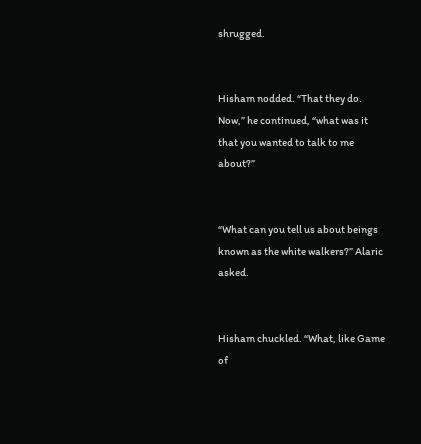shrugged.


Hisham nodded. “That they do. Now,” he continued, “what was it that you wanted to talk to me about?”


“What can you tell us about beings known as the white walkers?” Alaric asked.


Hisham chuckled. “What, like Game of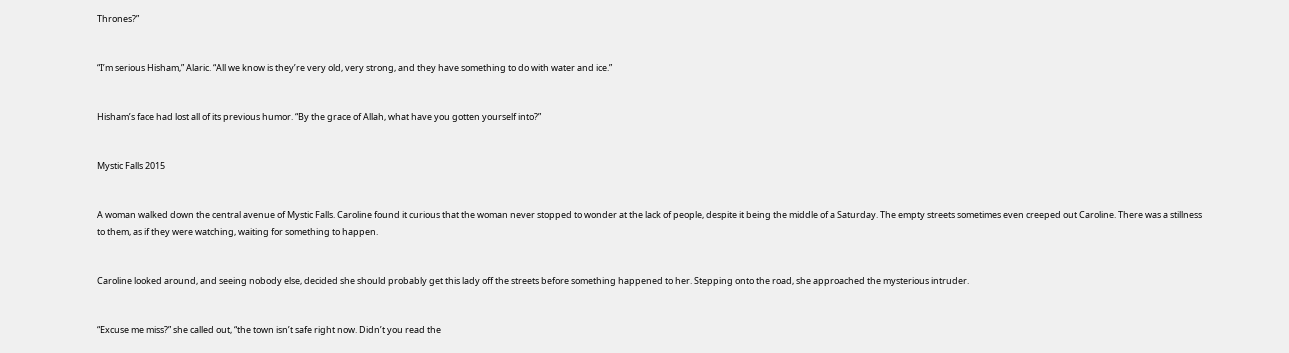Thrones?”


“I’m serious Hisham,” Alaric. “All we know is they’re very old, very strong, and they have something to do with water and ice.”


Hisham’s face had lost all of its previous humor. “By the grace of Allah, what have you gotten yourself into?”


Mystic Falls 2015


A woman walked down the central avenue of Mystic Falls. Caroline found it curious that the woman never stopped to wonder at the lack of people, despite it being the middle of a Saturday. The empty streets sometimes even creeped out Caroline. There was a stillness to them, as if they were watching, waiting for something to happen.


Caroline looked around, and seeing nobody else, decided she should probably get this lady off the streets before something happened to her. Stepping onto the road, she approached the mysterious intruder.


“Excuse me miss?” she called out, “the town isn’t safe right now. Didn’t you read the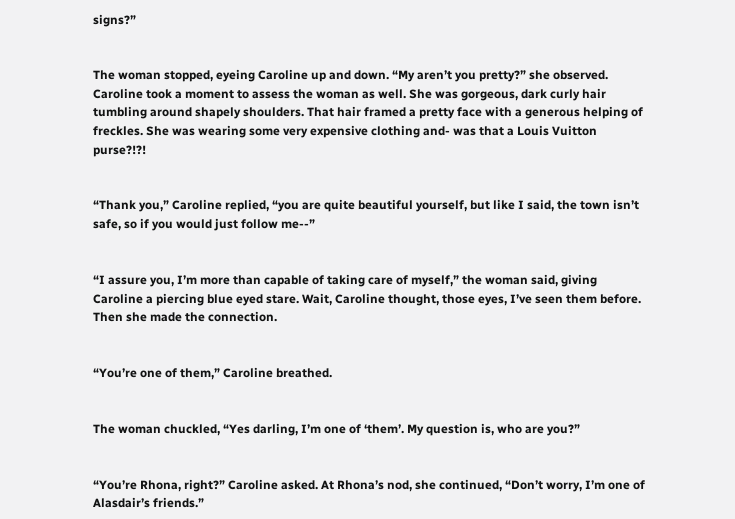signs?”


The woman stopped, eyeing Caroline up and down. “My aren’t you pretty?” she observed. Caroline took a moment to assess the woman as well. She was gorgeous, dark curly hair tumbling around shapely shoulders. That hair framed a pretty face with a generous helping of freckles. She was wearing some very expensive clothing and- was that a Louis Vuitton purse?!?!


“Thank you,” Caroline replied, “you are quite beautiful yourself, but like I said, the town isn’t safe, so if you would just follow me--”


“I assure you, I’m more than capable of taking care of myself,” the woman said, giving Caroline a piercing blue eyed stare. Wait, Caroline thought, those eyes, I’ve seen them before. Then she made the connection.


“You’re one of them,” Caroline breathed.


The woman chuckled, “Yes darling, I’m one of ‘them’. My question is, who are you?”


“You’re Rhona, right?” Caroline asked. At Rhona’s nod, she continued, “Don’t worry, I’m one of Alasdair’s friends.”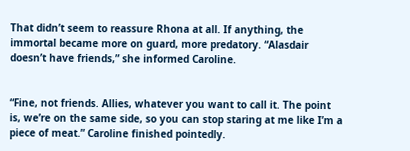That didn’t seem to reassure Rhona at all. If anything, the immortal became more on guard, more predatory. “Alasdair doesn’t have friends,” she informed Caroline.


“Fine, not friends. Allies, whatever you want to call it. The point is, we’re on the same side, so you can stop staring at me like I’m a piece of meat.” Caroline finished pointedly.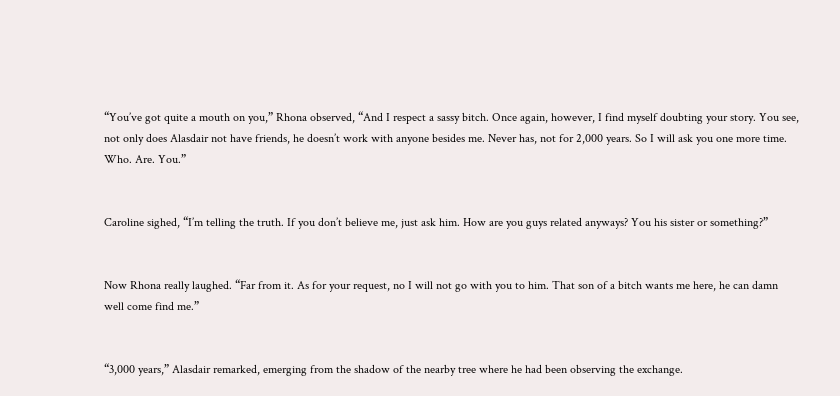“You’ve got quite a mouth on you,” Rhona observed, “And I respect a sassy bitch. Once again, however, I find myself doubting your story. You see, not only does Alasdair not have friends, he doesn’t work with anyone besides me. Never has, not for 2,000 years. So I will ask you one more time. Who. Are. You.”


Caroline sighed, “I’m telling the truth. If you don’t believe me, just ask him. How are you guys related anyways? You his sister or something?”


Now Rhona really laughed. “Far from it. As for your request, no I will not go with you to him. That son of a bitch wants me here, he can damn well come find me.”


“3,000 years,” Alasdair remarked, emerging from the shadow of the nearby tree where he had been observing the exchange.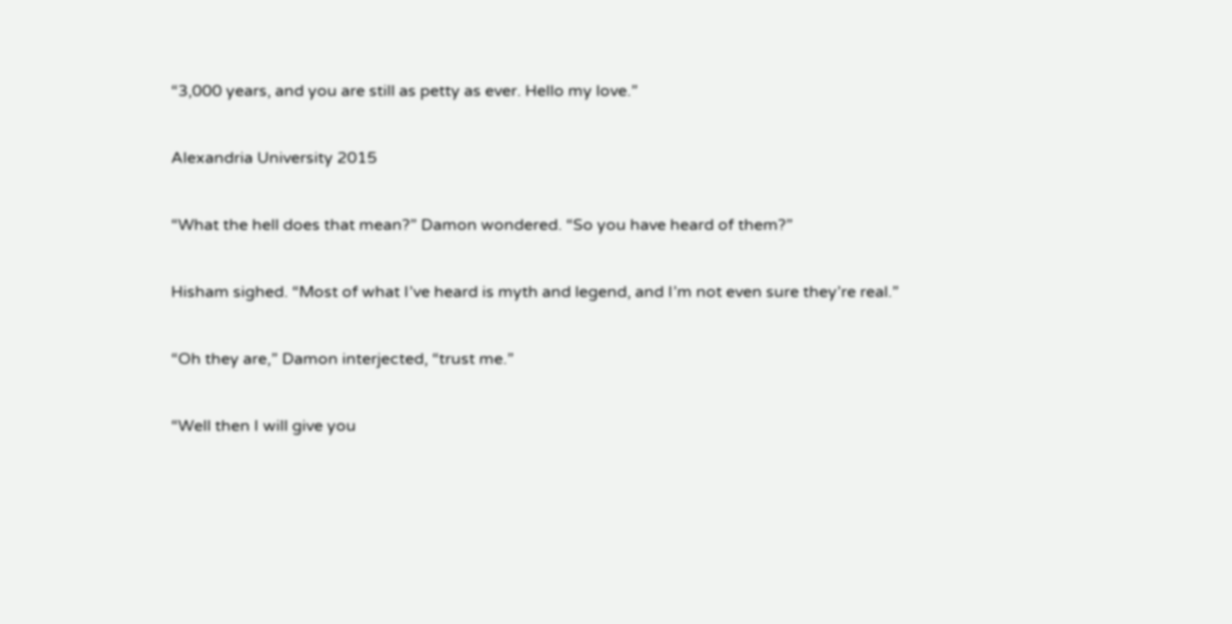“3,000 years, and you are still as petty as ever. Hello my love.”


Alexandria University 2015


“What the hell does that mean?” Damon wondered. “So you have heard of them?”


Hisham sighed. “Most of what I’ve heard is myth and legend, and I’m not even sure they’re real.”


“Oh they are,” Damon interjected, “trust me.”


“Well then I will give you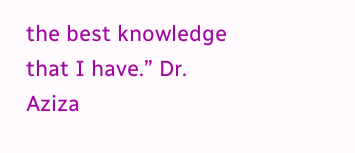the best knowledge that I have.” Dr. Aziza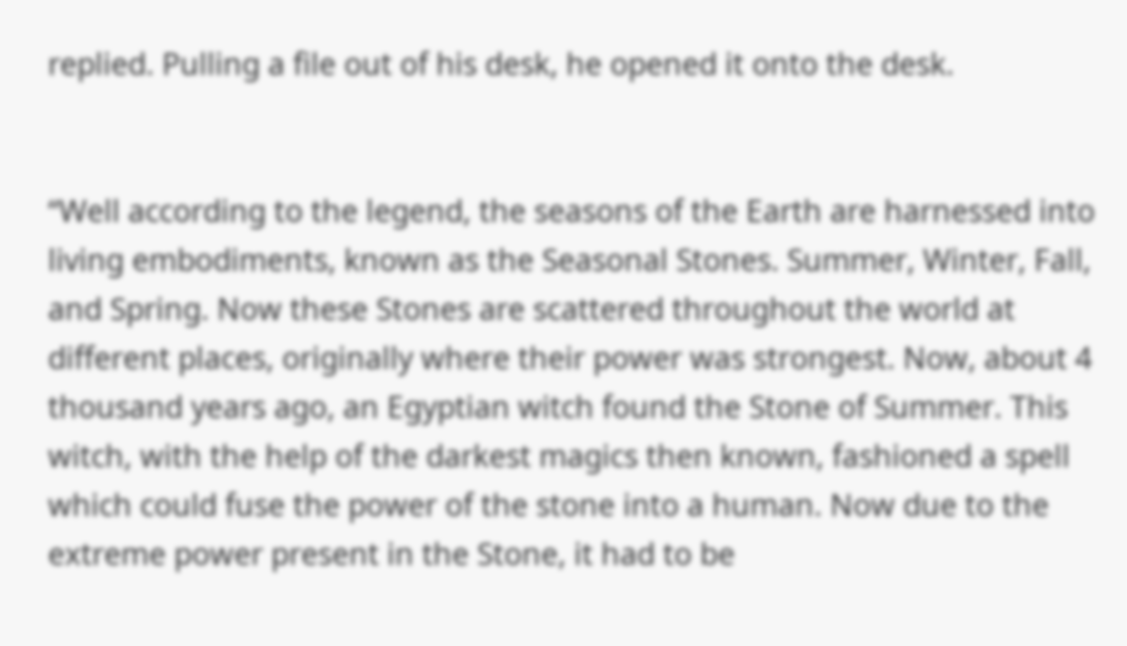replied. Pulling a file out of his desk, he opened it onto the desk.


“Well according to the legend, the seasons of the Earth are harnessed into living embodiments, known as the Seasonal Stones. Summer, Winter, Fall, and Spring. Now these Stones are scattered throughout the world at different places, originally where their power was strongest. Now, about 4 thousand years ago, an Egyptian witch found the Stone of Summer. This witch, with the help of the darkest magics then known, fashioned a spell which could fuse the power of the stone into a human. Now due to the extreme power present in the Stone, it had to be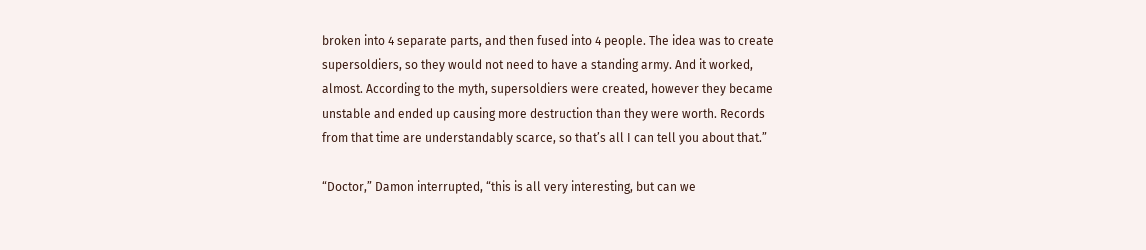broken into 4 separate parts, and then fused into 4 people. The idea was to create supersoldiers, so they would not need to have a standing army. And it worked, almost. According to the myth, supersoldiers were created, however they became unstable and ended up causing more destruction than they were worth. Records from that time are understandably scarce, so that’s all I can tell you about that.”

“Doctor,” Damon interrupted, “this is all very interesting, but can we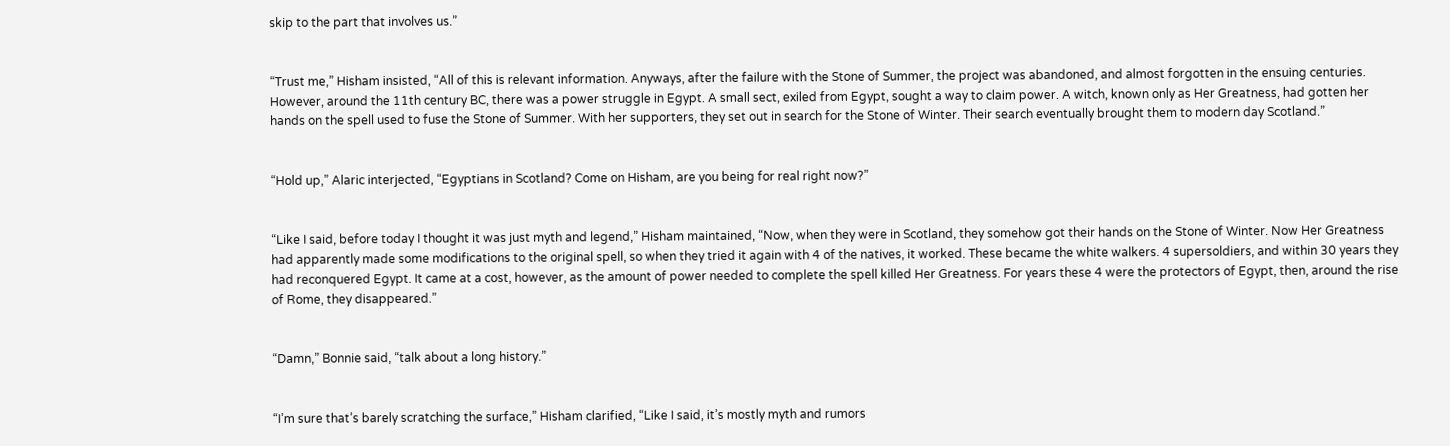skip to the part that involves us.”


“Trust me,” Hisham insisted, “All of this is relevant information. Anyways, after the failure with the Stone of Summer, the project was abandoned, and almost forgotten in the ensuing centuries. However, around the 11th century BC, there was a power struggle in Egypt. A small sect, exiled from Egypt, sought a way to claim power. A witch, known only as Her Greatness, had gotten her hands on the spell used to fuse the Stone of Summer. With her supporters, they set out in search for the Stone of Winter. Their search eventually brought them to modern day Scotland.”


“Hold up,” Alaric interjected, “Egyptians in Scotland? Come on Hisham, are you being for real right now?”


“Like I said, before today I thought it was just myth and legend,” Hisham maintained, “Now, when they were in Scotland, they somehow got their hands on the Stone of Winter. Now Her Greatness had apparently made some modifications to the original spell, so when they tried it again with 4 of the natives, it worked. These became the white walkers. 4 supersoldiers, and within 30 years they had reconquered Egypt. It came at a cost, however, as the amount of power needed to complete the spell killed Her Greatness. For years these 4 were the protectors of Egypt, then, around the rise of Rome, they disappeared.”


“Damn,” Bonnie said, “talk about a long history.”


“I’m sure that’s barely scratching the surface,” Hisham clarified, “Like I said, it’s mostly myth and rumors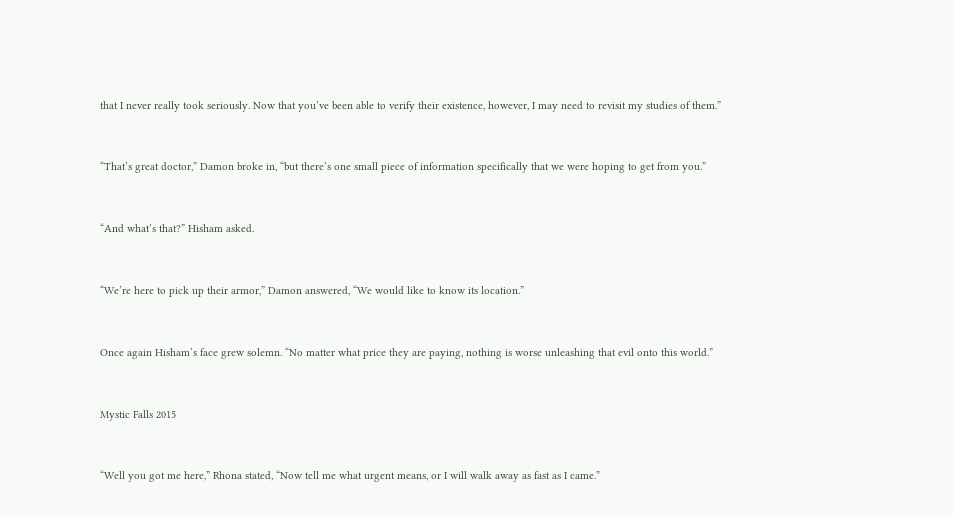that I never really took seriously. Now that you’ve been able to verify their existence, however, I may need to revisit my studies of them.”


“That’s great doctor,” Damon broke in, “but there’s one small piece of information specifically that we were hoping to get from you.”


“And what’s that?” Hisham asked.


“We’re here to pick up their armor,” Damon answered, “We would like to know its location.”


Once again Hisham’s face grew solemn. “No matter what price they are paying, nothing is worse unleashing that evil onto this world.”


Mystic Falls 2015


“Well you got me here,” Rhona stated, “Now tell me what urgent means, or I will walk away as fast as I came.”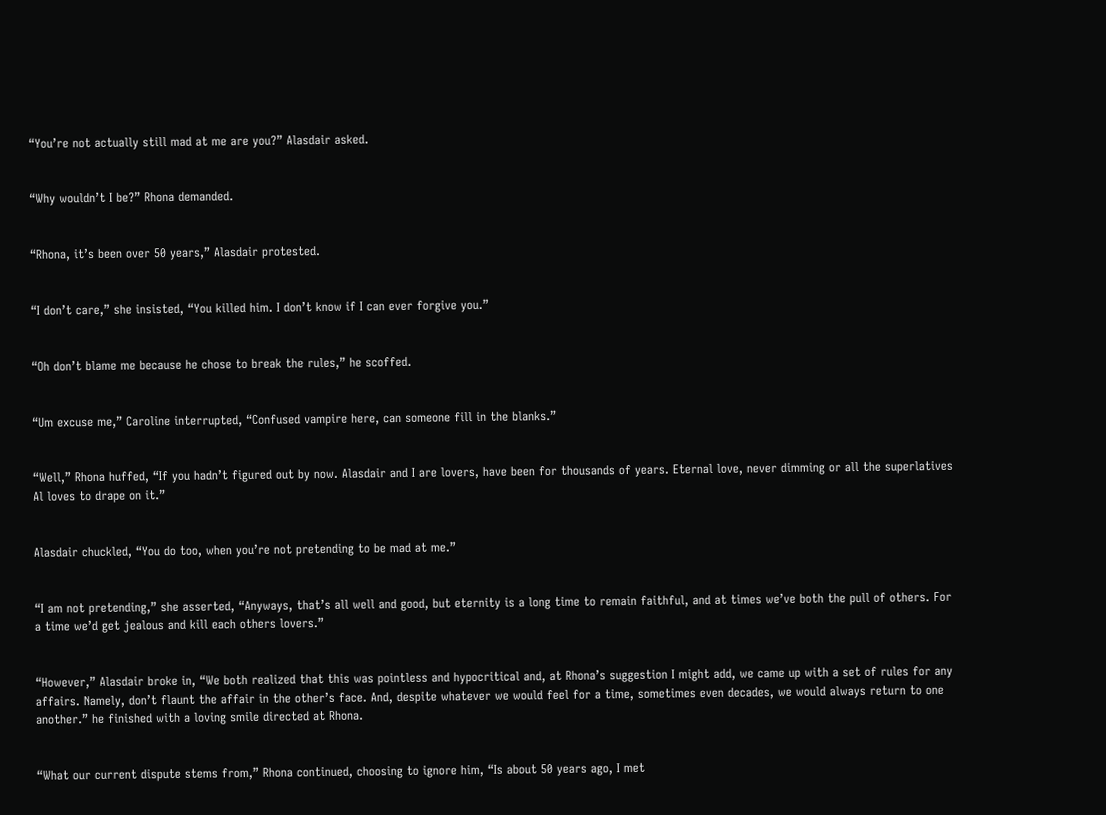“You’re not actually still mad at me are you?” Alasdair asked.


“Why wouldn’t I be?” Rhona demanded.


“Rhona, it’s been over 50 years,” Alasdair protested.


“I don’t care,” she insisted, “You killed him. I don’t know if I can ever forgive you.”


“Oh don’t blame me because he chose to break the rules,” he scoffed.


“Um excuse me,” Caroline interrupted, “Confused vampire here, can someone fill in the blanks.”


“Well,” Rhona huffed, “If you hadn’t figured out by now. Alasdair and I are lovers, have been for thousands of years. Eternal love, never dimming or all the superlatives Al loves to drape on it.”


Alasdair chuckled, “You do too, when you’re not pretending to be mad at me.”


“I am not pretending,” she asserted, “Anyways, that’s all well and good, but eternity is a long time to remain faithful, and at times we’ve both the pull of others. For a time we’d get jealous and kill each others lovers.”


“However,” Alasdair broke in, “We both realized that this was pointless and hypocritical and, at Rhona’s suggestion I might add, we came up with a set of rules for any affairs. Namely, don’t flaunt the affair in the other’s face. And, despite whatever we would feel for a time, sometimes even decades, we would always return to one another.” he finished with a loving smile directed at Rhona.


“What our current dispute stems from,” Rhona continued, choosing to ignore him, “Is about 50 years ago, I met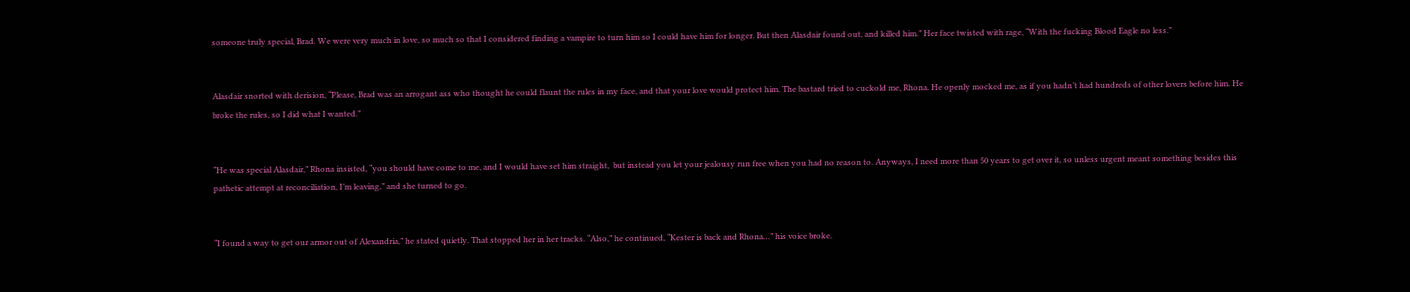someone truly special, Brad. We were very much in love, so much so that I considered finding a vampire to turn him so I could have him for longer. But then Alasdair found out, and killed him.” Her face twisted with rage, “With the fucking Blood Eagle no less.”


Alasdair snorted with derision, “Please, Brad was an arrogant ass who thought he could flaunt the rules in my face, and that your love would protect him. The bastard tried to cuckold me, Rhona. He openly mocked me, as if you hadn’t had hundreds of other lovers before him. He broke the rules, so I did what I wanted.”


“He was special Alasdair,” Rhona insisted, “you should have come to me, and I would have set him straight,  but instead you let your jealousy run free when you had no reason to. Anyways, I need more than 50 years to get over it, so unless urgent meant something besides this pathetic attempt at reconciliation, I’m leaving,” and she turned to go.


“I found a way to get our armor out of Alexandria,” he stated quietly. That stopped her in her tracks. “Also,” he continued, “Kester is back and Rhona…” his voice broke.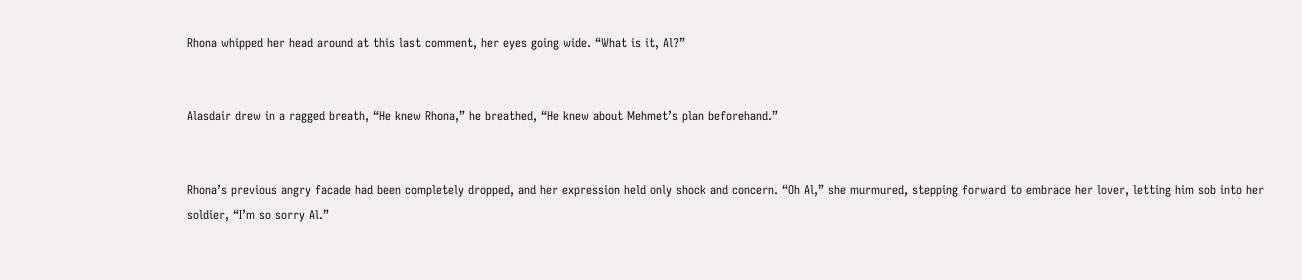Rhona whipped her head around at this last comment, her eyes going wide. “What is it, Al?”


Alasdair drew in a ragged breath, “He knew Rhona,” he breathed, “He knew about Mehmet’s plan beforehand.”


Rhona’s previous angry facade had been completely dropped, and her expression held only shock and concern. “Oh Al,” she murmured, stepping forward to embrace her lover, letting him sob into her soldier, “I’m so sorry Al.”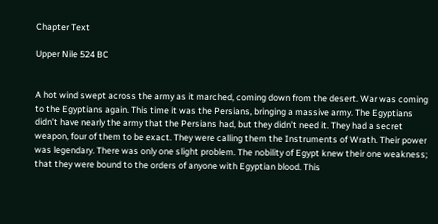Chapter Text

Upper Nile 524 BC


A hot wind swept across the army as it marched, coming down from the desert. War was coming to the Egyptians again. This time it was the Persians, bringing a massive army. The Egyptians didn’t have nearly the army that the Persians had, but they didn’t need it. They had a secret weapon, four of them to be exact. They were calling them the Instruments of Wrath. Their power was legendary. There was only one slight problem. The nobility of Egypt knew their one weakness; that they were bound to the orders of anyone with Egyptian blood. This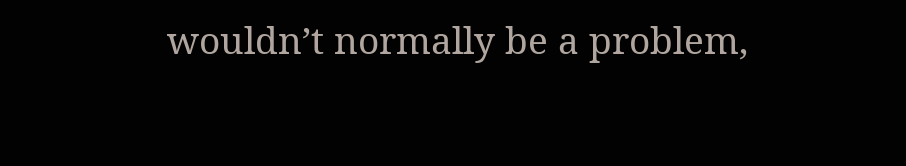wouldn’t normally be a problem,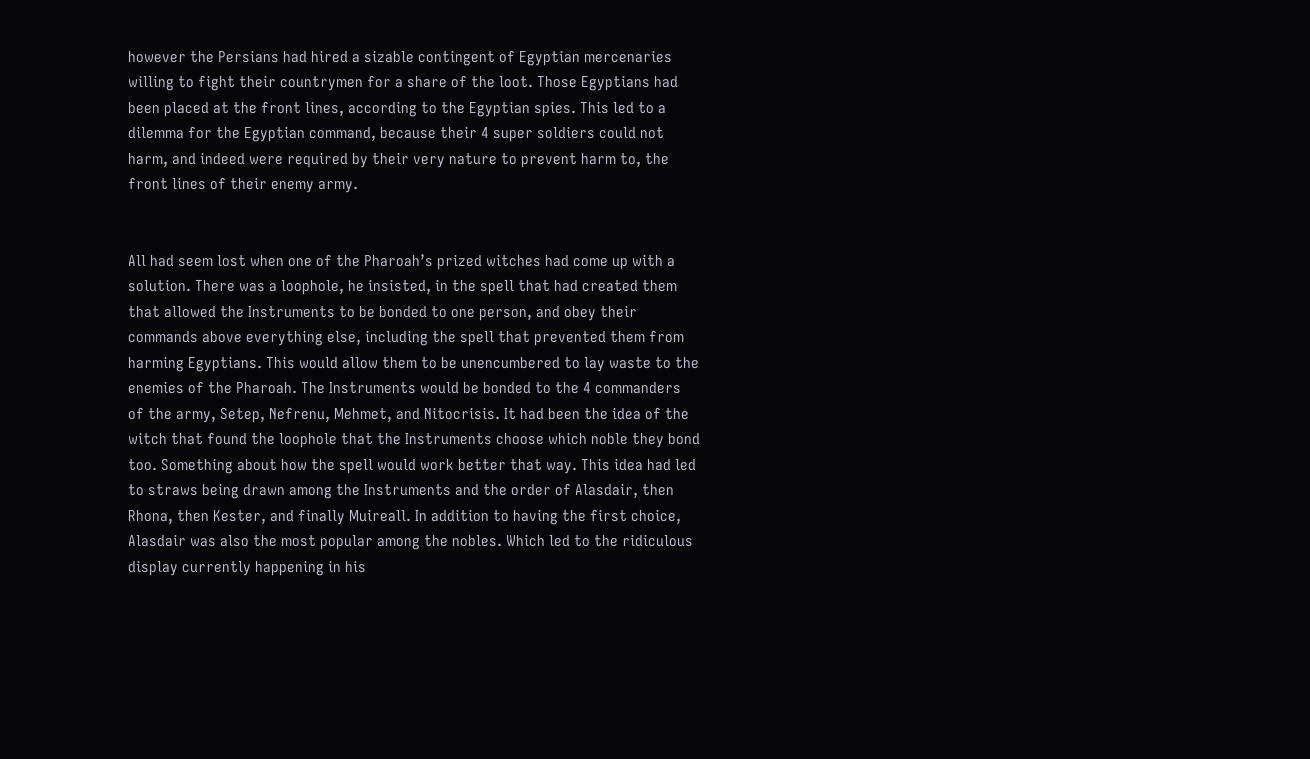however the Persians had hired a sizable contingent of Egyptian mercenaries willing to fight their countrymen for a share of the loot. Those Egyptians had been placed at the front lines, according to the Egyptian spies. This led to a dilemma for the Egyptian command, because their 4 super soldiers could not harm, and indeed were required by their very nature to prevent harm to, the front lines of their enemy army.


All had seem lost when one of the Pharoah’s prized witches had come up with a solution. There was a loophole, he insisted, in the spell that had created them that allowed the Instruments to be bonded to one person, and obey their commands above everything else, including the spell that prevented them from harming Egyptians. This would allow them to be unencumbered to lay waste to the enemies of the Pharoah. The Instruments would be bonded to the 4 commanders of the army, Setep, Nefrenu, Mehmet, and Nitocrisis. It had been the idea of the witch that found the loophole that the Instruments choose which noble they bond too. Something about how the spell would work better that way. This idea had led to straws being drawn among the Instruments and the order of Alasdair, then Rhona, then Kester, and finally Muireall. In addition to having the first choice, Alasdair was also the most popular among the nobles. Which led to the ridiculous display currently happening in his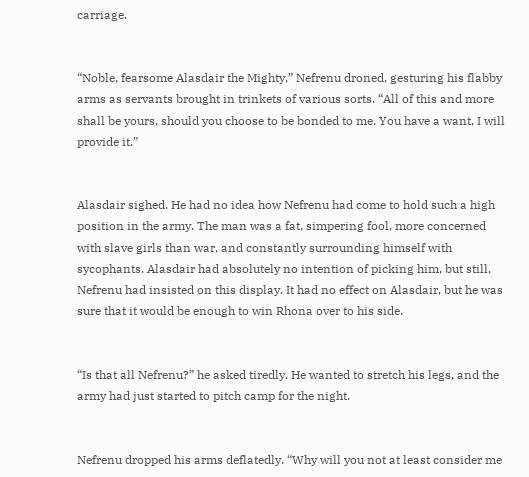carriage.


“Noble, fearsome Alasdair the Mighty,” Nefrenu droned, gesturing his flabby arms as servants brought in trinkets of various sorts. “All of this and more shall be yours, should you choose to be bonded to me. You have a want, I will provide it.”


Alasdair sighed. He had no idea how Nefrenu had come to hold such a high position in the army. The man was a fat, simpering fool, more concerned with slave girls than war, and constantly surrounding himself with sycophants. Alasdair had absolutely no intention of picking him, but still, Nefrenu had insisted on this display. It had no effect on Alasdair, but he was sure that it would be enough to win Rhona over to his side.


“Is that all Nefrenu?” he asked tiredly. He wanted to stretch his legs, and the army had just started to pitch camp for the night.


Nefrenu dropped his arms deflatedly. “Why will you not at least consider me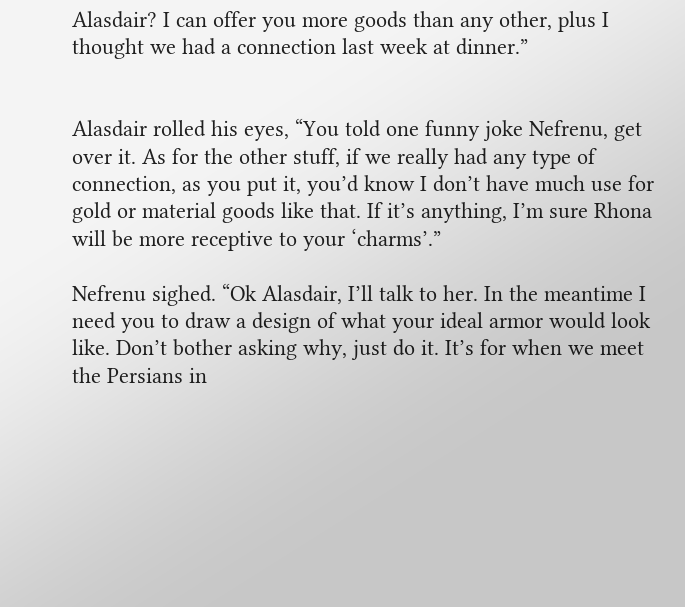Alasdair? I can offer you more goods than any other, plus I thought we had a connection last week at dinner.”


Alasdair rolled his eyes, “You told one funny joke Nefrenu, get over it. As for the other stuff, if we really had any type of connection, as you put it, you’d know I don’t have much use for gold or material goods like that. If it’s anything, I’m sure Rhona will be more receptive to your ‘charms’.”

Nefrenu sighed. “Ok Alasdair, I’ll talk to her. In the meantime I need you to draw a design of what your ideal armor would look like. Don’t bother asking why, just do it. It’s for when we meet the Persians in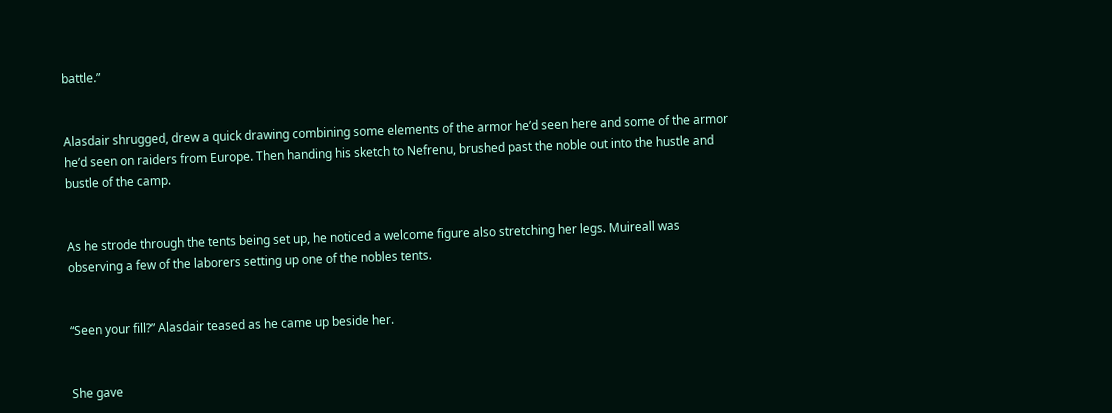battle.”


Alasdair shrugged, drew a quick drawing combining some elements of the armor he’d seen here and some of the armor he’d seen on raiders from Europe. Then handing his sketch to Nefrenu, brushed past the noble out into the hustle and bustle of the camp.


As he strode through the tents being set up, he noticed a welcome figure also stretching her legs. Muireall was observing a few of the laborers setting up one of the nobles tents.


“Seen your fill?” Alasdair teased as he came up beside her.


She gave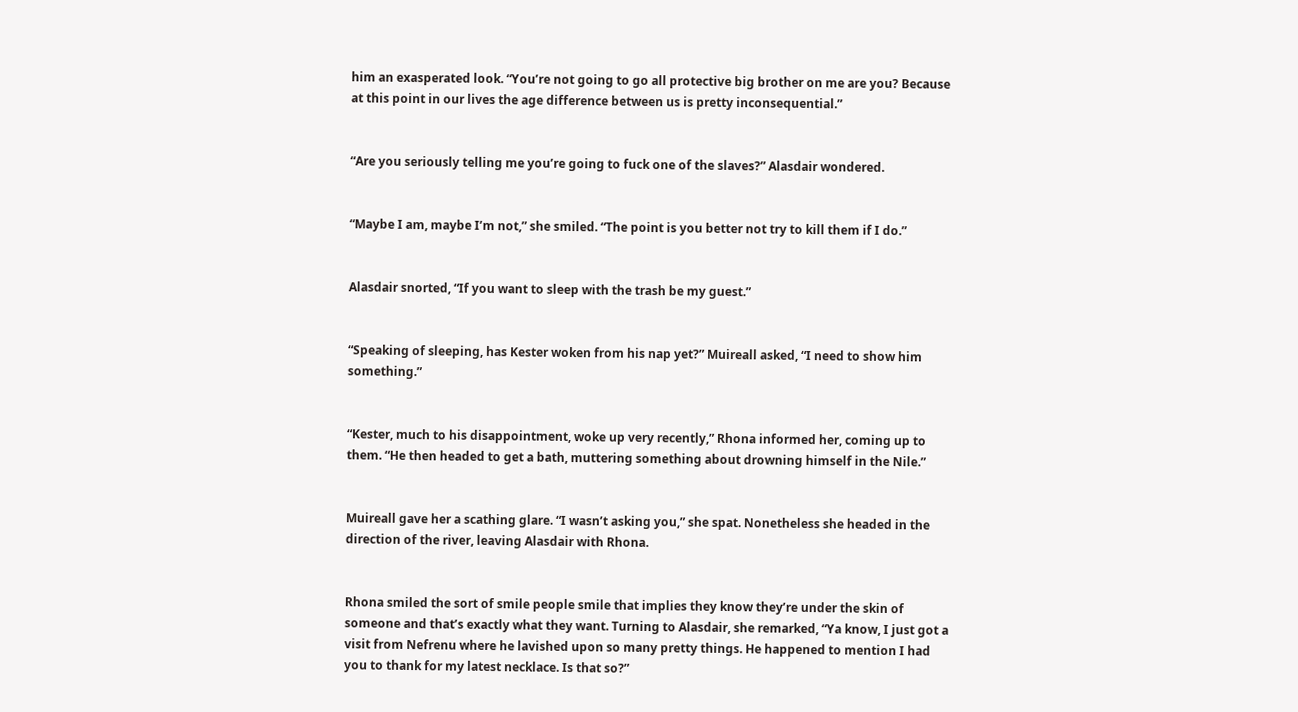him an exasperated look. “You’re not going to go all protective big brother on me are you? Because at this point in our lives the age difference between us is pretty inconsequential.”


“Are you seriously telling me you’re going to fuck one of the slaves?” Alasdair wondered.


“Maybe I am, maybe I’m not,” she smiled. “The point is you better not try to kill them if I do.”


Alasdair snorted, “If you want to sleep with the trash be my guest.”


“Speaking of sleeping, has Kester woken from his nap yet?” Muireall asked, “I need to show him something.”


“Kester, much to his disappointment, woke up very recently,” Rhona informed her, coming up to them. “He then headed to get a bath, muttering something about drowning himself in the Nile.”


Muireall gave her a scathing glare. “I wasn’t asking you,” she spat. Nonetheless she headed in the direction of the river, leaving Alasdair with Rhona.


Rhona smiled the sort of smile people smile that implies they know they’re under the skin of someone and that’s exactly what they want. Turning to Alasdair, she remarked, “Ya know, I just got a visit from Nefrenu where he lavished upon so many pretty things. He happened to mention I had you to thank for my latest necklace. Is that so?”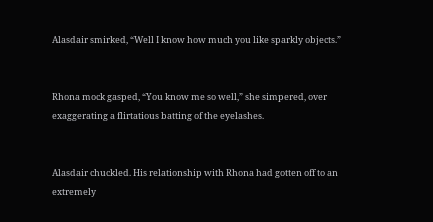Alasdair smirked, “Well I know how much you like sparkly objects.”


Rhona mock gasped, “You know me so well,” she simpered, over exaggerating a flirtatious batting of the eyelashes.


Alasdair chuckled. His relationship with Rhona had gotten off to an extremely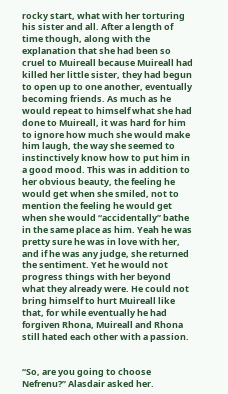rocky start, what with her torturing his sister and all. After a length of time though, along with the explanation that she had been so cruel to Muireall because Muireall had killed her little sister, they had begun to open up to one another, eventually becoming friends. As much as he would repeat to himself what she had done to Muireall, it was hard for him to ignore how much she would make him laugh, the way she seemed to instinctively know how to put him in a good mood. This was in addition to her obvious beauty, the feeling he would get when she smiled, not to mention the feeling he would get when she would “accidentally” bathe in the same place as him. Yeah he was pretty sure he was in love with her, and if he was any judge, she returned the sentiment. Yet he would not progress things with her beyond what they already were. He could not bring himself to hurt Muireall like that, for while eventually he had forgiven Rhona, Muireall and Rhona still hated each other with a passion.


“So, are you going to choose Nefrenu?” Alasdair asked her.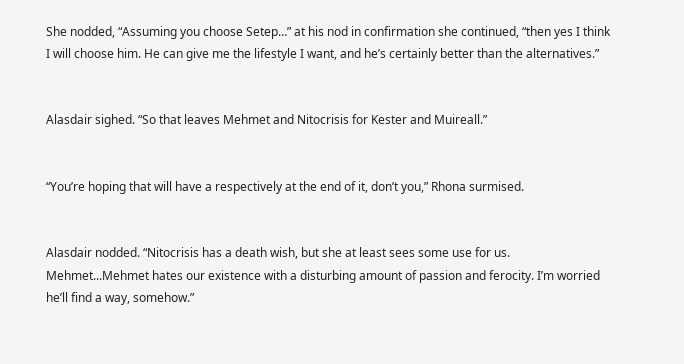She nodded, “Assuming you choose Setep…” at his nod in confirmation she continued, “then yes I think I will choose him. He can give me the lifestyle I want, and he’s certainly better than the alternatives.”


Alasdair sighed. “So that leaves Mehmet and Nitocrisis for Kester and Muireall.”


“You’re hoping that will have a respectively at the end of it, don’t you,” Rhona surmised.


Alasdair nodded. “Nitocrisis has a death wish, but she at least sees some use for us. Mehmet...Mehmet hates our existence with a disturbing amount of passion and ferocity. I’m worried he’ll find a way, somehow.”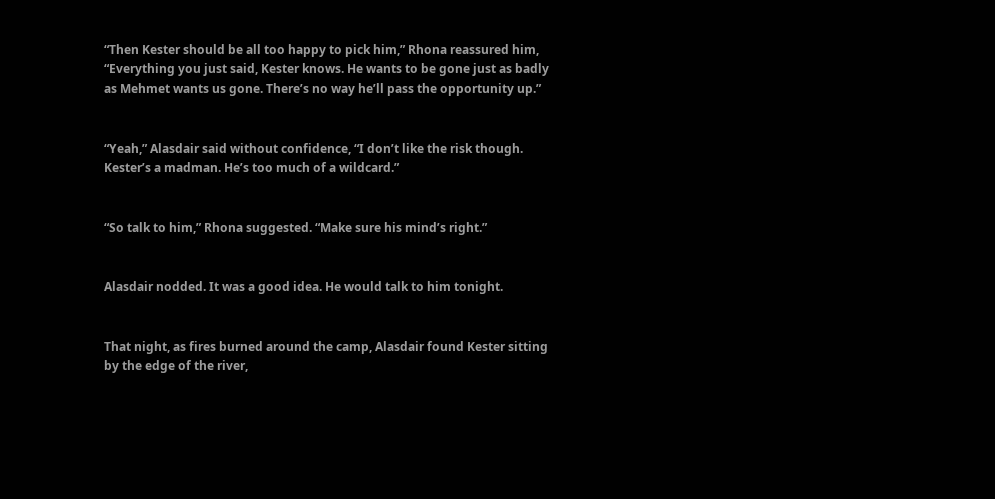“Then Kester should be all too happy to pick him,” Rhona reassured him, “Everything you just said, Kester knows. He wants to be gone just as badly as Mehmet wants us gone. There’s no way he’ll pass the opportunity up.”


“Yeah,” Alasdair said without confidence, “I don’t like the risk though. Kester’s a madman. He’s too much of a wildcard.”


“So talk to him,” Rhona suggested. “Make sure his mind’s right.”


Alasdair nodded. It was a good idea. He would talk to him tonight.


That night, as fires burned around the camp, Alasdair found Kester sitting by the edge of the river,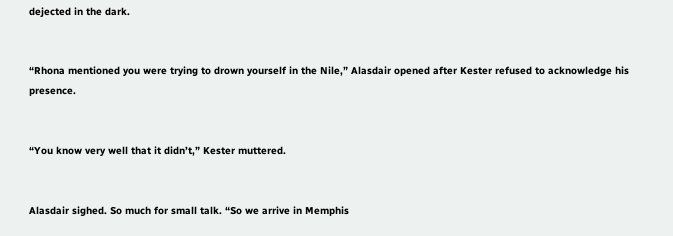dejected in the dark.


“Rhona mentioned you were trying to drown yourself in the Nile,” Alasdair opened after Kester refused to acknowledge his presence.


“You know very well that it didn’t,” Kester muttered.


Alasdair sighed. So much for small talk. “So we arrive in Memphis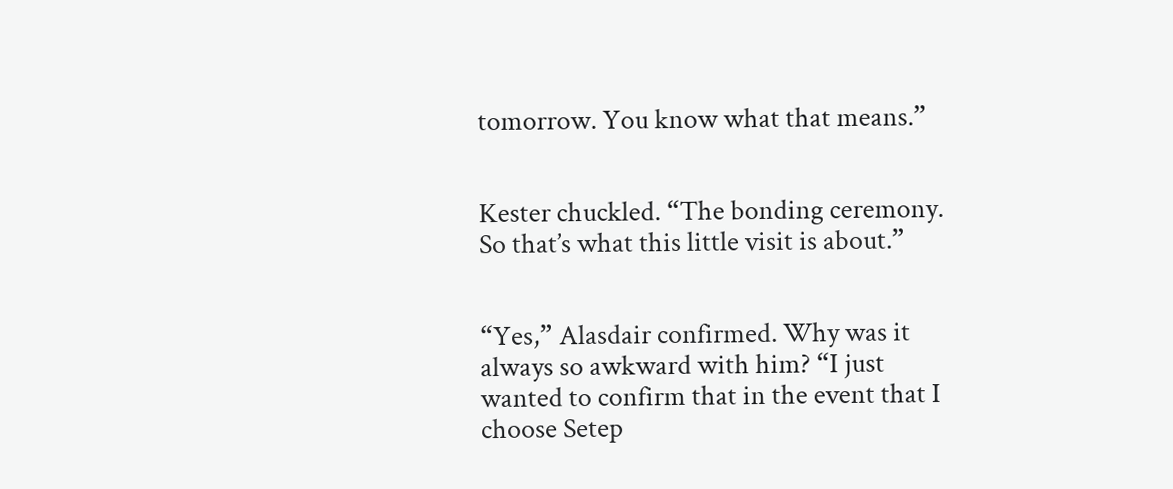tomorrow. You know what that means.”


Kester chuckled. “The bonding ceremony. So that’s what this little visit is about.”


“Yes,” Alasdair confirmed. Why was it always so awkward with him? “I just wanted to confirm that in the event that I choose Setep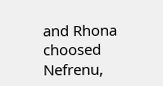and Rhona choosed Nefrenu,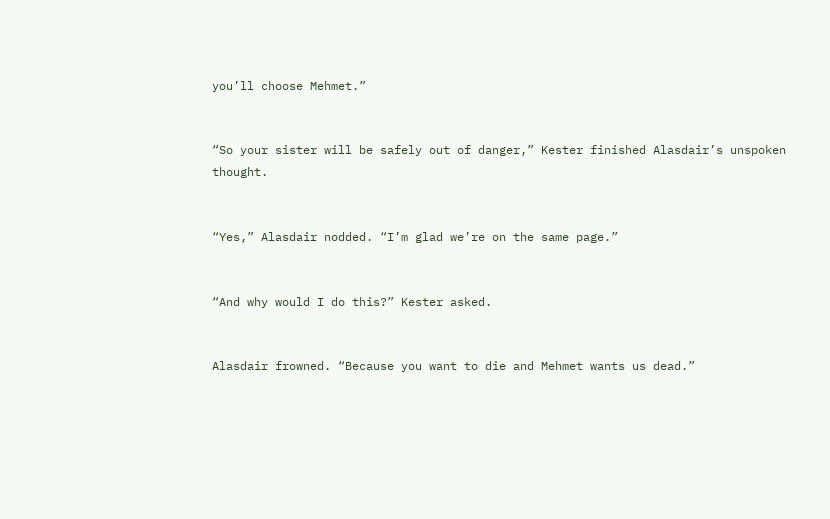you’ll choose Mehmet.”


“So your sister will be safely out of danger,” Kester finished Alasdair’s unspoken thought.


“Yes,” Alasdair nodded. “I’m glad we’re on the same page.”


“And why would I do this?” Kester asked.


Alasdair frowned. “Because you want to die and Mehmet wants us dead.”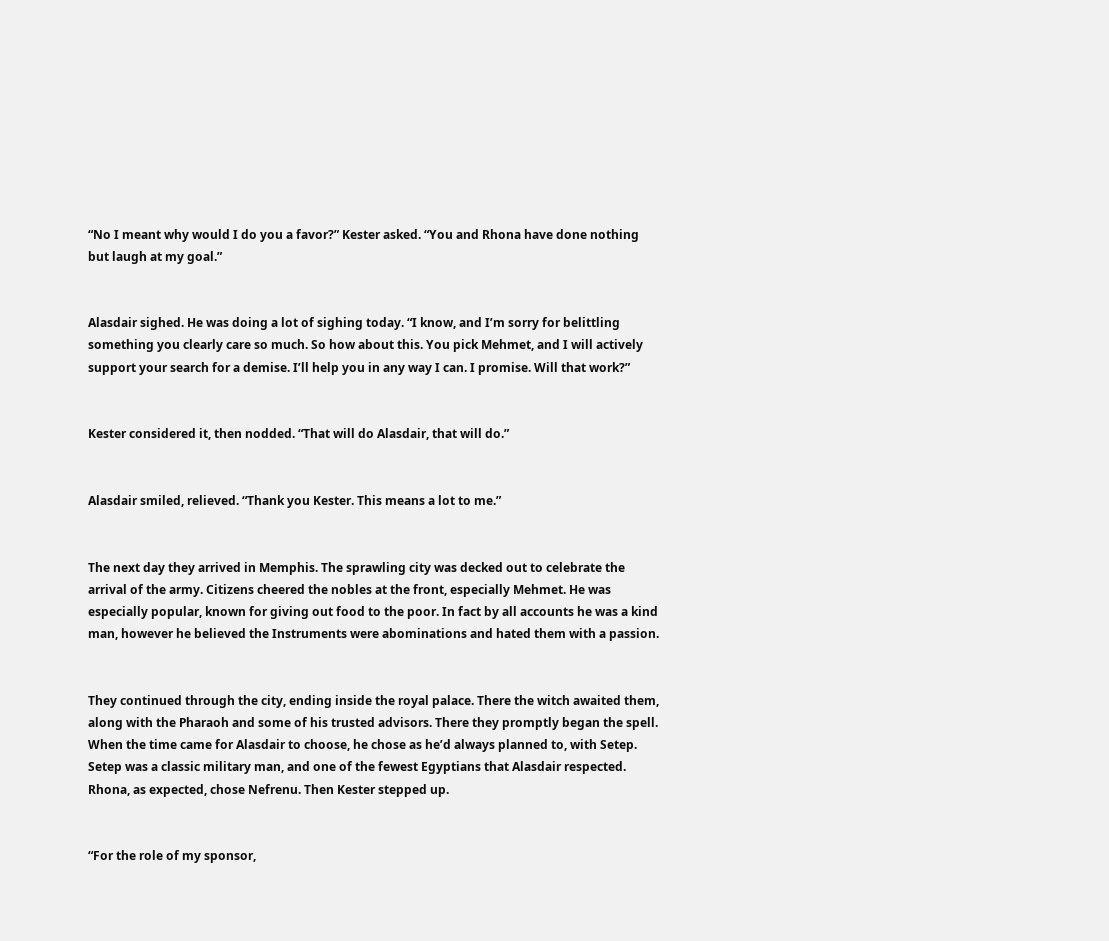“No I meant why would I do you a favor?” Kester asked. “You and Rhona have done nothing but laugh at my goal.”


Alasdair sighed. He was doing a lot of sighing today. “I know, and I’m sorry for belittling something you clearly care so much. So how about this. You pick Mehmet, and I will actively support your search for a demise. I’ll help you in any way I can. I promise. Will that work?”


Kester considered it, then nodded. “That will do Alasdair, that will do.”


Alasdair smiled, relieved. “Thank you Kester. This means a lot to me.”


The next day they arrived in Memphis. The sprawling city was decked out to celebrate the arrival of the army. Citizens cheered the nobles at the front, especially Mehmet. He was especially popular, known for giving out food to the poor. In fact by all accounts he was a kind man, however he believed the Instruments were abominations and hated them with a passion.


They continued through the city, ending inside the royal palace. There the witch awaited them, along with the Pharaoh and some of his trusted advisors. There they promptly began the spell. When the time came for Alasdair to choose, he chose as he’d always planned to, with Setep. Setep was a classic military man, and one of the fewest Egyptians that Alasdair respected. Rhona, as expected, chose Nefrenu. Then Kester stepped up.


“For the role of my sponsor,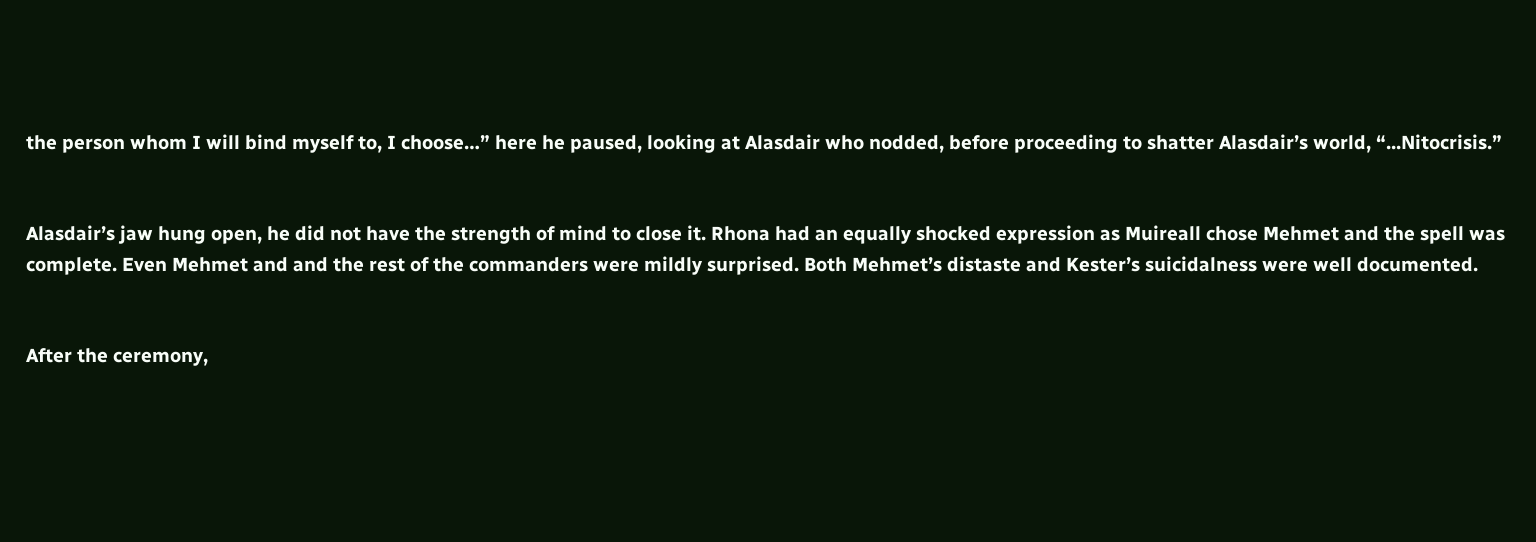the person whom I will bind myself to, I choose…” here he paused, looking at Alasdair who nodded, before proceeding to shatter Alasdair’s world, “...Nitocrisis.”


Alasdair’s jaw hung open, he did not have the strength of mind to close it. Rhona had an equally shocked expression as Muireall chose Mehmet and the spell was complete. Even Mehmet and and the rest of the commanders were mildly surprised. Both Mehmet’s distaste and Kester’s suicidalness were well documented.


After the ceremony,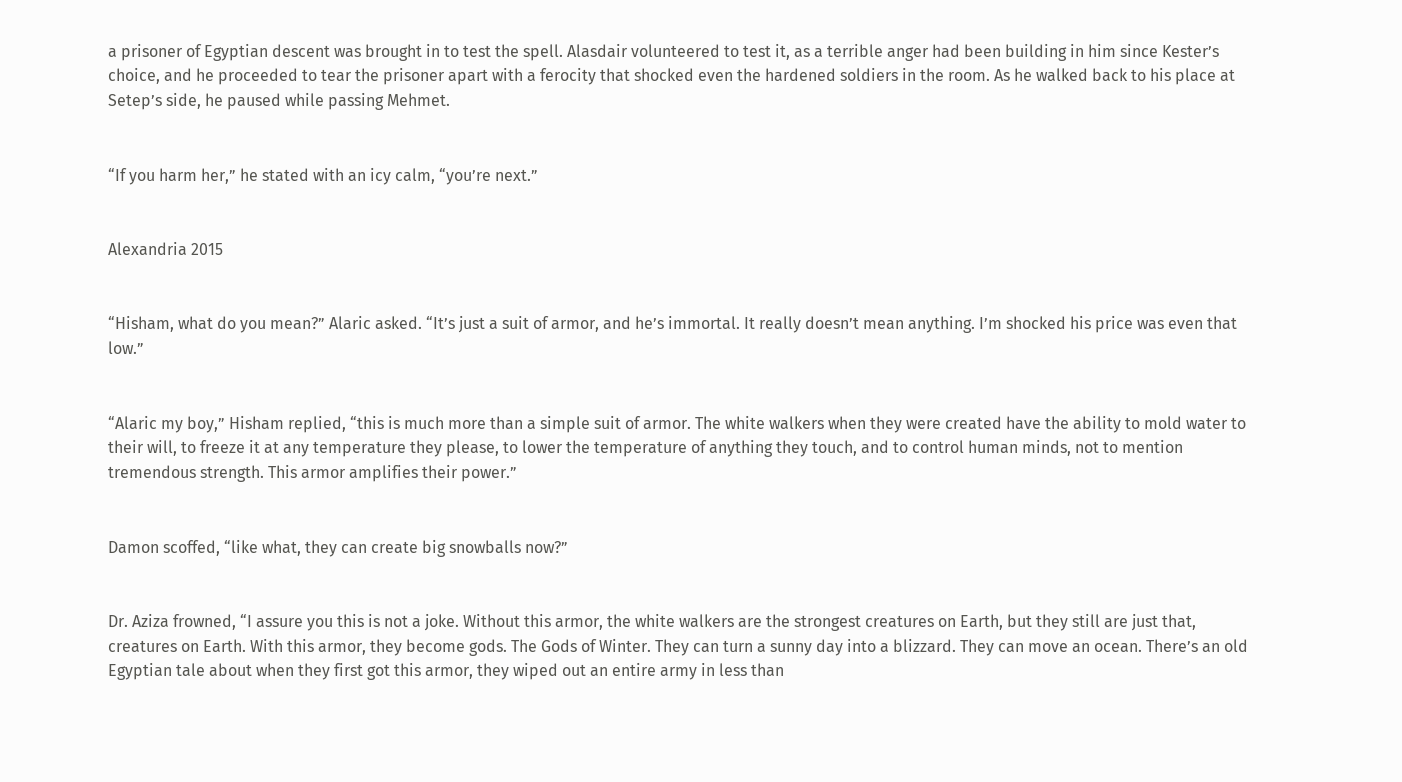a prisoner of Egyptian descent was brought in to test the spell. Alasdair volunteered to test it, as a terrible anger had been building in him since Kester’s choice, and he proceeded to tear the prisoner apart with a ferocity that shocked even the hardened soldiers in the room. As he walked back to his place at Setep’s side, he paused while passing Mehmet.


“If you harm her,” he stated with an icy calm, “you’re next.”


Alexandria 2015


“Hisham, what do you mean?” Alaric asked. “It’s just a suit of armor, and he’s immortal. It really doesn’t mean anything. I’m shocked his price was even that low.”


“Alaric my boy,” Hisham replied, “this is much more than a simple suit of armor. The white walkers when they were created have the ability to mold water to their will, to freeze it at any temperature they please, to lower the temperature of anything they touch, and to control human minds, not to mention tremendous strength. This armor amplifies their power.”


Damon scoffed, “like what, they can create big snowballs now?”


Dr. Aziza frowned, “I assure you this is not a joke. Without this armor, the white walkers are the strongest creatures on Earth, but they still are just that, creatures on Earth. With this armor, they become gods. The Gods of Winter. They can turn a sunny day into a blizzard. They can move an ocean. There’s an old Egyptian tale about when they first got this armor, they wiped out an entire army in less than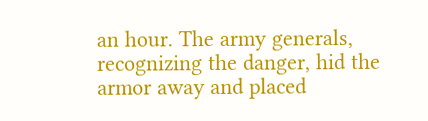an hour. The army generals, recognizing the danger, hid the armor away and placed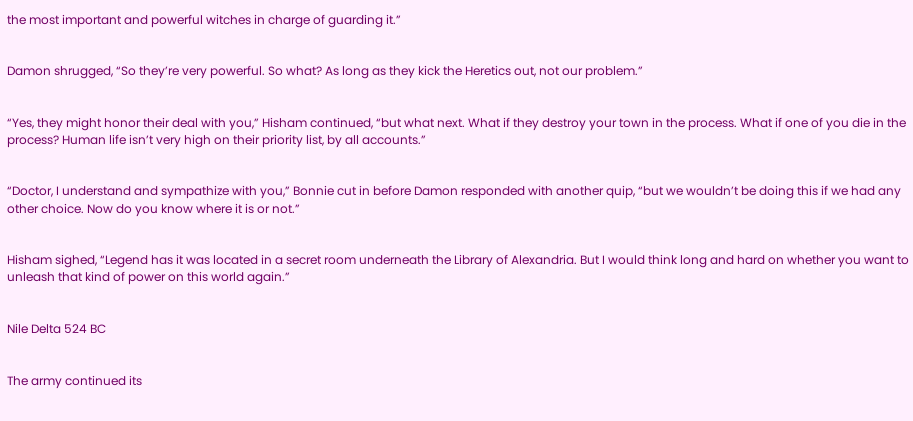the most important and powerful witches in charge of guarding it.”


Damon shrugged, “So they’re very powerful. So what? As long as they kick the Heretics out, not our problem.”


“Yes, they might honor their deal with you,” Hisham continued, “but what next. What if they destroy your town in the process. What if one of you die in the process? Human life isn’t very high on their priority list, by all accounts.”


“Doctor, I understand and sympathize with you,” Bonnie cut in before Damon responded with another quip, “but we wouldn’t be doing this if we had any other choice. Now do you know where it is or not.”


Hisham sighed, “Legend has it was located in a secret room underneath the Library of Alexandria. But I would think long and hard on whether you want to unleash that kind of power on this world again.”


Nile Delta 524 BC


The army continued its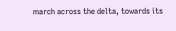march across the delta, towards its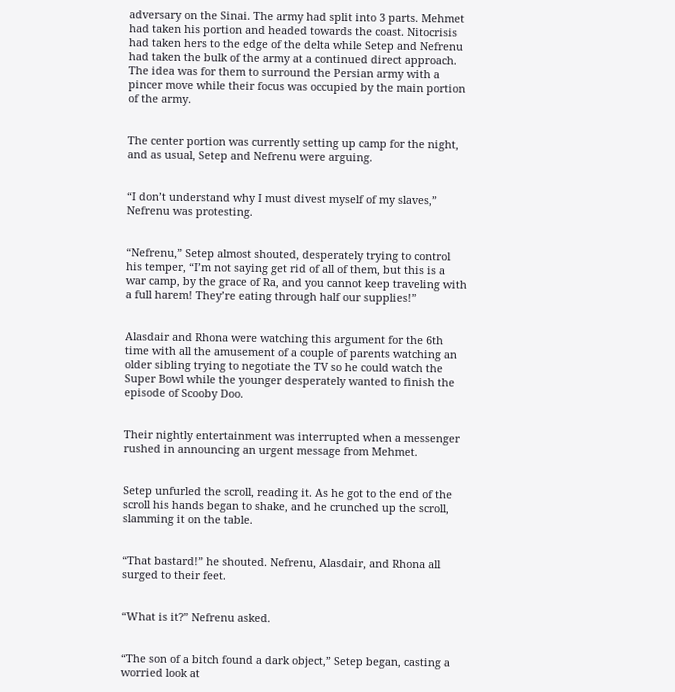adversary on the Sinai. The army had split into 3 parts. Mehmet had taken his portion and headed towards the coast. Nitocrisis had taken hers to the edge of the delta while Setep and Nefrenu had taken the bulk of the army at a continued direct approach. The idea was for them to surround the Persian army with a pincer move while their focus was occupied by the main portion of the army.


The center portion was currently setting up camp for the night, and as usual, Setep and Nefrenu were arguing.


“I don’t understand why I must divest myself of my slaves,” Nefrenu was protesting.


“Nefrenu,” Setep almost shouted, desperately trying to control his temper, “I’m not saying get rid of all of them, but this is a war camp, by the grace of Ra, and you cannot keep traveling with a full harem! They’re eating through half our supplies!”


Alasdair and Rhona were watching this argument for the 6th time with all the amusement of a couple of parents watching an older sibling trying to negotiate the TV so he could watch the Super Bowl while the younger desperately wanted to finish the episode of Scooby Doo.


Their nightly entertainment was interrupted when a messenger rushed in announcing an urgent message from Mehmet.


Setep unfurled the scroll, reading it. As he got to the end of the scroll his hands began to shake, and he crunched up the scroll, slamming it on the table.


“That bastard!” he shouted. Nefrenu, Alasdair, and Rhona all surged to their feet.


“What is it?” Nefrenu asked.


“The son of a bitch found a dark object,” Setep began, casting a worried look at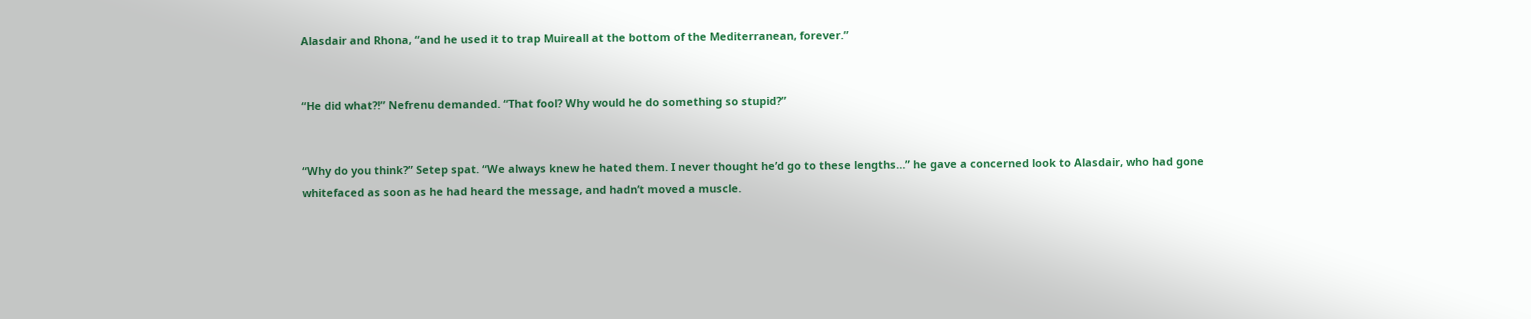Alasdair and Rhona, “and he used it to trap Muireall at the bottom of the Mediterranean, forever.”


“He did what?!” Nefrenu demanded. “That fool? Why would he do something so stupid?”


“Why do you think?” Setep spat. “We always knew he hated them. I never thought he’d go to these lengths…” he gave a concerned look to Alasdair, who had gone whitefaced as soon as he had heard the message, and hadn’t moved a muscle.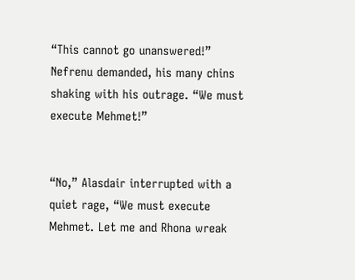“This cannot go unanswered!” Nefrenu demanded, his many chins shaking with his outrage. “We must execute Mehmet!”


“No,” Alasdair interrupted with a quiet rage, “We must execute Mehmet. Let me and Rhona wreak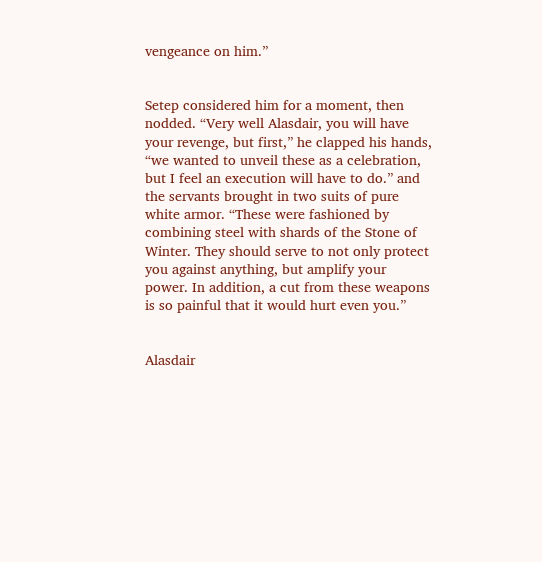vengeance on him.”


Setep considered him for a moment, then nodded. “Very well Alasdair, you will have your revenge, but first,” he clapped his hands, “we wanted to unveil these as a celebration, but I feel an execution will have to do.” and the servants brought in two suits of pure white armor. “These were fashioned by combining steel with shards of the Stone of Winter. They should serve to not only protect you against anything, but amplify your power. In addition, a cut from these weapons is so painful that it would hurt even you.”


Alasdair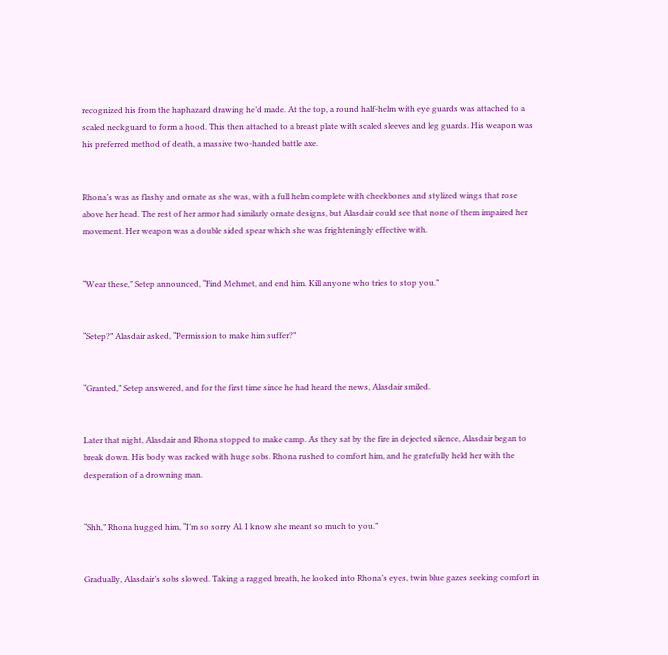recognized his from the haphazard drawing he’d made. At the top, a round half-helm with eye guards was attached to a scaled neckguard to form a hood. This then attached to a breast plate with scaled sleeves and leg guards. His weapon was his preferred method of death, a massive two-handed battle axe.


Rhona’s was as flashy and ornate as she was, with a full helm complete with cheekbones and stylized wings that rose above her head. The rest of her armor had similarly ornate designs, but Alasdair could see that none of them impaired her movement. Her weapon was a double sided spear which she was frighteningly effective with.


“Wear these,” Setep announced, “Find Mehmet, and end him. Kill anyone who tries to stop you.”


“Setep?” Alasdair asked, “Permission to make him suffer?”


“Granted,” Setep answered, and for the first time since he had heard the news, Alasdair smiled.


Later that night, Alasdair and Rhona stopped to make camp. As they sat by the fire in dejected silence, Alasdair began to break down. His body was racked with huge sobs. Rhona rushed to comfort him, and he gratefully held her with the desperation of a drowning man.


“Shh,” Rhona hugged him, “I’m so sorry Al. I know she meant so much to you.”


Gradually, Alasdair’s sobs slowed. Taking a ragged breath, he looked into Rhona’s eyes, twin blue gazes seeking comfort in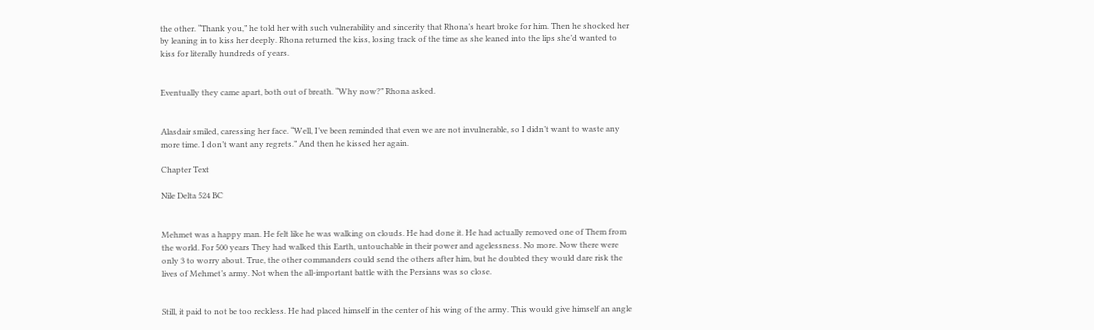the other. “Thank you,” he told her with such vulnerability and sincerity that Rhona’s heart broke for him. Then he shocked her by leaning in to kiss her deeply. Rhona returned the kiss, losing track of the time as she leaned into the lips she’d wanted to kiss for literally hundreds of years.


Eventually they came apart, both out of breath. “Why now?” Rhona asked.


Alasdair smiled, caressing her face. “Well, I’ve been reminded that even we are not invulnerable, so I didn’t want to waste any more time. I don’t want any regrets.” And then he kissed her again.

Chapter Text

Nile Delta 524 BC


Mehmet was a happy man. He felt like he was walking on clouds. He had done it. He had actually removed one of Them from the world. For 500 years They had walked this Earth, untouchable in their power and agelessness. No more. Now there were only 3 to worry about. True, the other commanders could send the others after him, but he doubted they would dare risk the lives of Mehmet’s army. Not when the all-important battle with the Persians was so close.


Still, it paid to not be too reckless. He had placed himself in the center of his wing of the army. This would give himself an angle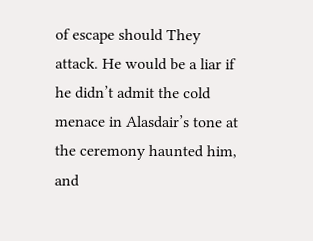of escape should They attack. He would be a liar if he didn’t admit the cold menace in Alasdair’s tone at the ceremony haunted him, and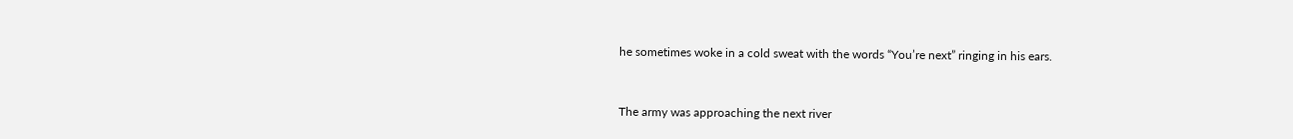he sometimes woke in a cold sweat with the words “You’re next” ringing in his ears.


The army was approaching the next river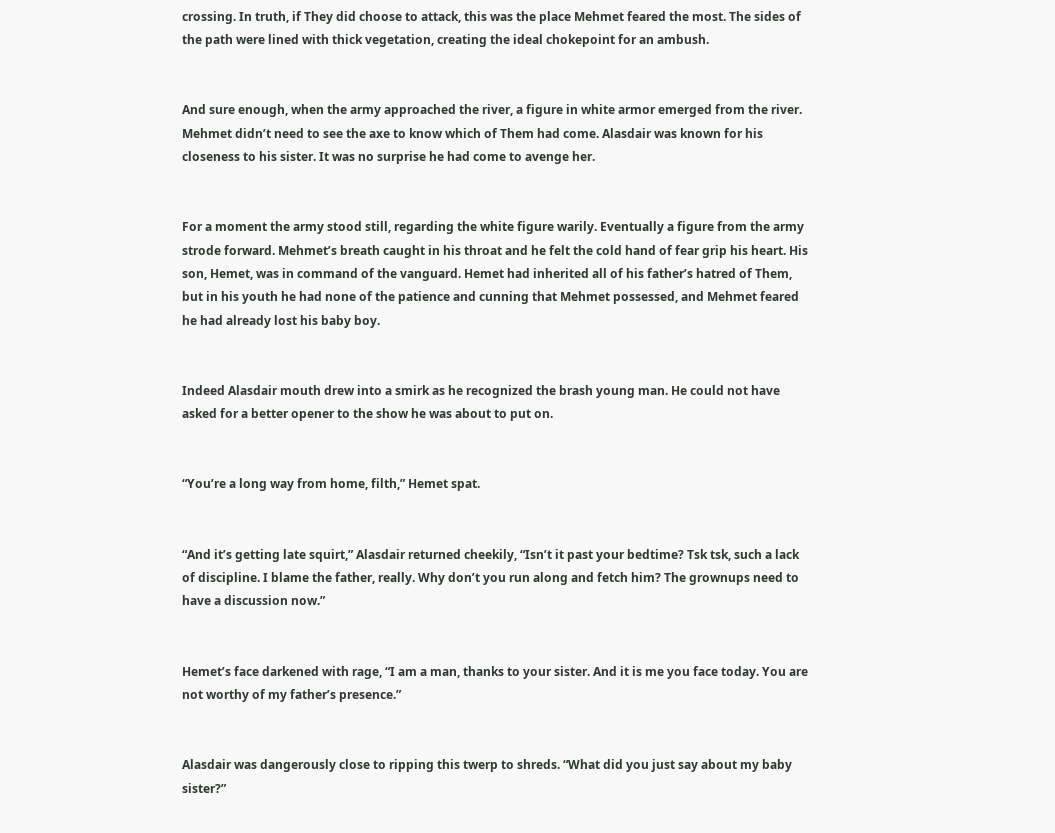crossing. In truth, if They did choose to attack, this was the place Mehmet feared the most. The sides of the path were lined with thick vegetation, creating the ideal chokepoint for an ambush.


And sure enough, when the army approached the river, a figure in white armor emerged from the river. Mehmet didn’t need to see the axe to know which of Them had come. Alasdair was known for his closeness to his sister. It was no surprise he had come to avenge her.


For a moment the army stood still, regarding the white figure warily. Eventually a figure from the army strode forward. Mehmet’s breath caught in his throat and he felt the cold hand of fear grip his heart. His son, Hemet, was in command of the vanguard. Hemet had inherited all of his father’s hatred of Them, but in his youth he had none of the patience and cunning that Mehmet possessed, and Mehmet feared he had already lost his baby boy.


Indeed Alasdair mouth drew into a smirk as he recognized the brash young man. He could not have asked for a better opener to the show he was about to put on.


“You’re a long way from home, filth,” Hemet spat.


“And it’s getting late squirt,” Alasdair returned cheekily, “Isn’t it past your bedtime? Tsk tsk, such a lack of discipline. I blame the father, really. Why don’t you run along and fetch him? The grownups need to have a discussion now.”


Hemet’s face darkened with rage, “I am a man, thanks to your sister. And it is me you face today. You are not worthy of my father’s presence.”


Alasdair was dangerously close to ripping this twerp to shreds. “What did you just say about my baby sister?”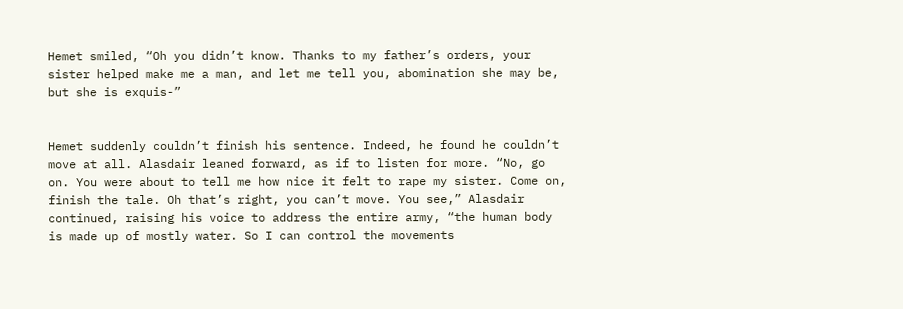Hemet smiled, “Oh you didn’t know. Thanks to my father’s orders, your sister helped make me a man, and let me tell you, abomination she may be, but she is exquis-”


Hemet suddenly couldn’t finish his sentence. Indeed, he found he couldn’t move at all. Alasdair leaned forward, as if to listen for more. “No, go on. You were about to tell me how nice it felt to rape my sister. Come on, finish the tale. Oh that’s right, you can’t move. You see,” Alasdair continued, raising his voice to address the entire army, “the human body is made up of mostly water. So I can control the movements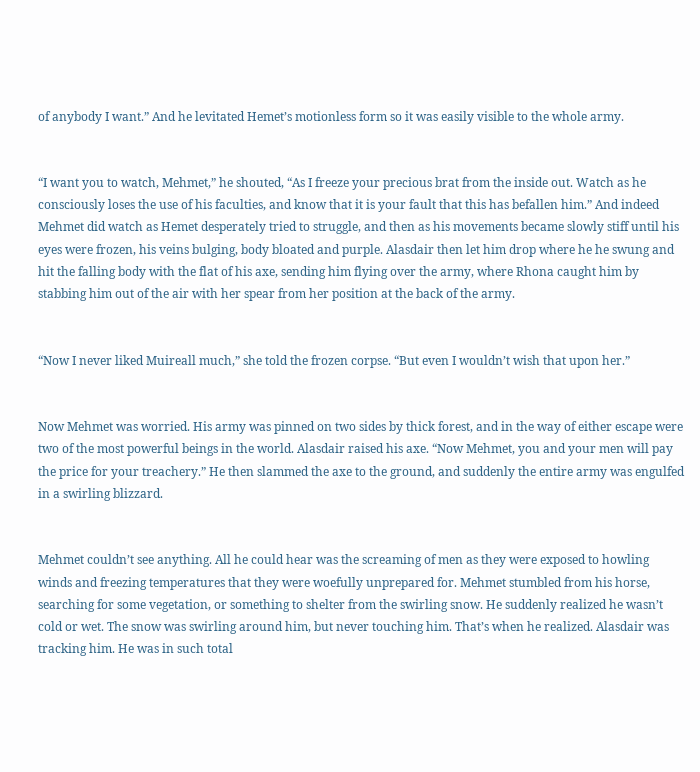of anybody I want.” And he levitated Hemet’s motionless form so it was easily visible to the whole army.


“I want you to watch, Mehmet,” he shouted, “As I freeze your precious brat from the inside out. Watch as he consciously loses the use of his faculties, and know that it is your fault that this has befallen him.” And indeed Mehmet did watch as Hemet desperately tried to struggle, and then as his movements became slowly stiff until his eyes were frozen, his veins bulging, body bloated and purple. Alasdair then let him drop where he he swung and hit the falling body with the flat of his axe, sending him flying over the army, where Rhona caught him by stabbing him out of the air with her spear from her position at the back of the army.


“Now I never liked Muireall much,” she told the frozen corpse. “But even I wouldn’t wish that upon her.”


Now Mehmet was worried. His army was pinned on two sides by thick forest, and in the way of either escape were two of the most powerful beings in the world. Alasdair raised his axe. “Now Mehmet, you and your men will pay the price for your treachery.” He then slammed the axe to the ground, and suddenly the entire army was engulfed in a swirling blizzard.


Mehmet couldn’t see anything. All he could hear was the screaming of men as they were exposed to howling winds and freezing temperatures that they were woefully unprepared for. Mehmet stumbled from his horse, searching for some vegetation, or something to shelter from the swirling snow. He suddenly realized he wasn’t cold or wet. The snow was swirling around him, but never touching him. That’s when he realized. Alasdair was tracking him. He was in such total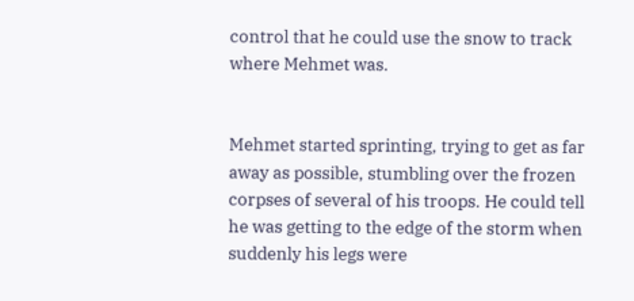control that he could use the snow to track where Mehmet was.


Mehmet started sprinting, trying to get as far away as possible, stumbling over the frozen corpses of several of his troops. He could tell he was getting to the edge of the storm when suddenly his legs were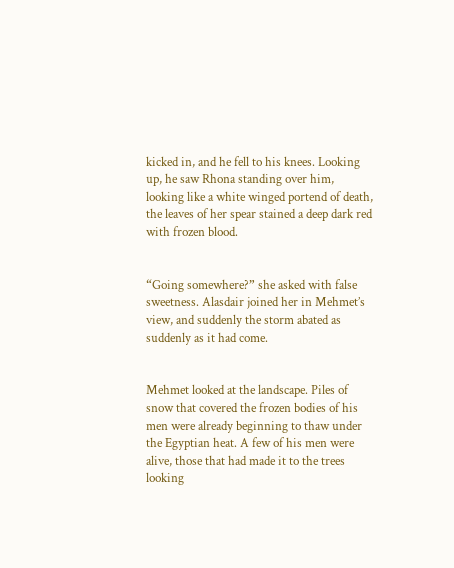kicked in, and he fell to his knees. Looking up, he saw Rhona standing over him, looking like a white winged portend of death, the leaves of her spear stained a deep dark red with frozen blood.


“Going somewhere?” she asked with false sweetness. Alasdair joined her in Mehmet’s view, and suddenly the storm abated as suddenly as it had come.


Mehmet looked at the landscape. Piles of snow that covered the frozen bodies of his men were already beginning to thaw under the Egyptian heat. A few of his men were alive, those that had made it to the trees looking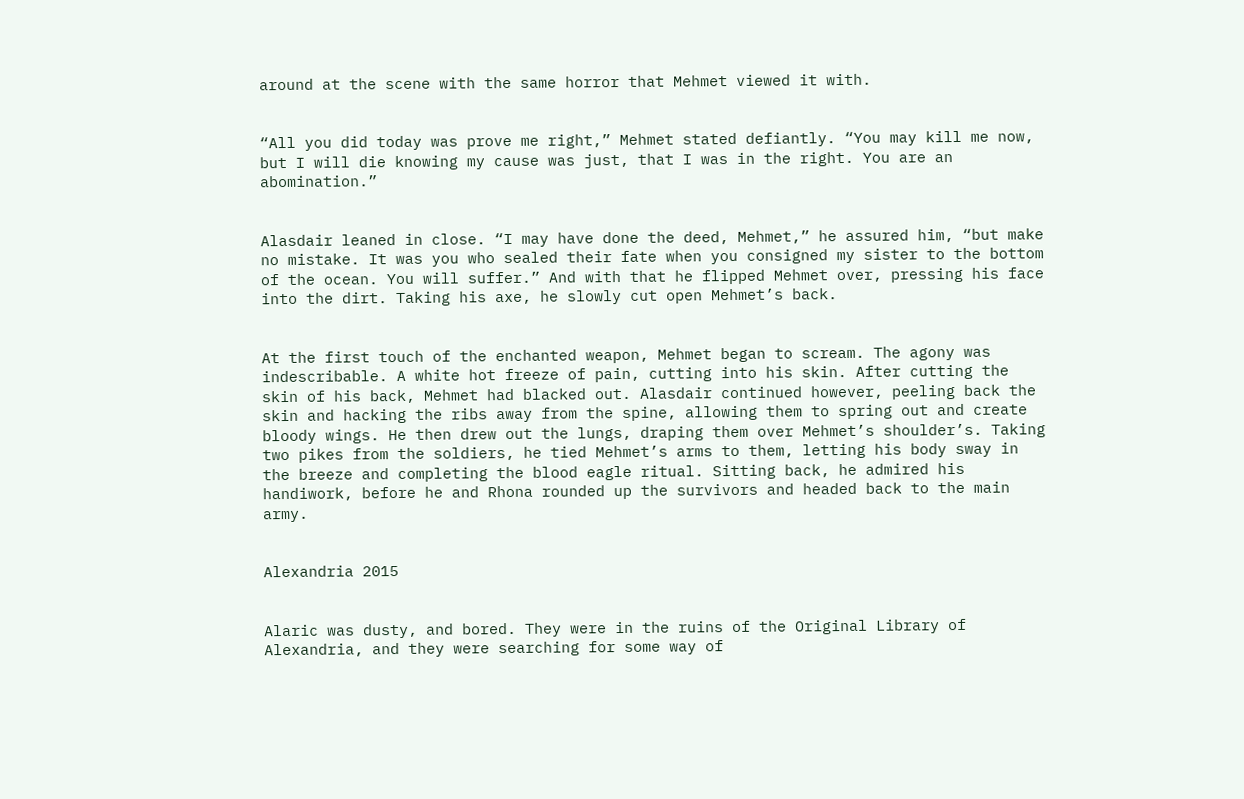around at the scene with the same horror that Mehmet viewed it with.


“All you did today was prove me right,” Mehmet stated defiantly. “You may kill me now, but I will die knowing my cause was just, that I was in the right. You are an abomination.”


Alasdair leaned in close. “I may have done the deed, Mehmet,” he assured him, “but make no mistake. It was you who sealed their fate when you consigned my sister to the bottom of the ocean. You will suffer.” And with that he flipped Mehmet over, pressing his face into the dirt. Taking his axe, he slowly cut open Mehmet’s back.


At the first touch of the enchanted weapon, Mehmet began to scream. The agony was indescribable. A white hot freeze of pain, cutting into his skin. After cutting the skin of his back, Mehmet had blacked out. Alasdair continued however, peeling back the skin and hacking the ribs away from the spine, allowing them to spring out and create bloody wings. He then drew out the lungs, draping them over Mehmet’s shoulder’s. Taking two pikes from the soldiers, he tied Mehmet’s arms to them, letting his body sway in the breeze and completing the blood eagle ritual. Sitting back, he admired his handiwork, before he and Rhona rounded up the survivors and headed back to the main army.


Alexandria 2015


Alaric was dusty, and bored. They were in the ruins of the Original Library of Alexandria, and they were searching for some way of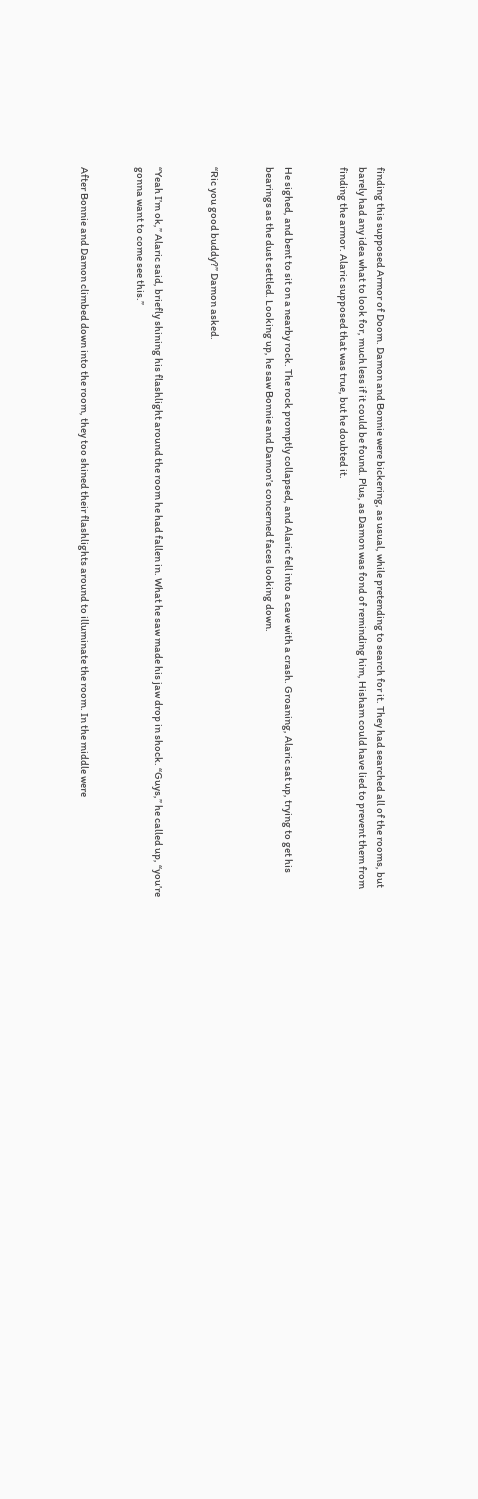finding this supposed Armor of Doom. Damon and Bonnie were bickering, as usual, while pretending to search for it. They had searched all of the rooms, but barely had any idea what to look for, much less if it could be found. Plus, as Damon was fond of reminding him, Hisham could have lied to prevent them from finding the armor. Alaric supposed that was true, but he doubted it.


He sighed, and bent to sit on a nearby rock. The rock promptly collapsed, and Alaric fell into a cave with a crash. Groaning, Alaric sat up, trying to get his bearings as the dust settled. Looking up, he saw Bonnie and Damon’s concerned faces looking down.


“Ric you good buddy?” Damon asked.


“Yeah I’m ok,” Alaric said, briefly shining his flashlight around the room he had fallen in. What he saw made his jaw drop in shock. “Guys,” he called up, “you’re gonna want to come see this.”


After Bonnie and Damon climbed down into the room, they too shined their flashlights around to illuminate the room. In the middle were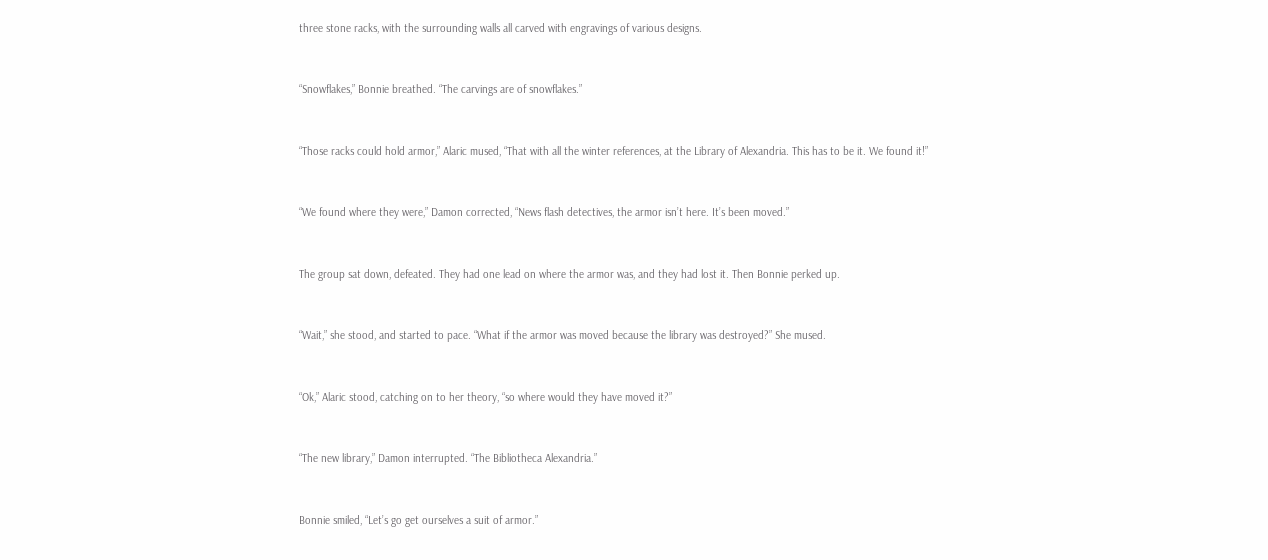three stone racks, with the surrounding walls all carved with engravings of various designs.


“Snowflakes,” Bonnie breathed. “The carvings are of snowflakes.”


“Those racks could hold armor,” Alaric mused, “That with all the winter references, at the Library of Alexandria. This has to be it. We found it!”


“We found where they were,” Damon corrected, “News flash detectives, the armor isn’t here. It’s been moved.”


The group sat down, defeated. They had one lead on where the armor was, and they had lost it. Then Bonnie perked up.


“Wait,” she stood, and started to pace. “What if the armor was moved because the library was destroyed?” She mused.


“Ok,” Alaric stood, catching on to her theory, “so where would they have moved it?”


“The new library,” Damon interrupted. “The Bibliotheca Alexandria.”


Bonnie smiled, “Let’s go get ourselves a suit of armor.”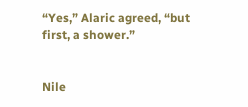“Yes,” Alaric agreed, “but first, a shower.”


Nile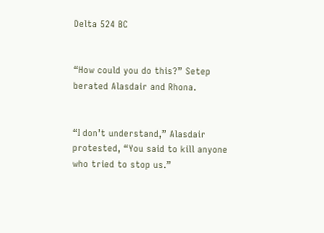Delta 524 BC


“How could you do this?” Setep berated Alasdair and Rhona.


“I don’t understand,” Alasdair protested, “You said to kill anyone who tried to stop us.”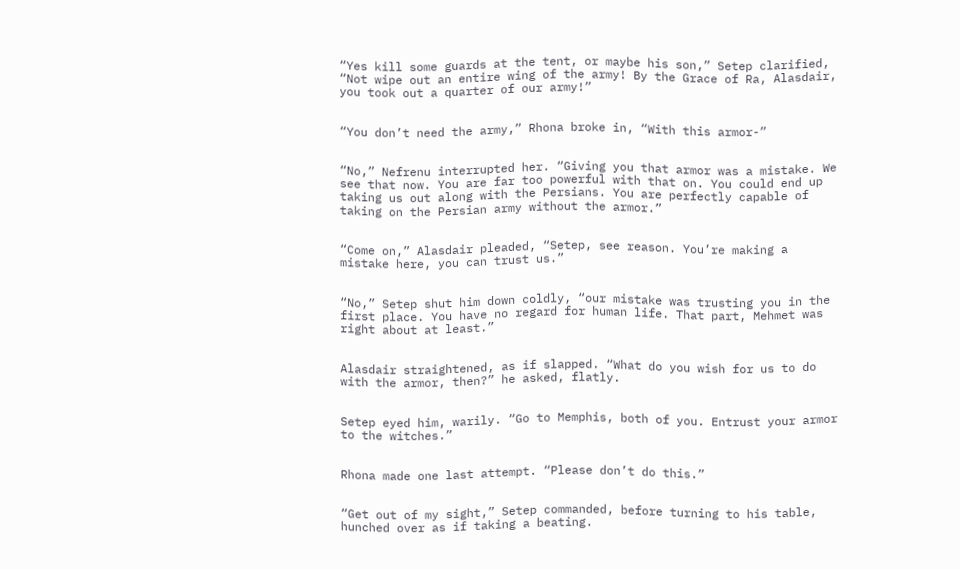“Yes kill some guards at the tent, or maybe his son,” Setep clarified, “Not wipe out an entire wing of the army! By the Grace of Ra, Alasdair, you took out a quarter of our army!”


“You don’t need the army,” Rhona broke in, “With this armor-”


“No,” Nefrenu interrupted her. “Giving you that armor was a mistake. We see that now. You are far too powerful with that on. You could end up taking us out along with the Persians. You are perfectly capable of taking on the Persian army without the armor.”


“Come on,” Alasdair pleaded, “Setep, see reason. You’re making a mistake here, you can trust us.”


“No,” Setep shut him down coldly, “our mistake was trusting you in the first place. You have no regard for human life. That part, Mehmet was right about at least.”


Alasdair straightened, as if slapped. “What do you wish for us to do with the armor, then?” he asked, flatly.


Setep eyed him, warily. “Go to Memphis, both of you. Entrust your armor to the witches.”


Rhona made one last attempt. “Please don’t do this.”


“Get out of my sight,” Setep commanded, before turning to his table, hunched over as if taking a beating.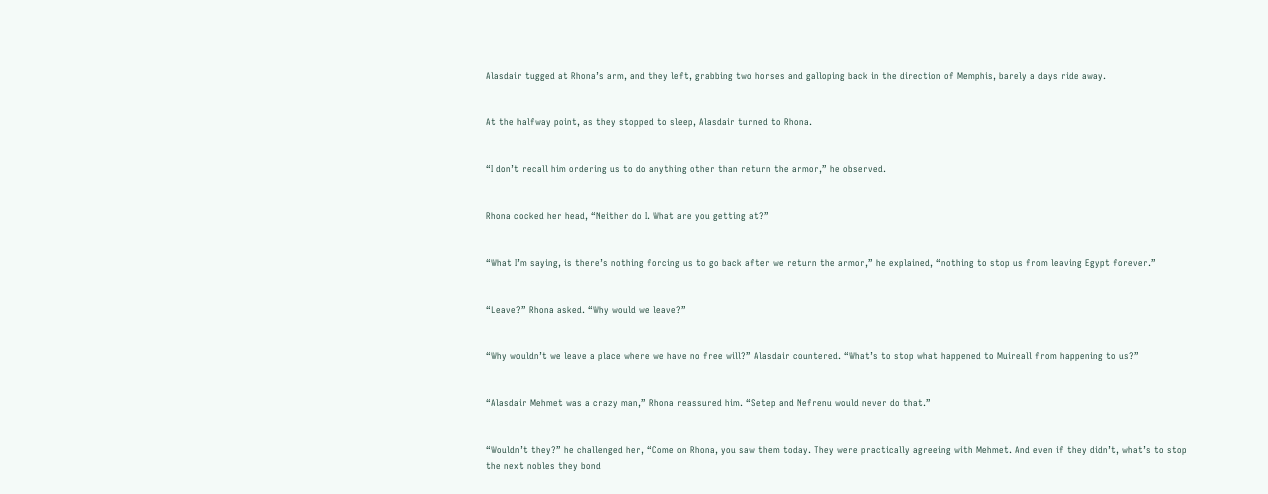Alasdair tugged at Rhona’s arm, and they left, grabbing two horses and galloping back in the direction of Memphis, barely a days ride away.


At the halfway point, as they stopped to sleep, Alasdair turned to Rhona.


“I don’t recall him ordering us to do anything other than return the armor,” he observed.


Rhona cocked her head, “Neither do I. What are you getting at?”


“What I’m saying, is there’s nothing forcing us to go back after we return the armor,” he explained, “nothing to stop us from leaving Egypt forever.”


“Leave?” Rhona asked. “Why would we leave?”


“Why wouldn’t we leave a place where we have no free will?” Alasdair countered. “What’s to stop what happened to Muireall from happening to us?”


“Alasdair Mehmet was a crazy man,” Rhona reassured him. “Setep and Nefrenu would never do that.”


“Wouldn’t they?” he challenged her, “Come on Rhona, you saw them today. They were practically agreeing with Mehmet. And even if they didn’t, what’s to stop the next nobles they bond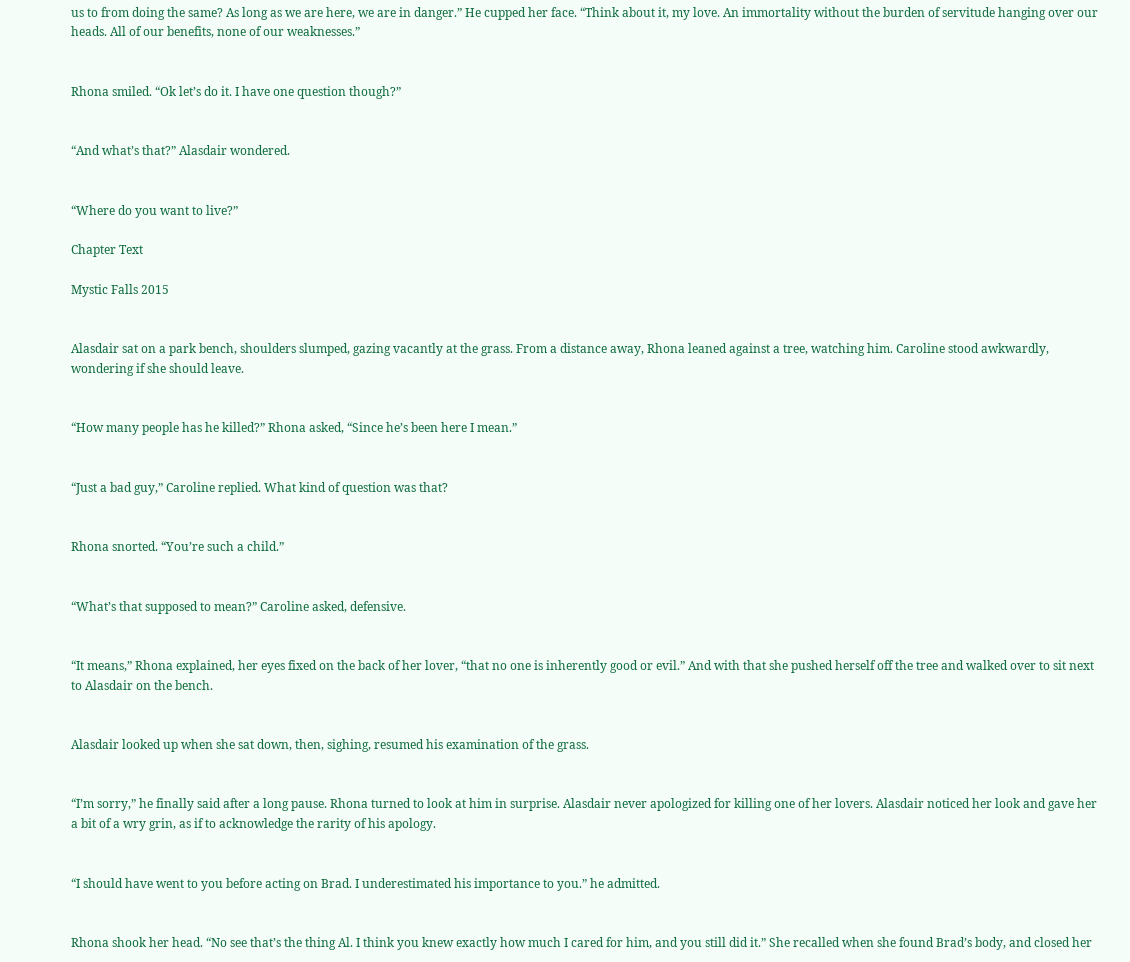us to from doing the same? As long as we are here, we are in danger.” He cupped her face. “Think about it, my love. An immortality without the burden of servitude hanging over our heads. All of our benefits, none of our weaknesses.”


Rhona smiled. “Ok let’s do it. I have one question though?”


“And what’s that?” Alasdair wondered.


“Where do you want to live?”

Chapter Text

Mystic Falls 2015


Alasdair sat on a park bench, shoulders slumped, gazing vacantly at the grass. From a distance away, Rhona leaned against a tree, watching him. Caroline stood awkwardly, wondering if she should leave.


“How many people has he killed?” Rhona asked, “Since he’s been here I mean.”


“Just a bad guy,” Caroline replied. What kind of question was that?


Rhona snorted. “You’re such a child.”


“What’s that supposed to mean?” Caroline asked, defensive.


“It means,” Rhona explained, her eyes fixed on the back of her lover, “that no one is inherently good or evil.” And with that she pushed herself off the tree and walked over to sit next to Alasdair on the bench.


Alasdair looked up when she sat down, then, sighing, resumed his examination of the grass.


“I’m sorry,” he finally said after a long pause. Rhona turned to look at him in surprise. Alasdair never apologized for killing one of her lovers. Alasdair noticed her look and gave her a bit of a wry grin, as if to acknowledge the rarity of his apology.


“I should have went to you before acting on Brad. I underestimated his importance to you.” he admitted.


Rhona shook her head. “No see that’s the thing Al. I think you knew exactly how much I cared for him, and you still did it.” She recalled when she found Brad’s body, and closed her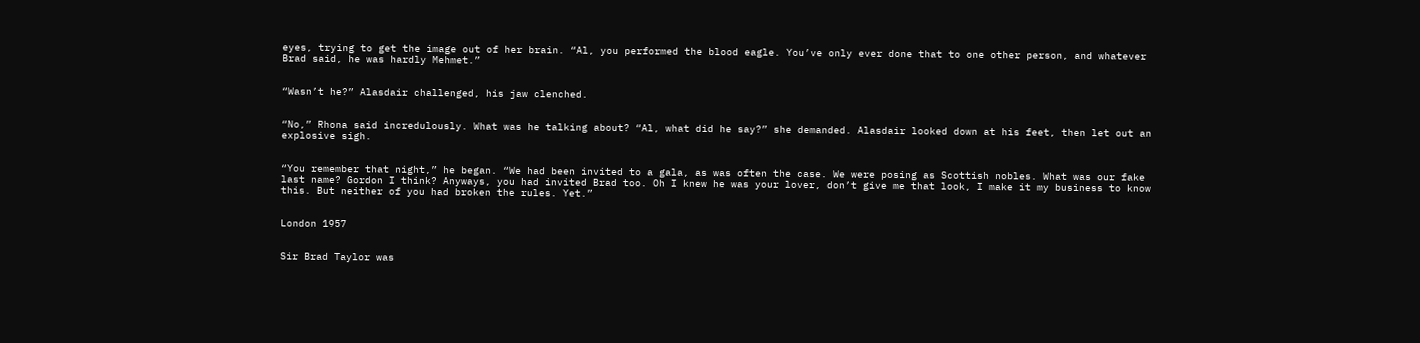eyes, trying to get the image out of her brain. “Al, you performed the blood eagle. You’ve only ever done that to one other person, and whatever Brad said, he was hardly Mehmet.”


“Wasn’t he?” Alasdair challenged, his jaw clenched.


“No,” Rhona said incredulously. What was he talking about? “Al, what did he say?” she demanded. Alasdair looked down at his feet, then let out an explosive sigh.


“You remember that night,” he began. “We had been invited to a gala, as was often the case. We were posing as Scottish nobles. What was our fake last name? Gordon I think? Anyways, you had invited Brad too. Oh I knew he was your lover, don’t give me that look, I make it my business to know this. But neither of you had broken the rules. Yet.”


London 1957


Sir Brad Taylor was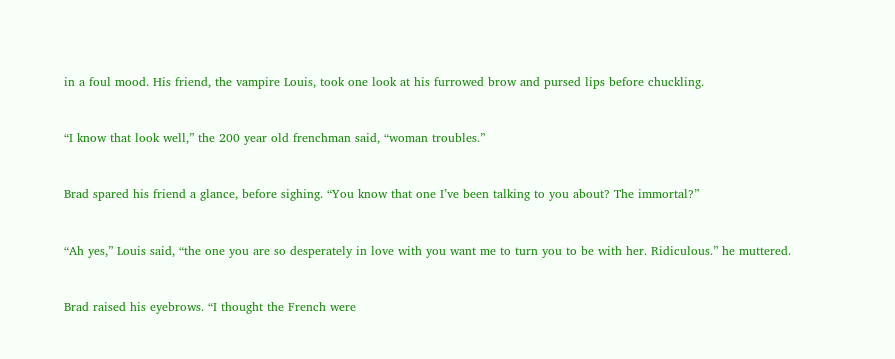in a foul mood. His friend, the vampire Louis, took one look at his furrowed brow and pursed lips before chuckling.


“I know that look well,” the 200 year old frenchman said, “woman troubles.”


Brad spared his friend a glance, before sighing. “You know that one I’ve been talking to you about? The immortal?”


“Ah yes,” Louis said, “the one you are so desperately in love with you want me to turn you to be with her. Ridiculous.” he muttered.


Brad raised his eyebrows. “I thought the French were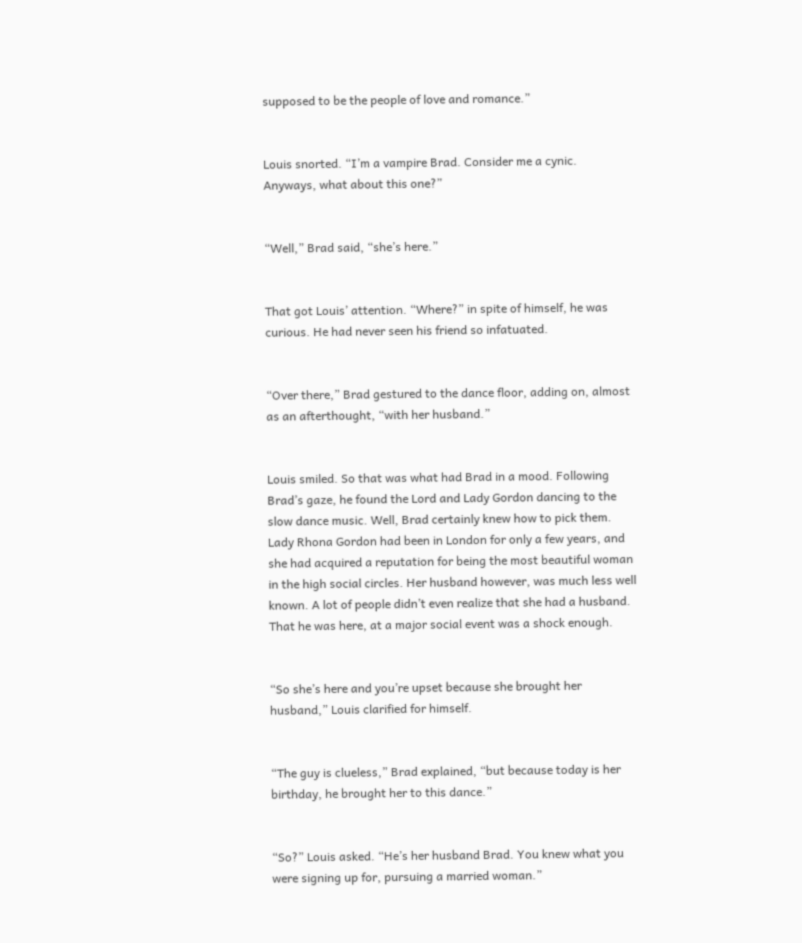supposed to be the people of love and romance.”


Louis snorted. “I’m a vampire Brad. Consider me a cynic. Anyways, what about this one?”


“Well,” Brad said, “she’s here.”


That got Louis’ attention. “Where?” in spite of himself, he was curious. He had never seen his friend so infatuated.


“Over there,” Brad gestured to the dance floor, adding on, almost as an afterthought, “with her husband.”


Louis smiled. So that was what had Brad in a mood. Following Brad’s gaze, he found the Lord and Lady Gordon dancing to the slow dance music. Well, Brad certainly knew how to pick them. Lady Rhona Gordon had been in London for only a few years, and she had acquired a reputation for being the most beautiful woman in the high social circles. Her husband however, was much less well known. A lot of people didn’t even realize that she had a husband. That he was here, at a major social event was a shock enough.


“So she’s here and you’re upset because she brought her husband,” Louis clarified for himself.


“The guy is clueless,” Brad explained, “but because today is her birthday, he brought her to this dance.”


“So?” Louis asked. “He’s her husband Brad. You knew what you were signing up for, pursuing a married woman.”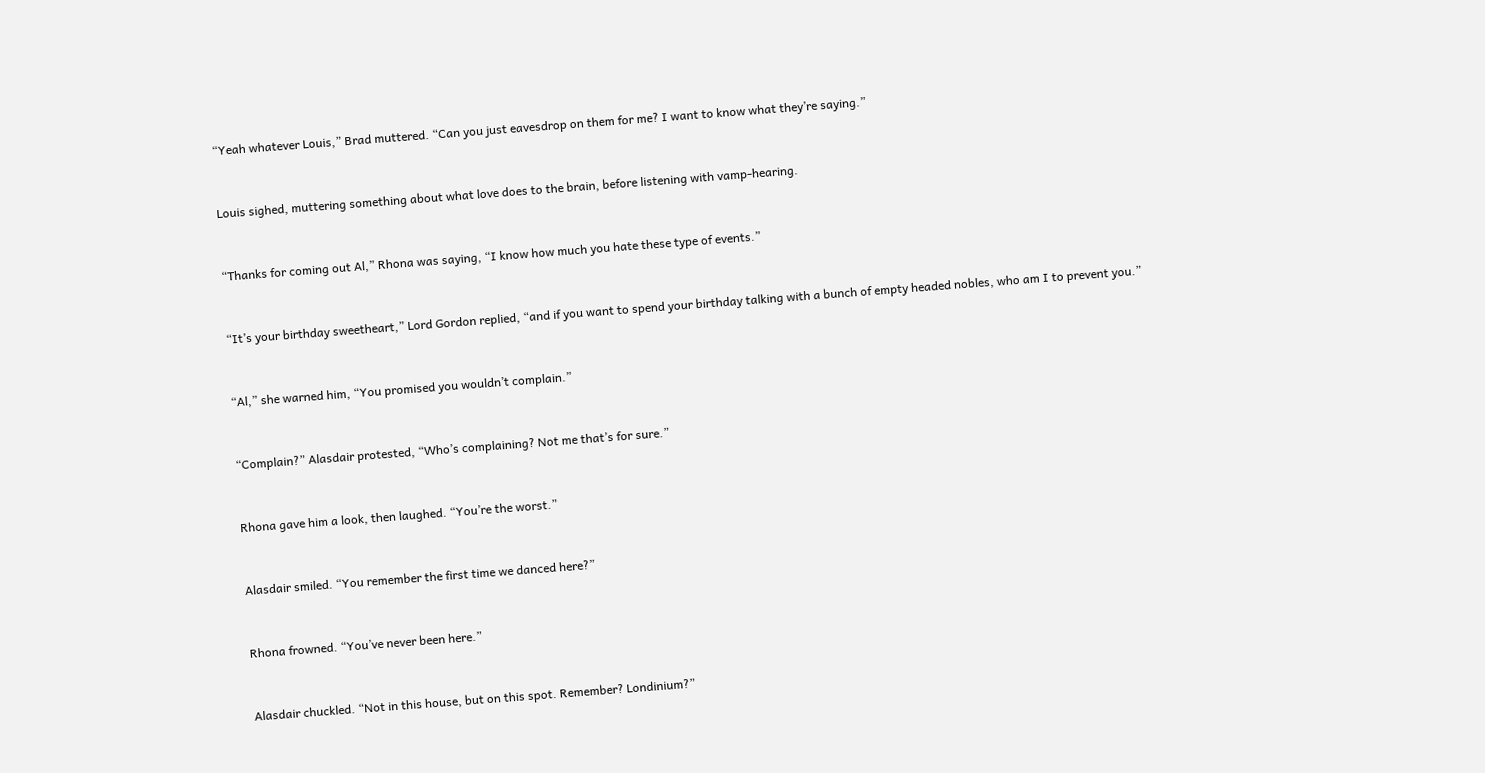“Yeah whatever Louis,” Brad muttered. “Can you just eavesdrop on them for me? I want to know what they’re saying.”


Louis sighed, muttering something about what love does to the brain, before listening with vamp-hearing.


“Thanks for coming out Al,” Rhona was saying, “I know how much you hate these type of events.”


“It’s your birthday sweetheart,” Lord Gordon replied, “and if you want to spend your birthday talking with a bunch of empty headed nobles, who am I to prevent you.”


“Al,” she warned him, “You promised you wouldn’t complain.”


“Complain?” Alasdair protested, “Who’s complaining? Not me that’s for sure.”


Rhona gave him a look, then laughed. “You’re the worst.”


Alasdair smiled. “You remember the first time we danced here?”


Rhona frowned. “You’ve never been here.”


Alasdair chuckled. “Not in this house, but on this spot. Remember? Londinium?”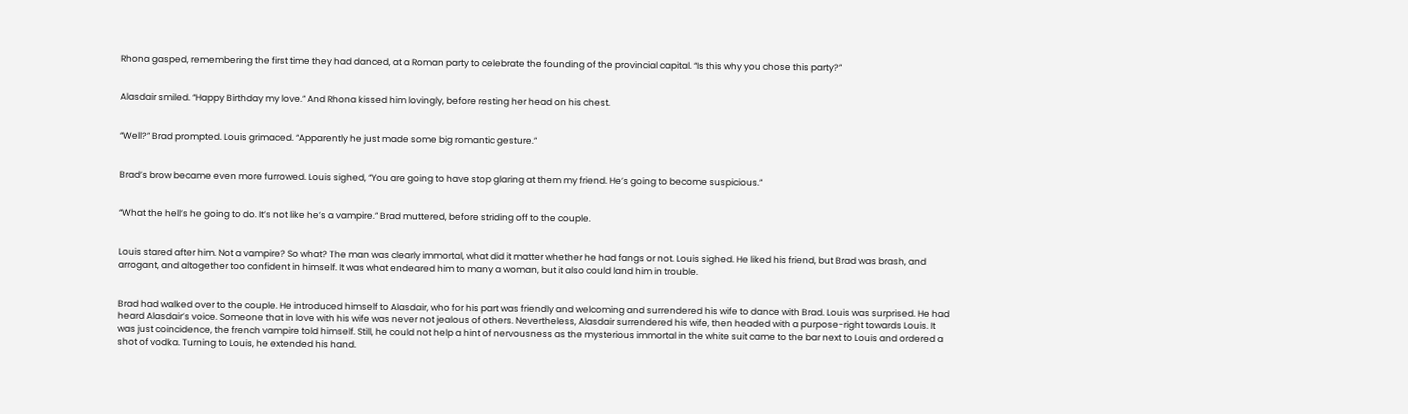Rhona gasped, remembering the first time they had danced, at a Roman party to celebrate the founding of the provincial capital. “Is this why you chose this party?”


Alasdair smiled. “Happy Birthday my love.” And Rhona kissed him lovingly, before resting her head on his chest.


“Well?” Brad prompted. Louis grimaced. “Apparently he just made some big romantic gesture.”


Brad’s brow became even more furrowed. Louis sighed, “You are going to have stop glaring at them my friend. He’s going to become suspicious.”


“What the hell’s he going to do. It’s not like he’s a vampire.” Brad muttered, before striding off to the couple.


Louis stared after him. Not a vampire? So what? The man was clearly immortal, what did it matter whether he had fangs or not. Louis sighed. He liked his friend, but Brad was brash, and arrogant, and altogether too confident in himself. It was what endeared him to many a woman, but it also could land him in trouble.


Brad had walked over to the couple. He introduced himself to Alasdair, who for his part was friendly and welcoming and surrendered his wife to dance with Brad. Louis was surprised. He had heard Alasdair’s voice. Someone that in love with his wife was never not jealous of others. Nevertheless, Alasdair surrendered his wife, then headed with a purpose-right towards Louis. It was just coincidence, the french vampire told himself. Still, he could not help a hint of nervousness as the mysterious immortal in the white suit came to the bar next to Louis and ordered a shot of vodka. Turning to Louis, he extended his hand.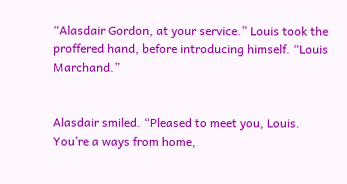“Alasdair Gordon, at your service.” Louis took the proffered hand, before introducing himself. “Louis Marchand.”


Alasdair smiled. “Pleased to meet you, Louis. You’re a ways from home,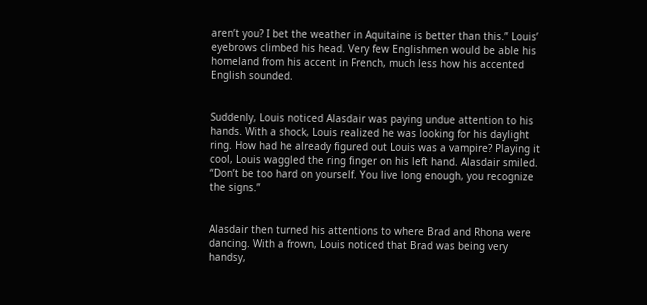aren’t you? I bet the weather in Aquitaine is better than this.” Louis’ eyebrows climbed his head. Very few Englishmen would be able his homeland from his accent in French, much less how his accented English sounded.


Suddenly, Louis noticed Alasdair was paying undue attention to his hands. With a shock, Louis realized he was looking for his daylight ring. How had he already figured out Louis was a vampire? Playing it cool, Louis waggled the ring finger on his left hand. Alasdair smiled. “Don’t be too hard on yourself. You live long enough, you recognize the signs.”


Alasdair then turned his attentions to where Brad and Rhona were dancing. With a frown, Louis noticed that Brad was being very handsy,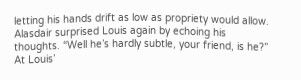letting his hands drift as low as propriety would allow. Alasdair surprised Louis again by echoing his thoughts. “Well he’s hardly subtle, your friend, is he?” At Louis’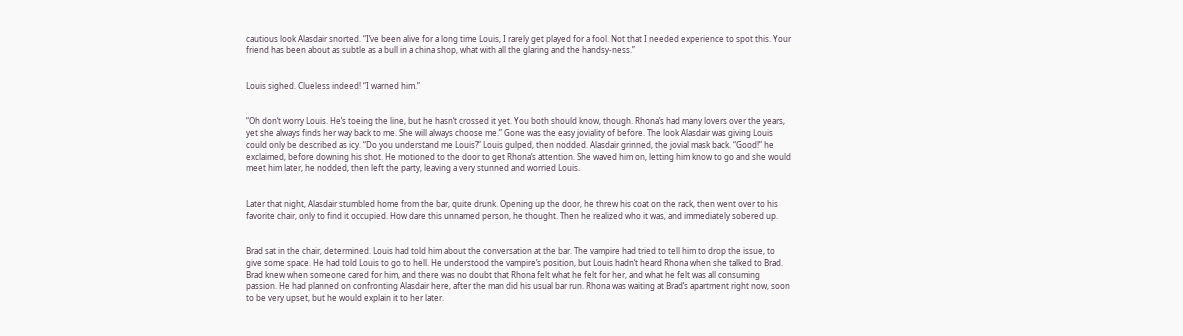cautious look Alasdair snorted. “I’ve been alive for a long time Louis, I rarely get played for a fool. Not that I needed experience to spot this. Your friend has been about as subtle as a bull in a china shop, what with all the glaring and the handsy-ness.”


Louis sighed. Clueless indeed! “I warned him.”


“Oh don’t worry Louis. He’s toeing the line, but he hasn’t crossed it yet. You both should know, though. Rhona’s had many lovers over the years, yet she always finds her way back to me. She will always choose me.” Gone was the easy joviality of before. The look Alasdair was giving Louis could only be described as icy. “Do you understand me Louis?” Louis gulped, then nodded. Alasdair grinned, the jovial mask back. “Good!” he exclaimed, before downing his shot. He motioned to the door to get Rhona’s attention. She waved him on, letting him know to go and she would meet him later, he nodded, then left the party, leaving a very stunned and worried Louis.


Later that night, Alasdair stumbled home from the bar, quite drunk. Opening up the door, he threw his coat on the rack, then went over to his favorite chair, only to find it occupied. How dare this unnamed person, he thought. Then he realized who it was, and immediately sobered up.


Brad sat in the chair, determined. Louis had told him about the conversation at the bar. The vampire had tried to tell him to drop the issue, to give some space. He had told Louis to go to hell. He understood the vampire’s position, but Louis hadn’t heard Rhona when she talked to Brad. Brad knew when someone cared for him, and there was no doubt that Rhona felt what he felt for her, and what he felt was all consuming passion. He had planned on confronting Alasdair here, after the man did his usual bar run. Rhona was waiting at Brad’s apartment right now, soon to be very upset, but he would explain it to her later.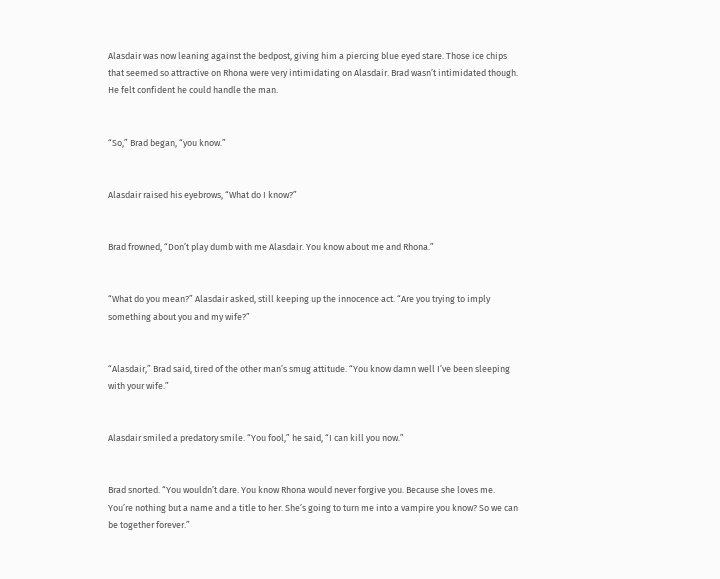Alasdair was now leaning against the bedpost, giving him a piercing blue eyed stare. Those ice chips that seemed so attractive on Rhona were very intimidating on Alasdair. Brad wasn’t intimidated though. He felt confident he could handle the man.


“So,” Brad began, “you know.”


Alasdair raised his eyebrows, “What do I know?”


Brad frowned, “Don’t play dumb with me Alasdair. You know about me and Rhona.”


“What do you mean?” Alasdair asked, still keeping up the innocence act. “Are you trying to imply something about you and my wife?”


“Alasdair,” Brad said, tired of the other man’s smug attitude. “You know damn well I’ve been sleeping with your wife.”


Alasdair smiled a predatory smile. “You fool,” he said, “I can kill you now.”


Brad snorted. “You wouldn’t dare. You know Rhona would never forgive you. Because she loves me. You’re nothing but a name and a title to her. She’s going to turn me into a vampire you know? So we can be together forever.”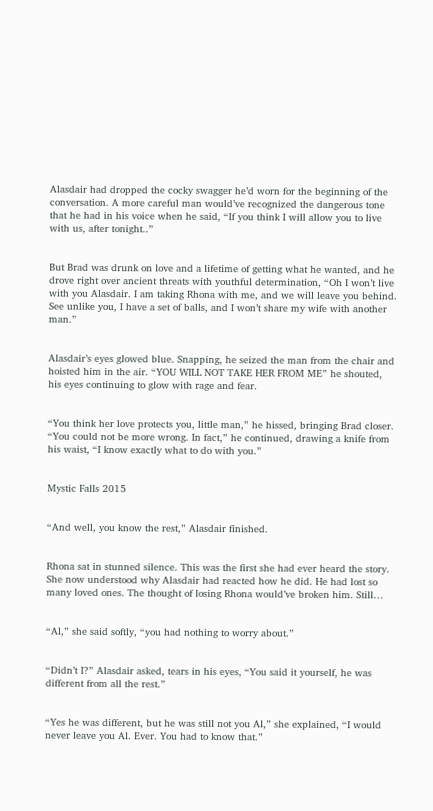Alasdair had dropped the cocky swagger he’d worn for the beginning of the conversation. A more careful man would’ve recognized the dangerous tone that he had in his voice when he said, “If you think I will allow you to live with us, after tonight..”


But Brad was drunk on love and a lifetime of getting what he wanted, and he drove right over ancient threats with youthful determination, “Oh I won’t live with you Alasdair. I am taking Rhona with me, and we will leave you behind. See unlike you, I have a set of balls, and I won’t share my wife with another man.”


Alasdair’s eyes glowed blue. Snapping, he seized the man from the chair and hoisted him in the air. “YOU WILL NOT TAKE HER FROM ME” he shouted, his eyes continuing to glow with rage and fear.


“You think her love protects you, little man,” he hissed, bringing Brad closer. “You could not be more wrong. In fact,” he continued, drawing a knife from his waist, “I know exactly what to do with you.”


Mystic Falls 2015


“And well, you know the rest,” Alasdair finished.


Rhona sat in stunned silence. This was the first she had ever heard the story. She now understood why Alasdair had reacted how he did. He had lost so many loved ones. The thought of losing Rhona would’ve broken him. Still…


“Al,” she said softly, “you had nothing to worry about.”


“Didn’t I?” Alasdair asked, tears in his eyes, “You said it yourself, he was different from all the rest.”


“Yes he was different, but he was still not you Al,” she explained, “I would never leave you Al. Ever. You had to know that.”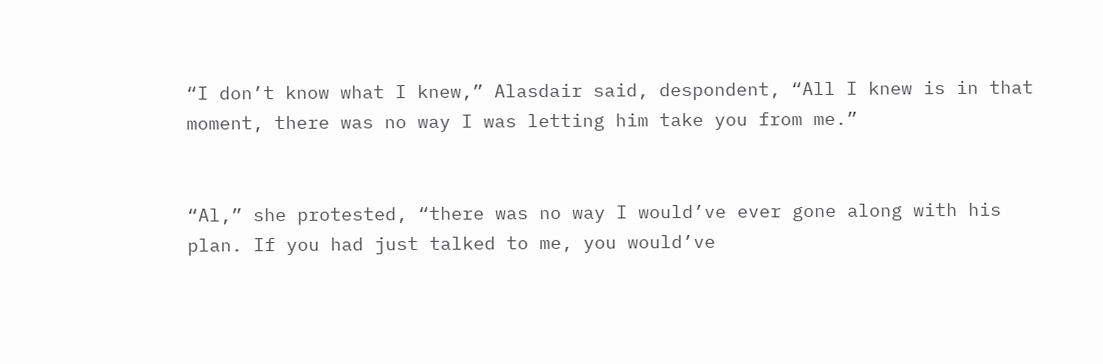“I don’t know what I knew,” Alasdair said, despondent, “All I knew is in that moment, there was no way I was letting him take you from me.”


“Al,” she protested, “there was no way I would’ve ever gone along with his plan. If you had just talked to me, you would’ve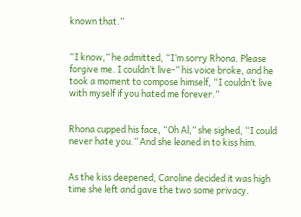known that.”


“I know,” he admitted, “I’m sorry Rhona. Please forgive me. I couldn’t live-” his voice broke, and he took a moment to compose himself, “I couldn’t live with myself if you hated me forever.”


Rhona cupped his face, “Oh Al,” she sighed, “I could never hate you.” And she leaned in to kiss him.


As the kiss deepened, Caroline decided it was high time she left and gave the two some privacy.